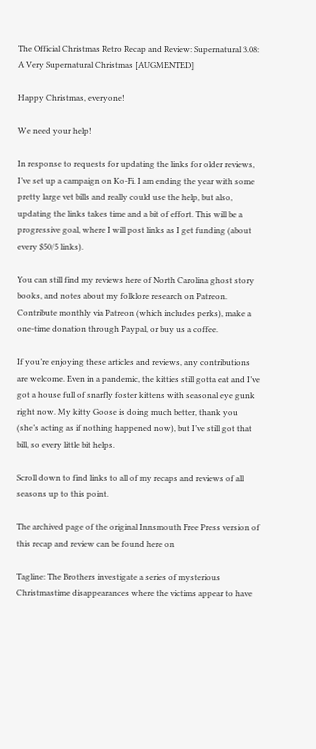The Official Christmas Retro Recap and Review: Supernatural 3.08: A Very Supernatural Christmas [AUGMENTED]

Happy Christmas, everyone!

We need your help!

In response to requests for updating the links for older reviews, I’ve set up a campaign on Ko-Fi. I am ending the year with some pretty large vet bills and really could use the help, but also, updating the links takes time and a bit of effort. This will be a progressive goal, where I will post links as I get funding (about every $50/5 links).

You can still find my reviews here of North Carolina ghost story books, and notes about my folklore research on Patreon. Contribute monthly via Patreon (which includes perks), make a one-time donation through Paypal, or buy us a coffee.

If you’re enjoying these articles and reviews, any contributions are welcome. Even in a pandemic, the kitties still gotta eat and I’ve got a house full of snarfly foster kittens with seasonal eye gunk right now. My kitty Goose is doing much better, thank you (she’s acting as if nothing happened now), but I’ve still got that bill, so every little bit helps.

Scroll down to find links to all of my recaps and reviews of all seasons up to this point.

The archived page of the original Innsmouth Free Press version of this recap and review can be found here on

Tagline: The Brothers investigate a series of mysterious Christmastime disappearances where the victims appear to have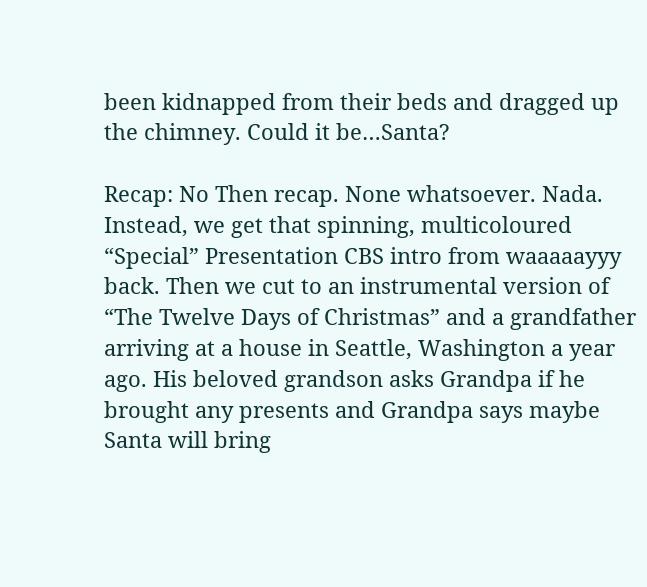been kidnapped from their beds and dragged up the chimney. Could it be…Santa?

Recap: No Then recap. None whatsoever. Nada. Instead, we get that spinning, multicoloured “Special” Presentation CBS intro from waaaaayyy back. Then we cut to an instrumental version of “The Twelve Days of Christmas” and a grandfather arriving at a house in Seattle, Washington a year ago. His beloved grandson asks Grandpa if he brought any presents and Grandpa says maybe Santa will bring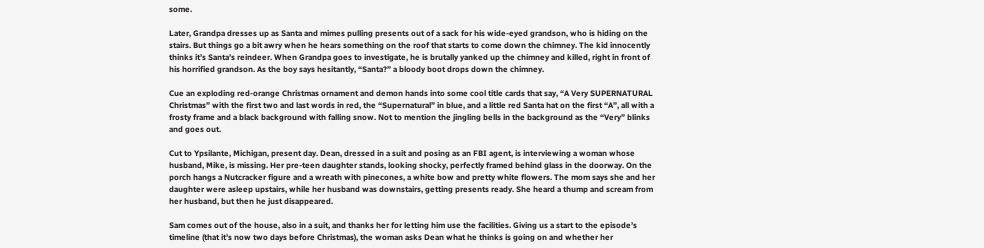some.

Later, Grandpa dresses up as Santa and mimes pulling presents out of a sack for his wide-eyed grandson, who is hiding on the stairs. But things go a bit awry when he hears something on the roof that starts to come down the chimney. The kid innocently thinks it’s Santa’s reindeer. When Grandpa goes to investigate, he is brutally yanked up the chimney and killed, right in front of his horrified grandson. As the boy says hesitantly, “Santa?” a bloody boot drops down the chimney.

Cue an exploding red-orange Christmas ornament and demon hands into some cool title cards that say, “A Very SUPERNATURAL Christmas” with the first two and last words in red, the “Supernatural” in blue, and a little red Santa hat on the first “A”, all with a frosty frame and a black background with falling snow. Not to mention the jingling bells in the background as the “Very” blinks and goes out.

Cut to Ypsilante, Michigan, present day. Dean, dressed in a suit and posing as an FBI agent, is interviewing a woman whose husband, Mike, is missing. Her pre-teen daughter stands, looking shocky, perfectly framed behind glass in the doorway. On the porch hangs a Nutcracker figure and a wreath with pinecones, a white bow and pretty white flowers. The mom says she and her daughter were asleep upstairs, while her husband was downstairs, getting presents ready. She heard a thump and scream from her husband, but then he just disappeared.

Sam comes out of the house, also in a suit, and thanks her for letting him use the facilities. Giving us a start to the episode’s timeline (that it’s now two days before Christmas), the woman asks Dean what he thinks is going on and whether her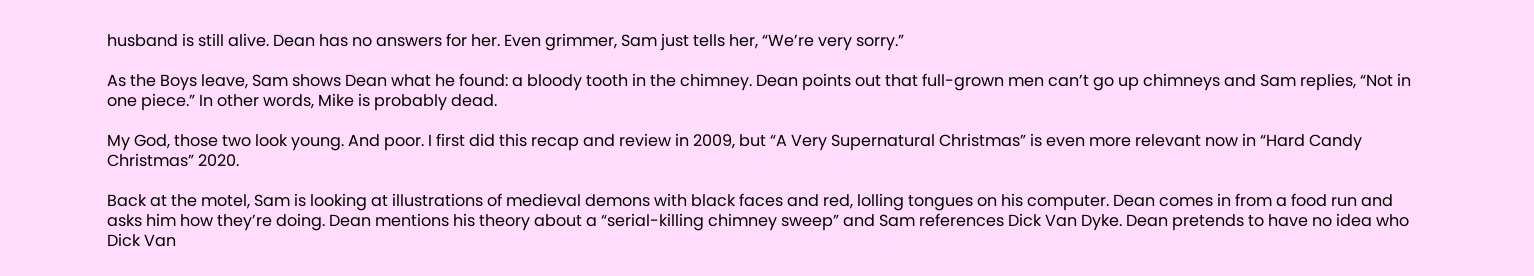husband is still alive. Dean has no answers for her. Even grimmer, Sam just tells her, “We’re very sorry.”

As the Boys leave, Sam shows Dean what he found: a bloody tooth in the chimney. Dean points out that full-grown men can’t go up chimneys and Sam replies, “Not in one piece.” In other words, Mike is probably dead.

My God, those two look young. And poor. I first did this recap and review in 2009, but “A Very Supernatural Christmas” is even more relevant now in “Hard Candy Christmas” 2020.

Back at the motel, Sam is looking at illustrations of medieval demons with black faces and red, lolling tongues on his computer. Dean comes in from a food run and asks him how they’re doing. Dean mentions his theory about a “serial-killing chimney sweep” and Sam references Dick Van Dyke. Dean pretends to have no idea who Dick Van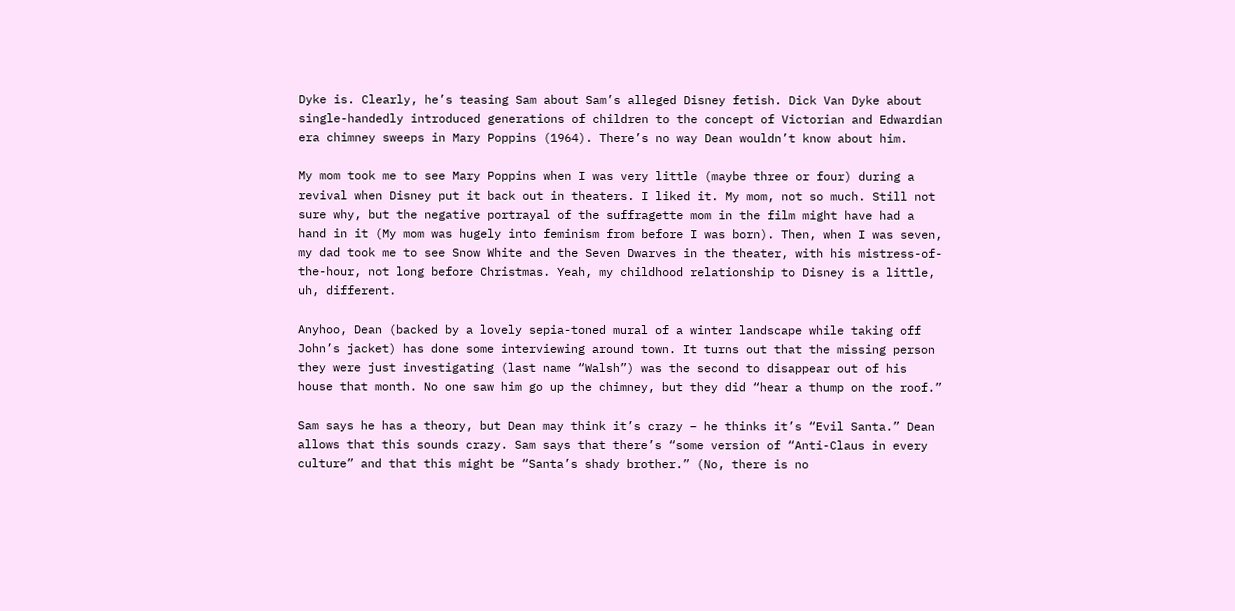Dyke is. Clearly, he’s teasing Sam about Sam’s alleged Disney fetish. Dick Van Dyke about single-handedly introduced generations of children to the concept of Victorian and Edwardian era chimney sweeps in Mary Poppins (1964). There’s no way Dean wouldn’t know about him.

My mom took me to see Mary Poppins when I was very little (maybe three or four) during a revival when Disney put it back out in theaters. I liked it. My mom, not so much. Still not sure why, but the negative portrayal of the suffragette mom in the film might have had a hand in it (My mom was hugely into feminism from before I was born). Then, when I was seven, my dad took me to see Snow White and the Seven Dwarves in the theater, with his mistress-of-the-hour, not long before Christmas. Yeah, my childhood relationship to Disney is a little, uh, different.

Anyhoo, Dean (backed by a lovely sepia-toned mural of a winter landscape while taking off John’s jacket) has done some interviewing around town. It turns out that the missing person they were just investigating (last name “Walsh”) was the second to disappear out of his house that month. No one saw him go up the chimney, but they did “hear a thump on the roof.”

Sam says he has a theory, but Dean may think it’s crazy – he thinks it’s “Evil Santa.” Dean allows that this sounds crazy. Sam says that there’s “some version of “Anti-Claus in every culture” and that this might be “Santa’s shady brother.” (No, there is no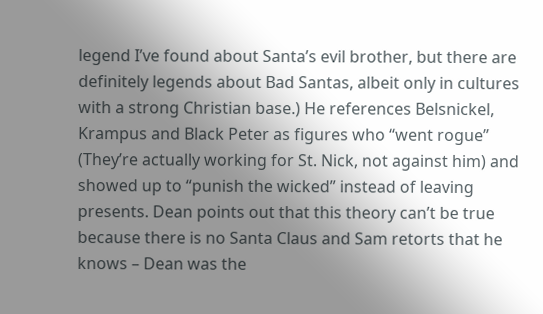legend I’ve found about Santa’s evil brother, but there are definitely legends about Bad Santas, albeit only in cultures with a strong Christian base.) He references Belsnickel, Krampus and Black Peter as figures who “went rogue” (They’re actually working for St. Nick, not against him) and showed up to “punish the wicked” instead of leaving presents. Dean points out that this theory can’t be true because there is no Santa Claus and Sam retorts that he knows – Dean was the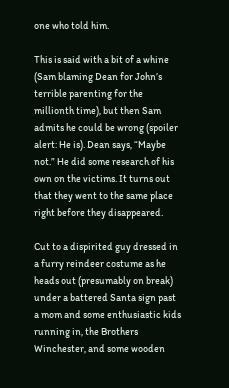one who told him.

This is said with a bit of a whine (Sam blaming Dean for John’s terrible parenting for the millionth time), but then Sam admits he could be wrong (spoiler alert: He is). Dean says, “Maybe not.” He did some research of his own on the victims. It turns out that they went to the same place right before they disappeared.

Cut to a dispirited guy dressed in a furry reindeer costume as he heads out (presumably on break) under a battered Santa sign past a mom and some enthusiastic kids running in, the Brothers Winchester, and some wooden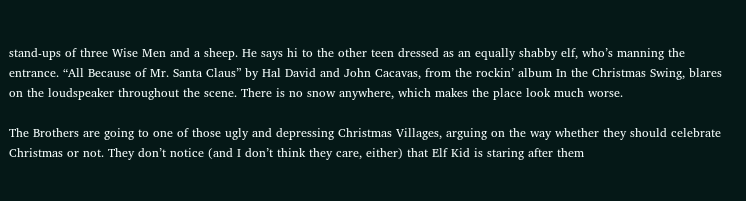stand-ups of three Wise Men and a sheep. He says hi to the other teen dressed as an equally shabby elf, who’s manning the entrance. “All Because of Mr. Santa Claus” by Hal David and John Cacavas, from the rockin’ album In the Christmas Swing, blares on the loudspeaker throughout the scene. There is no snow anywhere, which makes the place look much worse.

The Brothers are going to one of those ugly and depressing Christmas Villages, arguing on the way whether they should celebrate Christmas or not. They don’t notice (and I don’t think they care, either) that Elf Kid is staring after them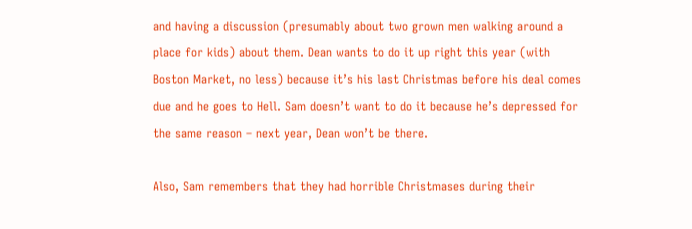and having a discussion (presumably about two grown men walking around a place for kids) about them. Dean wants to do it up right this year (with Boston Market, no less) because it’s his last Christmas before his deal comes due and he goes to Hell. Sam doesn’t want to do it because he’s depressed for the same reason – next year, Dean won’t be there.

Also, Sam remembers that they had horrible Christmases during their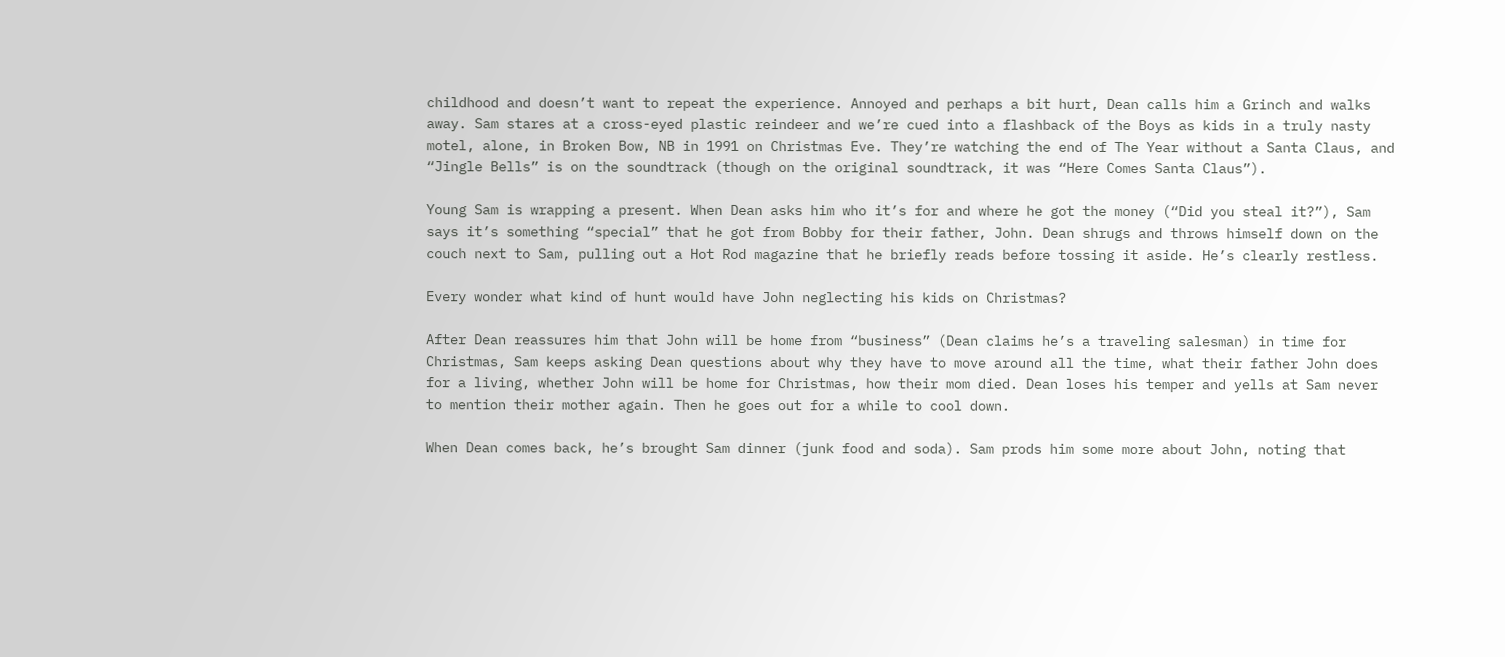childhood and doesn’t want to repeat the experience. Annoyed and perhaps a bit hurt, Dean calls him a Grinch and walks away. Sam stares at a cross-eyed plastic reindeer and we’re cued into a flashback of the Boys as kids in a truly nasty motel, alone, in Broken Bow, NB in 1991 on Christmas Eve. They’re watching the end of The Year without a Santa Claus, and “Jingle Bells” is on the soundtrack (though on the original soundtrack, it was “Here Comes Santa Claus”).

Young Sam is wrapping a present. When Dean asks him who it’s for and where he got the money (“Did you steal it?”), Sam says it’s something “special” that he got from Bobby for their father, John. Dean shrugs and throws himself down on the couch next to Sam, pulling out a Hot Rod magazine that he briefly reads before tossing it aside. He’s clearly restless.

Every wonder what kind of hunt would have John neglecting his kids on Christmas?

After Dean reassures him that John will be home from “business” (Dean claims he’s a traveling salesman) in time for Christmas, Sam keeps asking Dean questions about why they have to move around all the time, what their father John does for a living, whether John will be home for Christmas, how their mom died. Dean loses his temper and yells at Sam never to mention their mother again. Then he goes out for a while to cool down.

When Dean comes back, he’s brought Sam dinner (junk food and soda). Sam prods him some more about John, noting that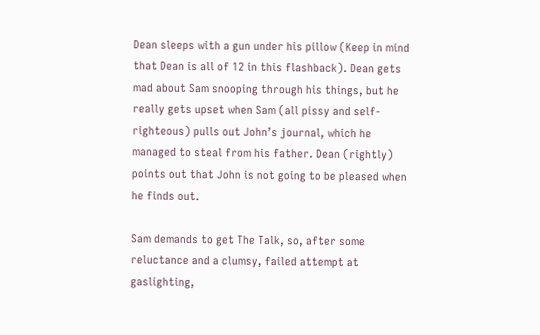Dean sleeps with a gun under his pillow (Keep in mind that Dean is all of 12 in this flashback). Dean gets mad about Sam snooping through his things, but he really gets upset when Sam (all pissy and self-righteous) pulls out John’s journal, which he managed to steal from his father. Dean (rightly) points out that John is not going to be pleased when he finds out.

Sam demands to get The Talk, so, after some reluctance and a clumsy, failed attempt at gaslighting,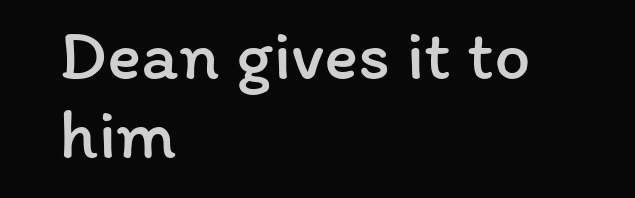Dean gives it to him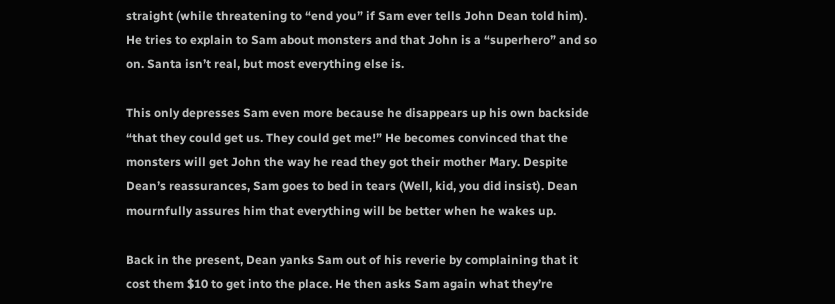straight (while threatening to “end you” if Sam ever tells John Dean told him). He tries to explain to Sam about monsters and that John is a “superhero” and so on. Santa isn’t real, but most everything else is.

This only depresses Sam even more because he disappears up his own backside “that they could get us. They could get me!” He becomes convinced that the monsters will get John the way he read they got their mother Mary. Despite Dean’s reassurances, Sam goes to bed in tears (Well, kid, you did insist). Dean mournfully assures him that everything will be better when he wakes up.

Back in the present, Dean yanks Sam out of his reverie by complaining that it cost them $10 to get into the place. He then asks Sam again what they’re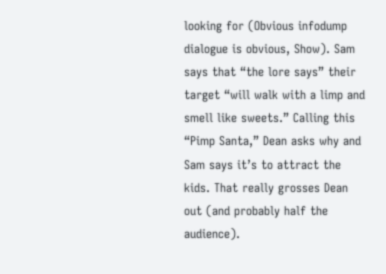looking for (Obvious infodump dialogue is obvious, Show). Sam says that “the lore says” their target “will walk with a limp and smell like sweets.” Calling this “Pimp Santa,” Dean asks why and Sam says it’s to attract the kids. That really grosses Dean out (and probably half the audience).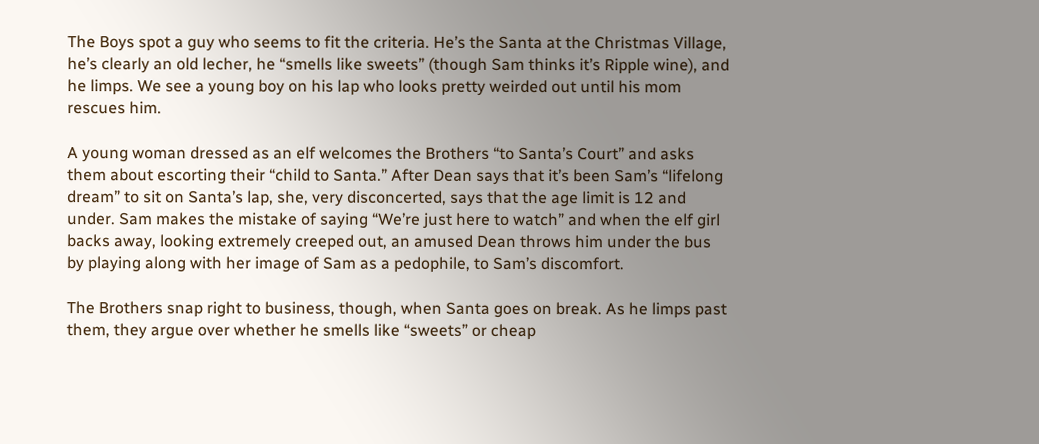The Boys spot a guy who seems to fit the criteria. He’s the Santa at the Christmas Village, he’s clearly an old lecher, he “smells like sweets” (though Sam thinks it’s Ripple wine), and he limps. We see a young boy on his lap who looks pretty weirded out until his mom rescues him.

A young woman dressed as an elf welcomes the Brothers “to Santa’s Court” and asks them about escorting their “child to Santa.” After Dean says that it’s been Sam’s “lifelong dream” to sit on Santa’s lap, she, very disconcerted, says that the age limit is 12 and under. Sam makes the mistake of saying “We’re just here to watch” and when the elf girl backs away, looking extremely creeped out, an amused Dean throws him under the bus by playing along with her image of Sam as a pedophile, to Sam’s discomfort.

The Brothers snap right to business, though, when Santa goes on break. As he limps past them, they argue over whether he smells like “sweets” or cheap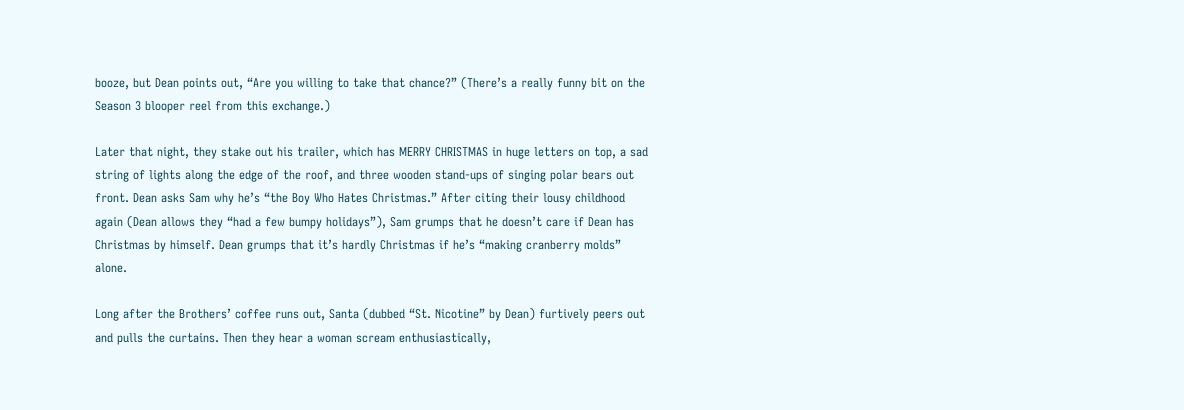booze, but Dean points out, “Are you willing to take that chance?” (There’s a really funny bit on the Season 3 blooper reel from this exchange.)

Later that night, they stake out his trailer, which has MERRY CHRISTMAS in huge letters on top, a sad string of lights along the edge of the roof, and three wooden stand-ups of singing polar bears out front. Dean asks Sam why he’s “the Boy Who Hates Christmas.” After citing their lousy childhood again (Dean allows they “had a few bumpy holidays”), Sam grumps that he doesn’t care if Dean has Christmas by himself. Dean grumps that it’s hardly Christmas if he’s “making cranberry molds” alone.

Long after the Brothers’ coffee runs out, Santa (dubbed “St. Nicotine” by Dean) furtively peers out and pulls the curtains. Then they hear a woman scream enthusiastically,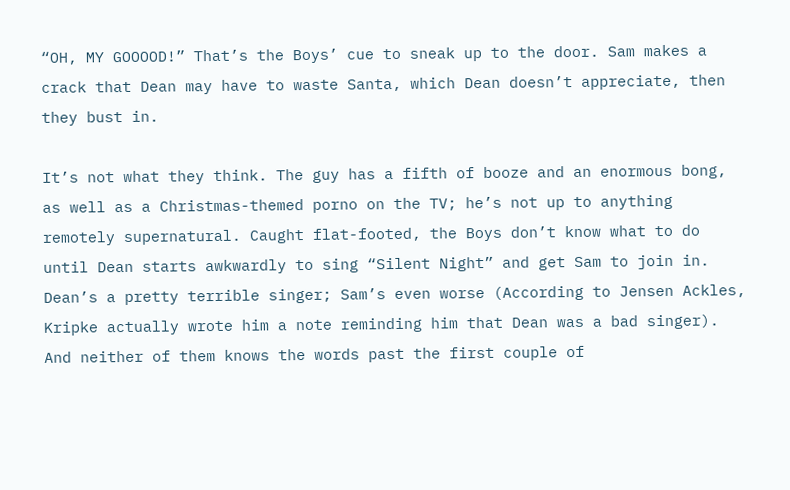“OH, MY GOOOOD!” That’s the Boys’ cue to sneak up to the door. Sam makes a crack that Dean may have to waste Santa, which Dean doesn’t appreciate, then they bust in.

It’s not what they think. The guy has a fifth of booze and an enormous bong, as well as a Christmas-themed porno on the TV; he’s not up to anything remotely supernatural. Caught flat-footed, the Boys don’t know what to do until Dean starts awkwardly to sing “Silent Night” and get Sam to join in. Dean’s a pretty terrible singer; Sam’s even worse (According to Jensen Ackles, Kripke actually wrote him a note reminding him that Dean was a bad singer). And neither of them knows the words past the first couple of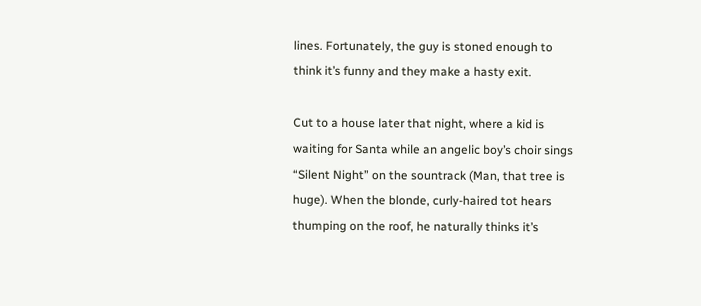lines. Fortunately, the guy is stoned enough to think it’s funny and they make a hasty exit.

Cut to a house later that night, where a kid is waiting for Santa while an angelic boy’s choir sings “Silent Night” on the sountrack (Man, that tree is huge). When the blonde, curly-haired tot hears thumping on the roof, he naturally thinks it’s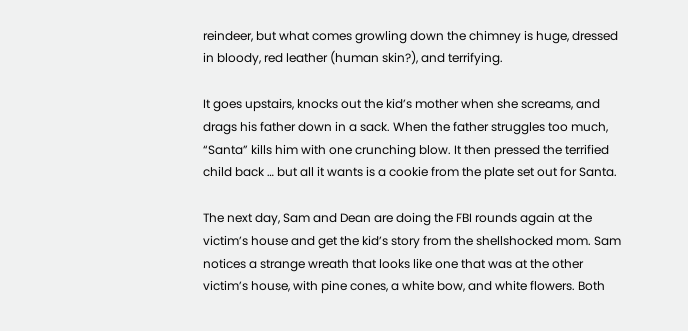reindeer, but what comes growling down the chimney is huge, dressed in bloody, red leather (human skin?), and terrifying.

It goes upstairs, knocks out the kid’s mother when she screams, and drags his father down in a sack. When the father struggles too much, “Santa” kills him with one crunching blow. It then pressed the terrified child back … but all it wants is a cookie from the plate set out for Santa.

The next day, Sam and Dean are doing the FBI rounds again at the victim’s house and get the kid’s story from the shellshocked mom. Sam notices a strange wreath that looks like one that was at the other victim’s house, with pine cones, a white bow, and white flowers. Both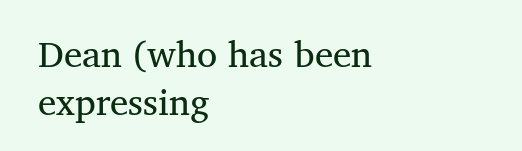Dean (who has been expressing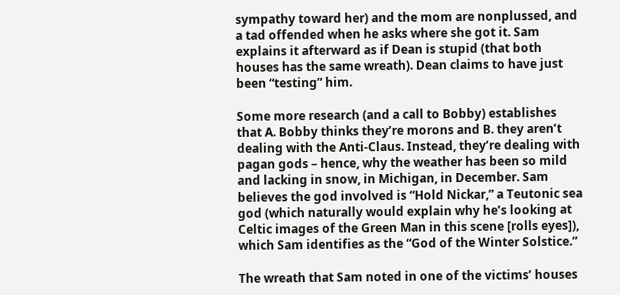sympathy toward her) and the mom are nonplussed, and a tad offended when he asks where she got it. Sam explains it afterward as if Dean is stupid (that both houses has the same wreath). Dean claims to have just been “testing” him.

Some more research (and a call to Bobby) establishes that A. Bobby thinks they’re morons and B. they aren’t dealing with the Anti-Claus. Instead, they’re dealing with pagan gods – hence, why the weather has been so mild and lacking in snow, in Michigan, in December. Sam believes the god involved is “Hold Nickar,” a Teutonic sea god (which naturally would explain why he’s looking at Celtic images of the Green Man in this scene [rolls eyes]), which Sam identifies as the “God of the Winter Solstice.”

The wreath that Sam noted in one of the victims’ houses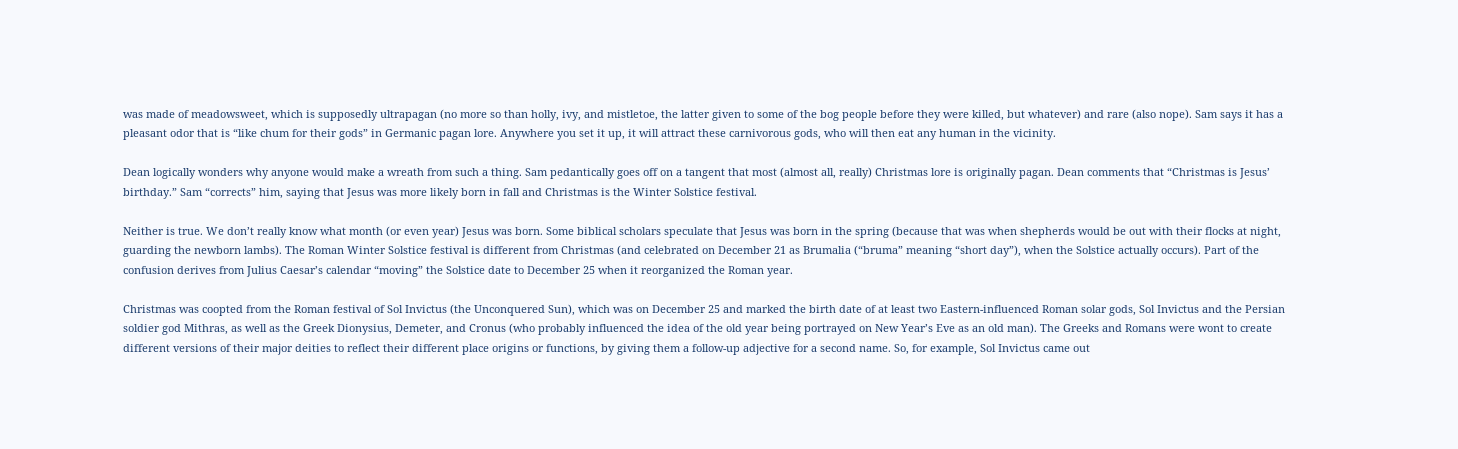was made of meadowsweet, which is supposedly ultrapagan (no more so than holly, ivy, and mistletoe, the latter given to some of the bog people before they were killed, but whatever) and rare (also nope). Sam says it has a pleasant odor that is “like chum for their gods” in Germanic pagan lore. Anywhere you set it up, it will attract these carnivorous gods, who will then eat any human in the vicinity.

Dean logically wonders why anyone would make a wreath from such a thing. Sam pedantically goes off on a tangent that most (almost all, really) Christmas lore is originally pagan. Dean comments that “Christmas is Jesus’ birthday.” Sam “corrects” him, saying that Jesus was more likely born in fall and Christmas is the Winter Solstice festival.

Neither is true. We don’t really know what month (or even year) Jesus was born. Some biblical scholars speculate that Jesus was born in the spring (because that was when shepherds would be out with their flocks at night, guarding the newborn lambs). The Roman Winter Solstice festival is different from Christmas (and celebrated on December 21 as Brumalia (“bruma” meaning “short day”), when the Solstice actually occurs). Part of the confusion derives from Julius Caesar’s calendar “moving” the Solstice date to December 25 when it reorganized the Roman year.

Christmas was coopted from the Roman festival of Sol Invictus (the Unconquered Sun), which was on December 25 and marked the birth date of at least two Eastern-influenced Roman solar gods, Sol Invictus and the Persian soldier god Mithras, as well as the Greek Dionysius, Demeter, and Cronus (who probably influenced the idea of the old year being portrayed on New Year’s Eve as an old man). The Greeks and Romans were wont to create different versions of their major deities to reflect their different place origins or functions, by giving them a follow-up adjective for a second name. So, for example, Sol Invictus came out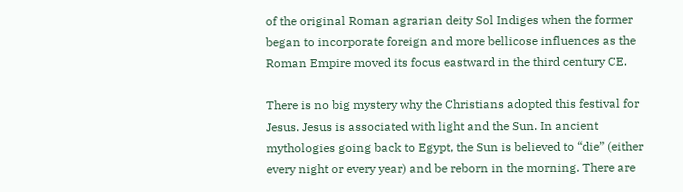of the original Roman agrarian deity Sol Indiges when the former began to incorporate foreign and more bellicose influences as the Roman Empire moved its focus eastward in the third century CE.

There is no big mystery why the Christians adopted this festival for Jesus. Jesus is associated with light and the Sun. In ancient mythologies going back to Egypt, the Sun is believed to “die” (either every night or every year) and be reborn in the morning. There are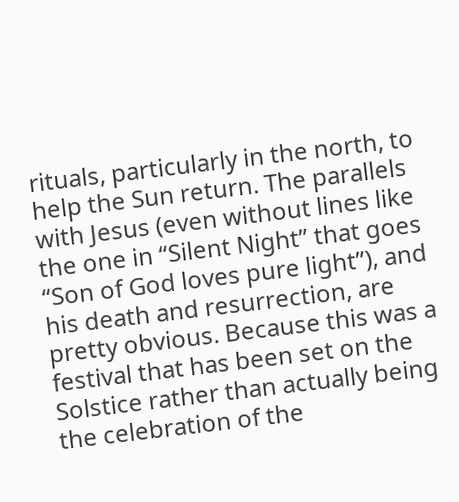rituals, particularly in the north, to help the Sun return. The parallels with Jesus (even without lines like the one in “Silent Night” that goes “Son of God loves pure light”), and his death and resurrection, are pretty obvious. Because this was a festival that has been set on the Solstice rather than actually being the celebration of the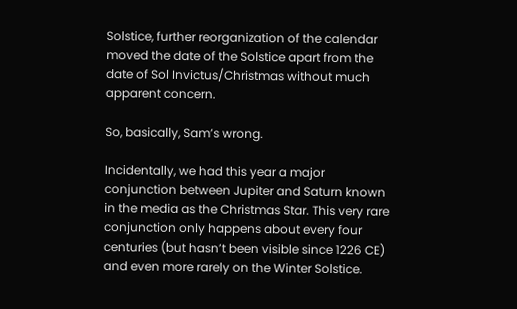Solstice, further reorganization of the calendar moved the date of the Solstice apart from the date of Sol Invictus/Christmas without much apparent concern.

So, basically, Sam’s wrong.

Incidentally, we had this year a major conjunction between Jupiter and Saturn known in the media as the Christmas Star. This very rare conjunction only happens about every four centuries (but hasn’t been visible since 1226 CE) and even more rarely on the Winter Solstice.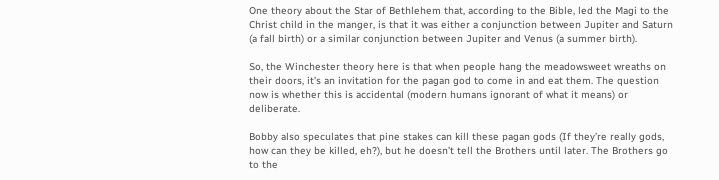One theory about the Star of Bethlehem that, according to the Bible, led the Magi to the Christ child in the manger, is that it was either a conjunction between Jupiter and Saturn (a fall birth) or a similar conjunction between Jupiter and Venus (a summer birth).

So, the Winchester theory here is that when people hang the meadowsweet wreaths on their doors, it’s an invitation for the pagan god to come in and eat them. The question now is whether this is accidental (modern humans ignorant of what it means) or deliberate.

Bobby also speculates that pine stakes can kill these pagan gods (If they’re really gods, how can they be killed, eh?), but he doesn’t tell the Brothers until later. The Brothers go to the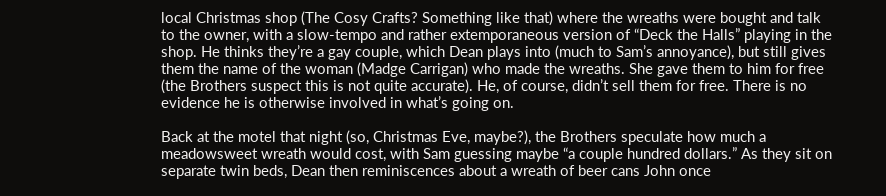local Christmas shop (The Cosy Crafts? Something like that) where the wreaths were bought and talk to the owner, with a slow-tempo and rather extemporaneous version of “Deck the Halls” playing in the shop. He thinks they’re a gay couple, which Dean plays into (much to Sam’s annoyance), but still gives them the name of the woman (Madge Carrigan) who made the wreaths. She gave them to him for free (the Brothers suspect this is not quite accurate). He, of course, didn’t sell them for free. There is no evidence he is otherwise involved in what’s going on.

Back at the motel that night (so, Christmas Eve, maybe?), the Brothers speculate how much a meadowsweet wreath would cost, with Sam guessing maybe “a couple hundred dollars.” As they sit on separate twin beds, Dean then reminiscences about a wreath of beer cans John once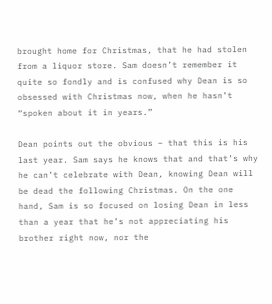brought home for Christmas, that he had stolen from a liquor store. Sam doesn’t remember it quite so fondly and is confused why Dean is so obsessed with Christmas now, when he hasn’t “spoken about it in years.”

Dean points out the obvious – that this is his last year. Sam says he knows that and that’s why he can’t celebrate with Dean, knowing Dean will be dead the following Christmas. On the one hand, Sam is so focused on losing Dean in less than a year that he’s not appreciating his brother right now, nor the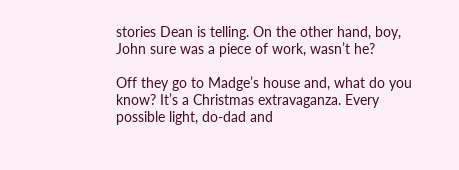stories Dean is telling. On the other hand, boy, John sure was a piece of work, wasn’t he?

Off they go to Madge’s house and, what do you know? It’s a Christmas extravaganza. Every possible light, do-dad and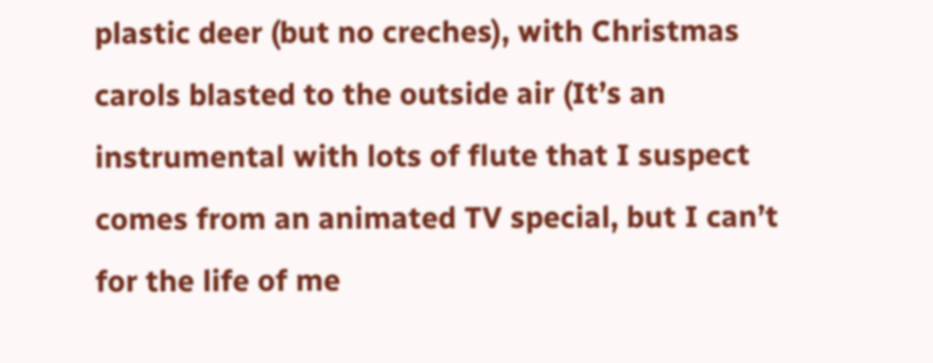plastic deer (but no creches), with Christmas carols blasted to the outside air (It’s an instrumental with lots of flute that I suspect comes from an animated TV special, but I can’t for the life of me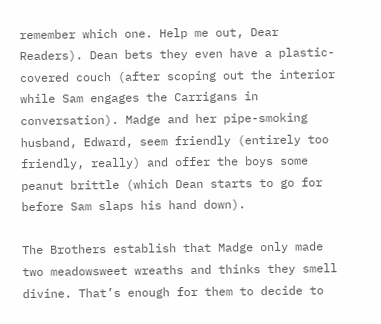remember which one. Help me out, Dear Readers). Dean bets they even have a plastic-covered couch (after scoping out the interior while Sam engages the Carrigans in conversation). Madge and her pipe-smoking husband, Edward, seem friendly (entirely too friendly, really) and offer the boys some peanut brittle (which Dean starts to go for before Sam slaps his hand down).

The Brothers establish that Madge only made two meadowsweet wreaths and thinks they smell divine. That’s enough for them to decide to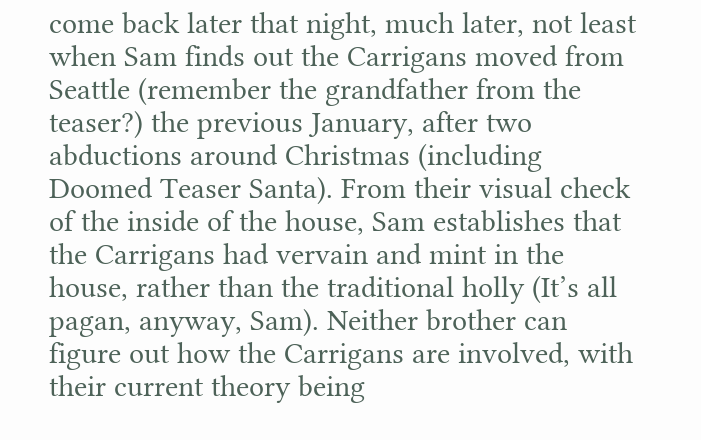come back later that night, much later, not least when Sam finds out the Carrigans moved from Seattle (remember the grandfather from the teaser?) the previous January, after two abductions around Christmas (including Doomed Teaser Santa). From their visual check of the inside of the house, Sam establishes that the Carrigans had vervain and mint in the house, rather than the traditional holly (It’s all pagan, anyway, Sam). Neither brother can figure out how the Carrigans are involved, with their current theory being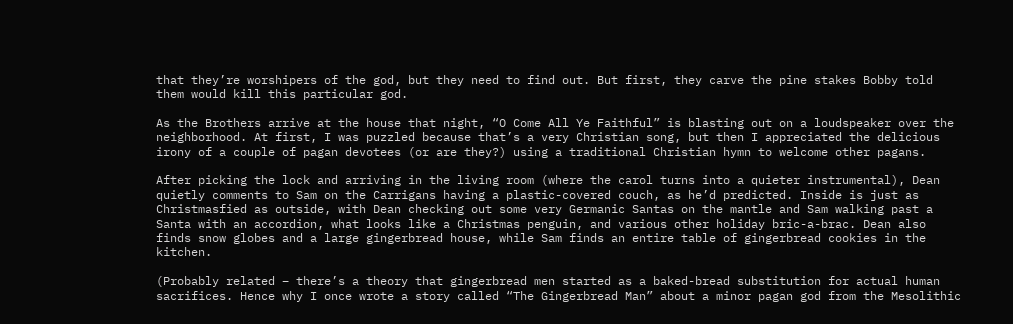that they’re worshipers of the god, but they need to find out. But first, they carve the pine stakes Bobby told them would kill this particular god.

As the Brothers arrive at the house that night, “O Come All Ye Faithful” is blasting out on a loudspeaker over the neighborhood. At first, I was puzzled because that’s a very Christian song, but then I appreciated the delicious irony of a couple of pagan devotees (or are they?) using a traditional Christian hymn to welcome other pagans.

After picking the lock and arriving in the living room (where the carol turns into a quieter instrumental), Dean quietly comments to Sam on the Carrigans having a plastic-covered couch, as he’d predicted. Inside is just as Christmasfied as outside, with Dean checking out some very Germanic Santas on the mantle and Sam walking past a Santa with an accordion, what looks like a Christmas penguin, and various other holiday bric-a-brac. Dean also finds snow globes and a large gingerbread house, while Sam finds an entire table of gingerbread cookies in the kitchen.

(Probably related – there’s a theory that gingerbread men started as a baked-bread substitution for actual human sacrifices. Hence why I once wrote a story called “The Gingerbread Man” about a minor pagan god from the Mesolithic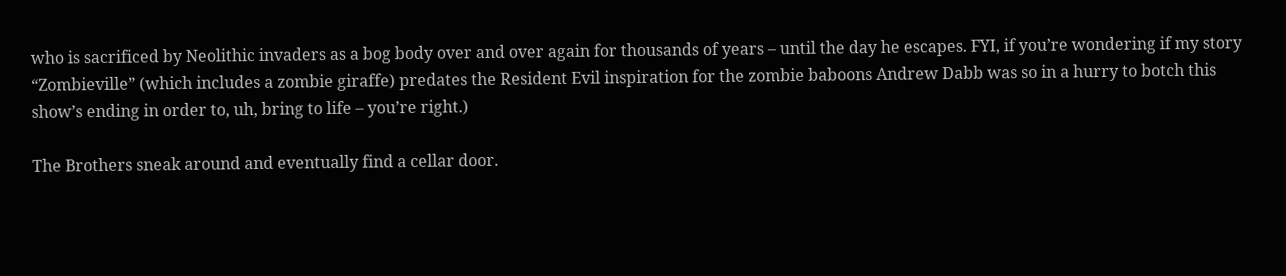who is sacrificed by Neolithic invaders as a bog body over and over again for thousands of years – until the day he escapes. FYI, if you’re wondering if my story “Zombieville” (which includes a zombie giraffe) predates the Resident Evil inspiration for the zombie baboons Andrew Dabb was so in a hurry to botch this show’s ending in order to, uh, bring to life – you’re right.)

The Brothers sneak around and eventually find a cellar door.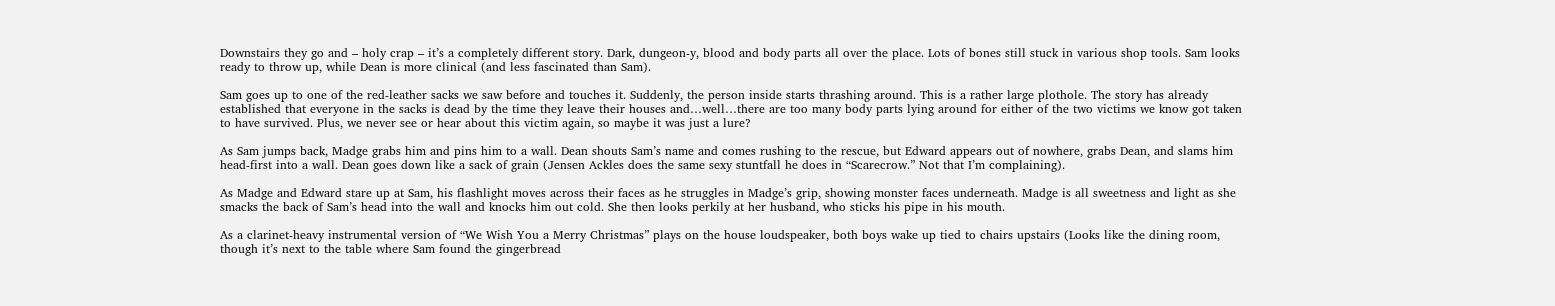Downstairs they go and – holy crap – it’s a completely different story. Dark, dungeon-y, blood and body parts all over the place. Lots of bones still stuck in various shop tools. Sam looks ready to throw up, while Dean is more clinical (and less fascinated than Sam).

Sam goes up to one of the red-leather sacks we saw before and touches it. Suddenly, the person inside starts thrashing around. This is a rather large plothole. The story has already established that everyone in the sacks is dead by the time they leave their houses and…well…there are too many body parts lying around for either of the two victims we know got taken to have survived. Plus, we never see or hear about this victim again, so maybe it was just a lure?

As Sam jumps back, Madge grabs him and pins him to a wall. Dean shouts Sam’s name and comes rushing to the rescue, but Edward appears out of nowhere, grabs Dean, and slams him head-first into a wall. Dean goes down like a sack of grain (Jensen Ackles does the same sexy stuntfall he does in “Scarecrow.” Not that I’m complaining).

As Madge and Edward stare up at Sam, his flashlight moves across their faces as he struggles in Madge’s grip, showing monster faces underneath. Madge is all sweetness and light as she smacks the back of Sam’s head into the wall and knocks him out cold. She then looks perkily at her husband, who sticks his pipe in his mouth.

As a clarinet-heavy instrumental version of “We Wish You a Merry Christmas” plays on the house loudspeaker, both boys wake up tied to chairs upstairs (Looks like the dining room, though it’s next to the table where Sam found the gingerbread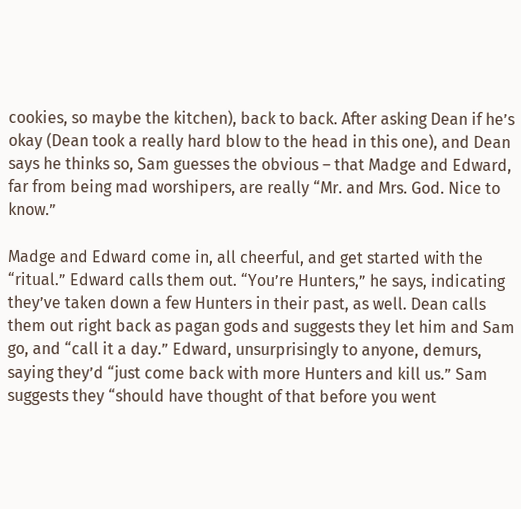cookies, so maybe the kitchen), back to back. After asking Dean if he’s okay (Dean took a really hard blow to the head in this one), and Dean says he thinks so, Sam guesses the obvious – that Madge and Edward, far from being mad worshipers, are really “Mr. and Mrs. God. Nice to know.”

Madge and Edward come in, all cheerful, and get started with the “ritual.” Edward calls them out. “You’re Hunters,” he says, indicating they’ve taken down a few Hunters in their past, as well. Dean calls them out right back as pagan gods and suggests they let him and Sam go, and “call it a day.” Edward, unsurprisingly to anyone, demurs, saying they’d “just come back with more Hunters and kill us.” Sam suggests they “should have thought of that before you went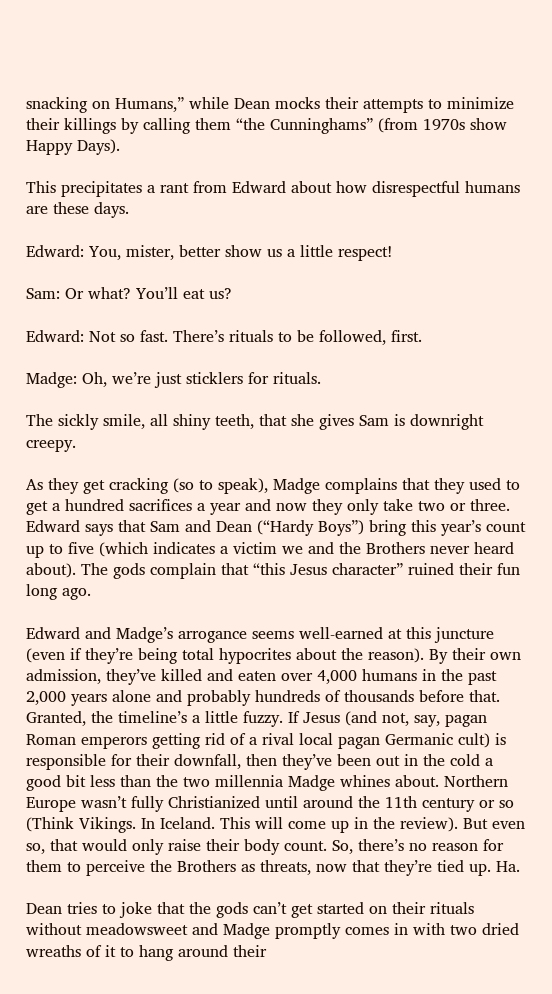snacking on Humans,” while Dean mocks their attempts to minimize their killings by calling them “the Cunninghams” (from 1970s show Happy Days).

This precipitates a rant from Edward about how disrespectful humans are these days.

Edward: You, mister, better show us a little respect!

Sam: Or what? You’ll eat us?

Edward: Not so fast. There’s rituals to be followed, first.

Madge: Oh, we’re just sticklers for rituals.

The sickly smile, all shiny teeth, that she gives Sam is downright creepy.

As they get cracking (so to speak), Madge complains that they used to get a hundred sacrifices a year and now they only take two or three. Edward says that Sam and Dean (“Hardy Boys”) bring this year’s count up to five (which indicates a victim we and the Brothers never heard about). The gods complain that “this Jesus character” ruined their fun long ago.

Edward and Madge’s arrogance seems well-earned at this juncture (even if they’re being total hypocrites about the reason). By their own admission, they’ve killed and eaten over 4,000 humans in the past 2,000 years alone and probably hundreds of thousands before that. Granted, the timeline’s a little fuzzy. If Jesus (and not, say, pagan Roman emperors getting rid of a rival local pagan Germanic cult) is responsible for their downfall, then they’ve been out in the cold a good bit less than the two millennia Madge whines about. Northern Europe wasn’t fully Christianized until around the 11th century or so (Think Vikings. In Iceland. This will come up in the review). But even so, that would only raise their body count. So, there’s no reason for them to perceive the Brothers as threats, now that they’re tied up. Ha.

Dean tries to joke that the gods can’t get started on their rituals without meadowsweet and Madge promptly comes in with two dried wreaths of it to hang around their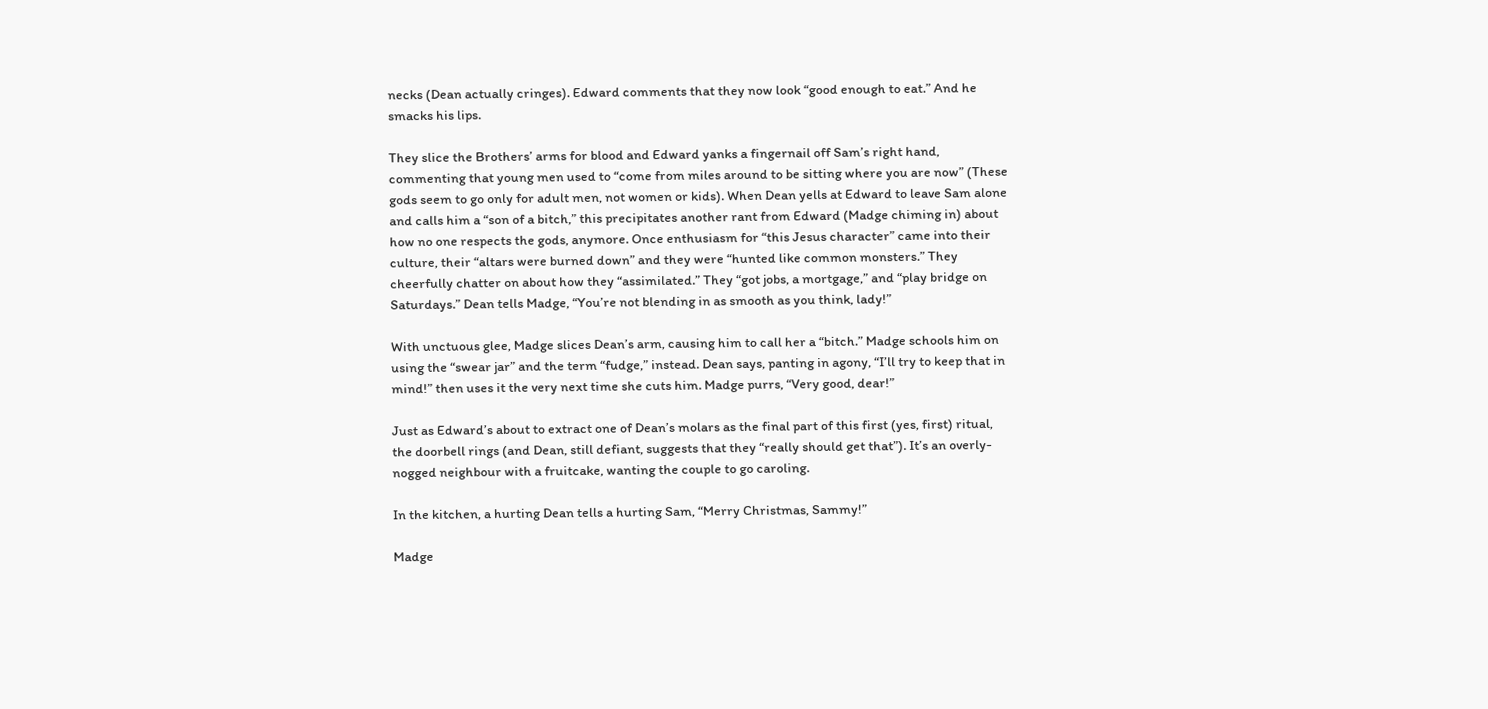necks (Dean actually cringes). Edward comments that they now look “good enough to eat.” And he smacks his lips.

They slice the Brothers’ arms for blood and Edward yanks a fingernail off Sam’s right hand, commenting that young men used to “come from miles around to be sitting where you are now” (These gods seem to go only for adult men, not women or kids). When Dean yells at Edward to leave Sam alone and calls him a “son of a bitch,” this precipitates another rant from Edward (Madge chiming in) about how no one respects the gods, anymore. Once enthusiasm for “this Jesus character” came into their culture, their “altars were burned down” and they were “hunted like common monsters.” They cheerfully chatter on about how they “assimilated.” They “got jobs, a mortgage,” and “play bridge on Saturdays.” Dean tells Madge, “You’re not blending in as smooth as you think, lady!”

With unctuous glee, Madge slices Dean’s arm, causing him to call her a “bitch.” Madge schools him on using the “swear jar” and the term “fudge,” instead. Dean says, panting in agony, “I’ll try to keep that in mind!” then uses it the very next time she cuts him. Madge purrs, “Very good, dear!”

Just as Edward’s about to extract one of Dean’s molars as the final part of this first (yes, first) ritual, the doorbell rings (and Dean, still defiant, suggests that they “really should get that”). It’s an overly-nogged neighbour with a fruitcake, wanting the couple to go caroling.

In the kitchen, a hurting Dean tells a hurting Sam, “Merry Christmas, Sammy!”

Madge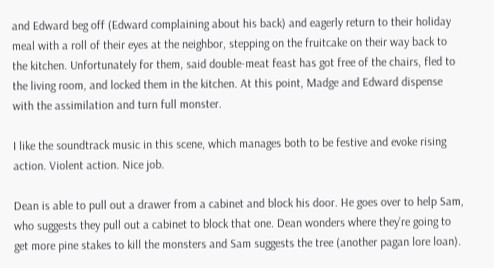and Edward beg off (Edward complaining about his back) and eagerly return to their holiday meal with a roll of their eyes at the neighbor, stepping on the fruitcake on their way back to the kitchen. Unfortunately for them, said double-meat feast has got free of the chairs, fled to the living room, and locked them in the kitchen. At this point, Madge and Edward dispense with the assimilation and turn full monster.

I like the soundtrack music in this scene, which manages both to be festive and evoke rising action. Violent action. Nice job.

Dean is able to pull out a drawer from a cabinet and block his door. He goes over to help Sam, who suggests they pull out a cabinet to block that one. Dean wonders where they’re going to get more pine stakes to kill the monsters and Sam suggests the tree (another pagan lore loan).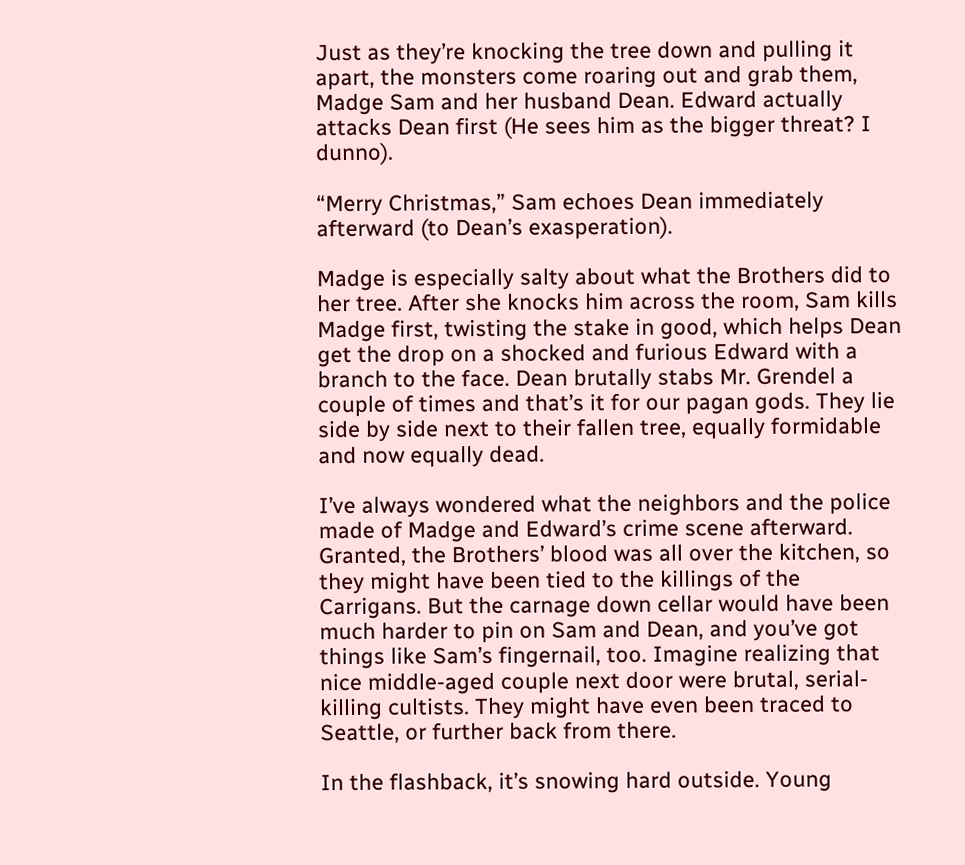Just as they’re knocking the tree down and pulling it apart, the monsters come roaring out and grab them, Madge Sam and her husband Dean. Edward actually attacks Dean first (He sees him as the bigger threat? I dunno).

“Merry Christmas,” Sam echoes Dean immediately afterward (to Dean’s exasperation).

Madge is especially salty about what the Brothers did to her tree. After she knocks him across the room, Sam kills Madge first, twisting the stake in good, which helps Dean get the drop on a shocked and furious Edward with a branch to the face. Dean brutally stabs Mr. Grendel a couple of times and that’s it for our pagan gods. They lie side by side next to their fallen tree, equally formidable and now equally dead.

I’ve always wondered what the neighbors and the police made of Madge and Edward’s crime scene afterward. Granted, the Brothers’ blood was all over the kitchen, so they might have been tied to the killings of the Carrigans. But the carnage down cellar would have been much harder to pin on Sam and Dean, and you’ve got things like Sam’s fingernail, too. Imagine realizing that nice middle-aged couple next door were brutal, serial-killing cultists. They might have even been traced to Seattle, or further back from there.

In the flashback, it’s snowing hard outside. Young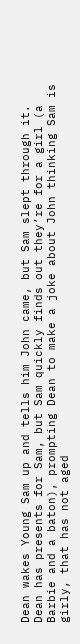Dean wakes Young Sam up and tells him John came, but Sam slept through it. Dean has presents for Sam, but Sam quickly finds out they’re for a girl (a Barbie and a baton), prompting Dean to make a joke about John thinking Sam is girly, that has not aged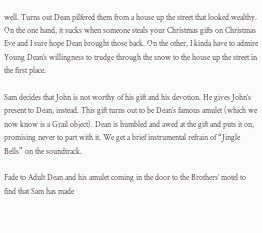well. Turns out Dean pilfered them from a house up the street that looked wealthy. On the one hand, it sucks when someone steals your Christmas gifts on Christmas Eve and I sure hope Dean brought those back. On the other, I kinda have to admire Young Dean’s willingness to trudge through the snow to the house up the street in the first place.

Sam decides that John is not worthy of his gift and his devotion. He gives John’s present to Dean, instead. This gift turns out to be Dean’s famous amulet (which we now know is a Grail object). Dean is humbled and awed at the gift and puts it on, promising never to part with it. We get a brief instrumental refrain of “Jingle Bells” on the soundtrack.

Fade to Adult Dean and his amulet coming in the door to the Brothers’ motel to find that Sam has made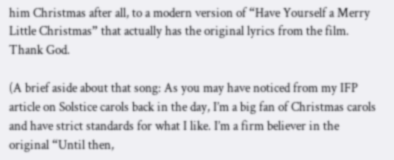him Christmas after all, to a modern version of “Have Yourself a Merry Little Christmas” that actually has the original lyrics from the film. Thank God.

(A brief aside about that song: As you may have noticed from my IFP article on Solstice carols back in the day, I’m a big fan of Christmas carols and have strict standards for what I like. I’m a firm believer in the original “Until then,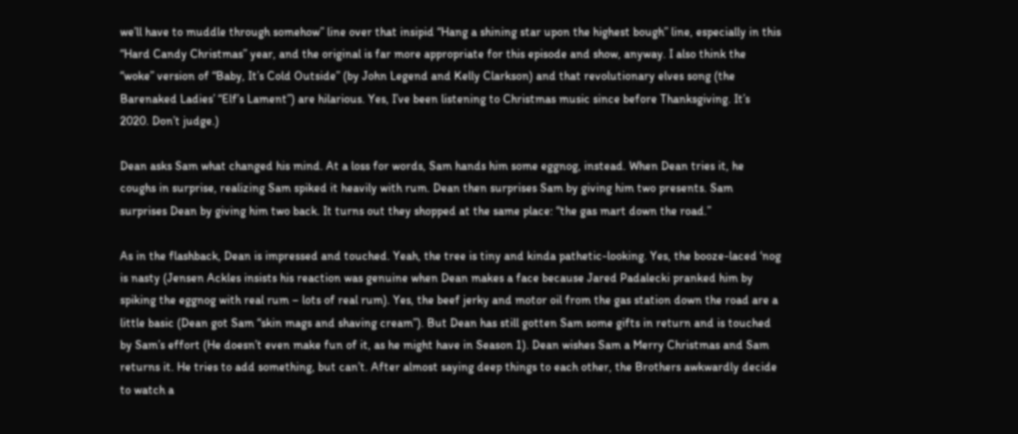we’ll have to muddle through somehow” line over that insipid “Hang a shining star upon the highest bough” line, especially in this “Hard Candy Christmas” year, and the original is far more appropriate for this episode and show, anyway. I also think the “woke” version of “Baby, It’s Cold Outside” (by John Legend and Kelly Clarkson) and that revolutionary elves song (the Barenaked Ladies’ “Elf’s Lament”) are hilarious. Yes, I’ve been listening to Christmas music since before Thanksgiving. It’s 2020. Don’t judge.)

Dean asks Sam what changed his mind. At a loss for words, Sam hands him some eggnog, instead. When Dean tries it, he coughs in surprise, realizing Sam spiked it heavily with rum. Dean then surprises Sam by giving him two presents. Sam surprises Dean by giving him two back. It turns out they shopped at the same place: “the gas mart down the road.”

As in the flashback, Dean is impressed and touched. Yeah, the tree is tiny and kinda pathetic-looking. Yes, the booze-laced ‘nog is nasty (Jensen Ackles insists his reaction was genuine when Dean makes a face because Jared Padalecki pranked him by spiking the eggnog with real rum – lots of real rum). Yes, the beef jerky and motor oil from the gas station down the road are a little basic (Dean got Sam “skin mags and shaving cream”). But Dean has still gotten Sam some gifts in return and is touched by Sam’s effort (He doesn’t even make fun of it, as he might have in Season 1). Dean wishes Sam a Merry Christmas and Sam returns it. He tries to add something, but can’t. After almost saying deep things to each other, the Brothers awkwardly decide to watch a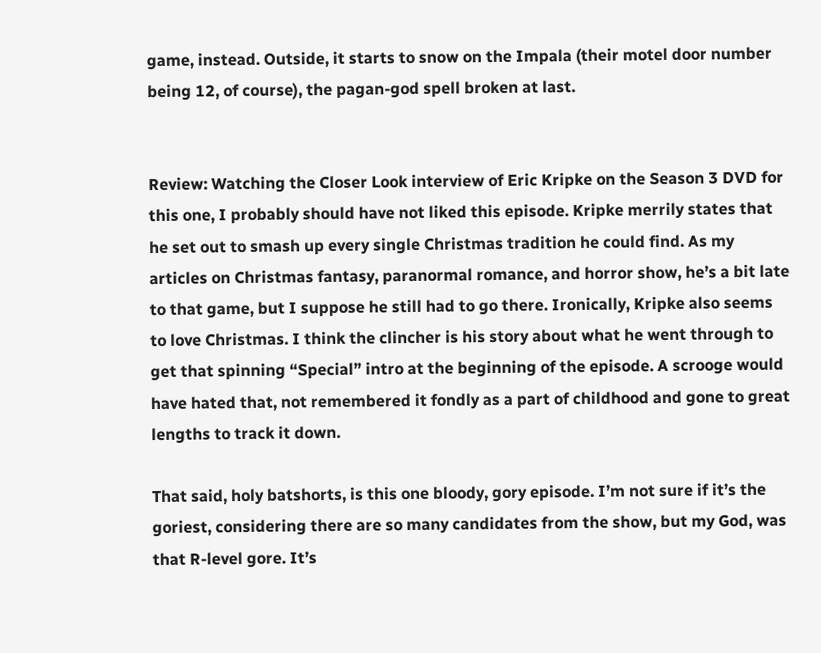game, instead. Outside, it starts to snow on the Impala (their motel door number being 12, of course), the pagan-god spell broken at last.


Review: Watching the Closer Look interview of Eric Kripke on the Season 3 DVD for this one, I probably should have not liked this episode. Kripke merrily states that he set out to smash up every single Christmas tradition he could find. As my articles on Christmas fantasy, paranormal romance, and horror show, he’s a bit late to that game, but I suppose he still had to go there. Ironically, Kripke also seems to love Christmas. I think the clincher is his story about what he went through to get that spinning “Special” intro at the beginning of the episode. A scrooge would have hated that, not remembered it fondly as a part of childhood and gone to great lengths to track it down.

That said, holy batshorts, is this one bloody, gory episode. I’m not sure if it’s the goriest, considering there are so many candidates from the show, but my God, was that R-level gore. It’s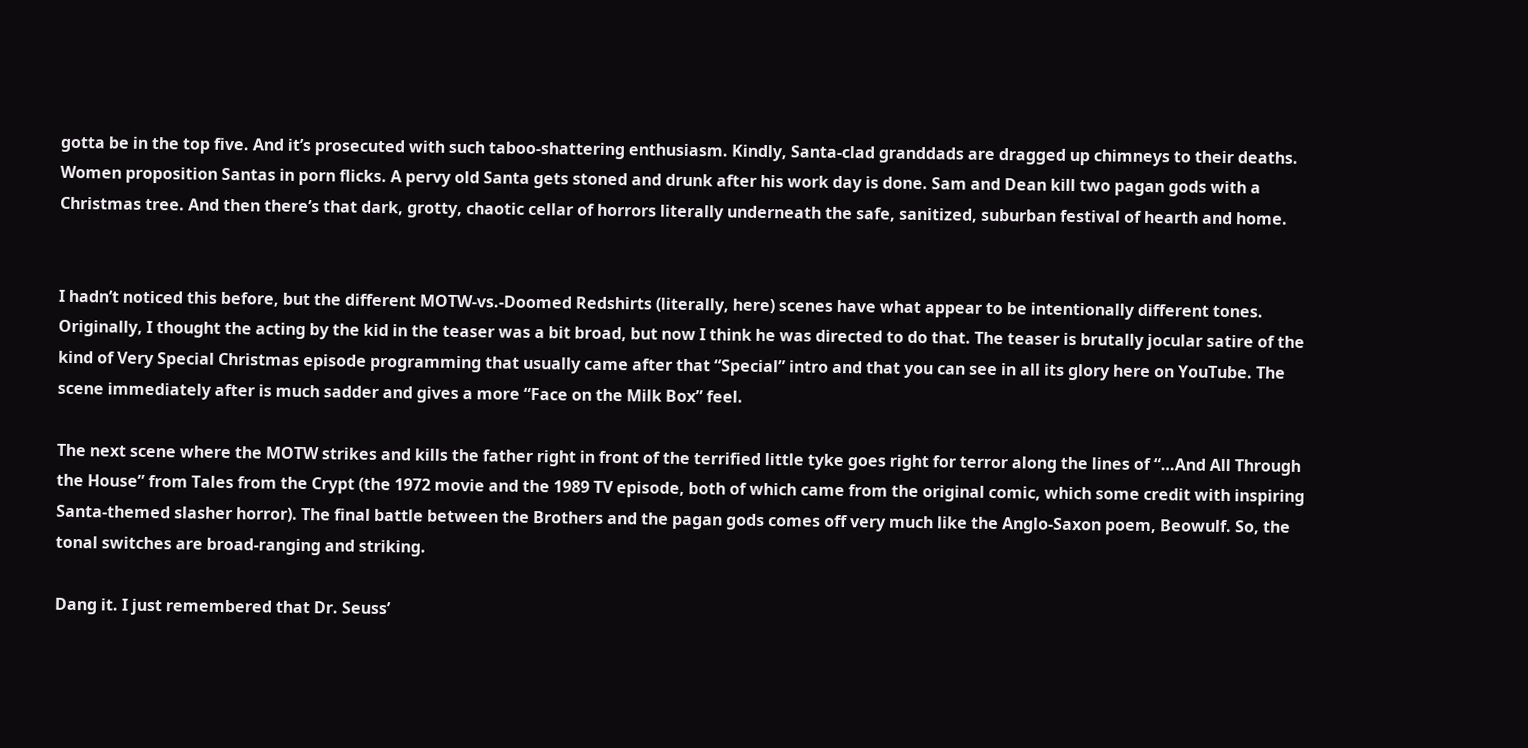gotta be in the top five. And it’s prosecuted with such taboo-shattering enthusiasm. Kindly, Santa-clad granddads are dragged up chimneys to their deaths. Women proposition Santas in porn flicks. A pervy old Santa gets stoned and drunk after his work day is done. Sam and Dean kill two pagan gods with a Christmas tree. And then there’s that dark, grotty, chaotic cellar of horrors literally underneath the safe, sanitized, suburban festival of hearth and home.


I hadn’t noticed this before, but the different MOTW-vs.-Doomed Redshirts (literally, here) scenes have what appear to be intentionally different tones. Originally, I thought the acting by the kid in the teaser was a bit broad, but now I think he was directed to do that. The teaser is brutally jocular satire of the kind of Very Special Christmas episode programming that usually came after that “Special” intro and that you can see in all its glory here on YouTube. The scene immediately after is much sadder and gives a more “Face on the Milk Box” feel.

The next scene where the MOTW strikes and kills the father right in front of the terrified little tyke goes right for terror along the lines of “…And All Through the House” from Tales from the Crypt (the 1972 movie and the 1989 TV episode, both of which came from the original comic, which some credit with inspiring Santa-themed slasher horror). The final battle between the Brothers and the pagan gods comes off very much like the Anglo-Saxon poem, Beowulf. So, the tonal switches are broad-ranging and striking.

Dang it. I just remembered that Dr. Seuss’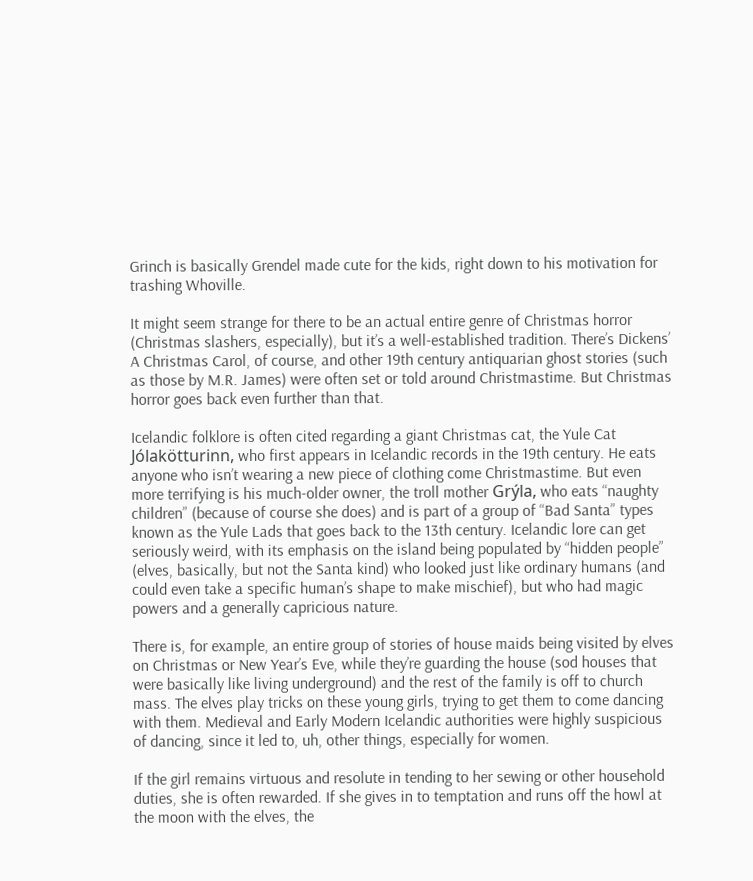Grinch is basically Grendel made cute for the kids, right down to his motivation for trashing Whoville.

It might seem strange for there to be an actual entire genre of Christmas horror (Christmas slashers, especially), but it’s a well-established tradition. There’s Dickens’ A Christmas Carol, of course, and other 19th century antiquarian ghost stories (such as those by M.R. James) were often set or told around Christmastime. But Christmas horror goes back even further than that.

Icelandic folklore is often cited regarding a giant Christmas cat, the Yule Cat Jólakötturinn, who first appears in Icelandic records in the 19th century. He eats anyone who isn’t wearing a new piece of clothing come Christmastime. But even more terrifying is his much-older owner, the troll mother Grýla, who eats “naughty children” (because of course she does) and is part of a group of “Bad Santa” types known as the Yule Lads that goes back to the 13th century. Icelandic lore can get seriously weird, with its emphasis on the island being populated by “hidden people” (elves, basically, but not the Santa kind) who looked just like ordinary humans (and could even take a specific human’s shape to make mischief), but who had magic powers and a generally capricious nature.

There is, for example, an entire group of stories of house maids being visited by elves on Christmas or New Year’s Eve, while they’re guarding the house (sod houses that were basically like living underground) and the rest of the family is off to church mass. The elves play tricks on these young girls, trying to get them to come dancing with them. Medieval and Early Modern Icelandic authorities were highly suspicious of dancing, since it led to, uh, other things, especially for women.

If the girl remains virtuous and resolute in tending to her sewing or other household duties, she is often rewarded. If she gives in to temptation and runs off the howl at the moon with the elves, the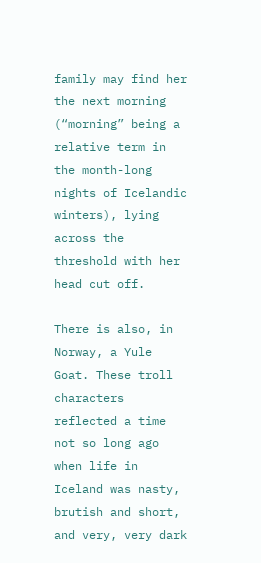family may find her the next morning (“morning” being a relative term in the month-long nights of Icelandic winters), lying across the threshold with her head cut off.

There is also, in Norway, a Yule Goat. These troll characters reflected a time not so long ago when life in Iceland was nasty, brutish and short, and very, very dark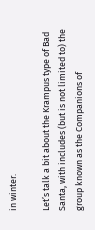in winter.

Let’s talk a bit about the Krampus type of Bad Santa, with includes (but is not limited to) the group known as the Companions of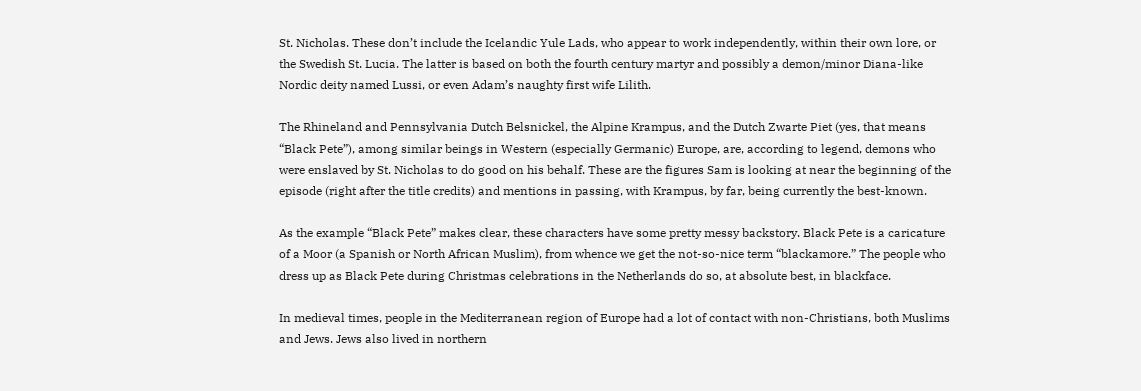St. Nicholas. These don’t include the Icelandic Yule Lads, who appear to work independently, within their own lore, or the Swedish St. Lucia. The latter is based on both the fourth century martyr and possibly a demon/minor Diana-like Nordic deity named Lussi, or even Adam’s naughty first wife Lilith.

The Rhineland and Pennsylvania Dutch Belsnickel, the Alpine Krampus, and the Dutch Zwarte Piet (yes, that means “Black Pete”), among similar beings in Western (especially Germanic) Europe, are, according to legend, demons who were enslaved by St. Nicholas to do good on his behalf. These are the figures Sam is looking at near the beginning of the episode (right after the title credits) and mentions in passing, with Krampus, by far, being currently the best-known.

As the example “Black Pete” makes clear, these characters have some pretty messy backstory. Black Pete is a caricature of a Moor (a Spanish or North African Muslim), from whence we get the not-so-nice term “blackamore.” The people who dress up as Black Pete during Christmas celebrations in the Netherlands do so, at absolute best, in blackface.

In medieval times, people in the Mediterranean region of Europe had a lot of contact with non-Christians, both Muslims and Jews. Jews also lived in northern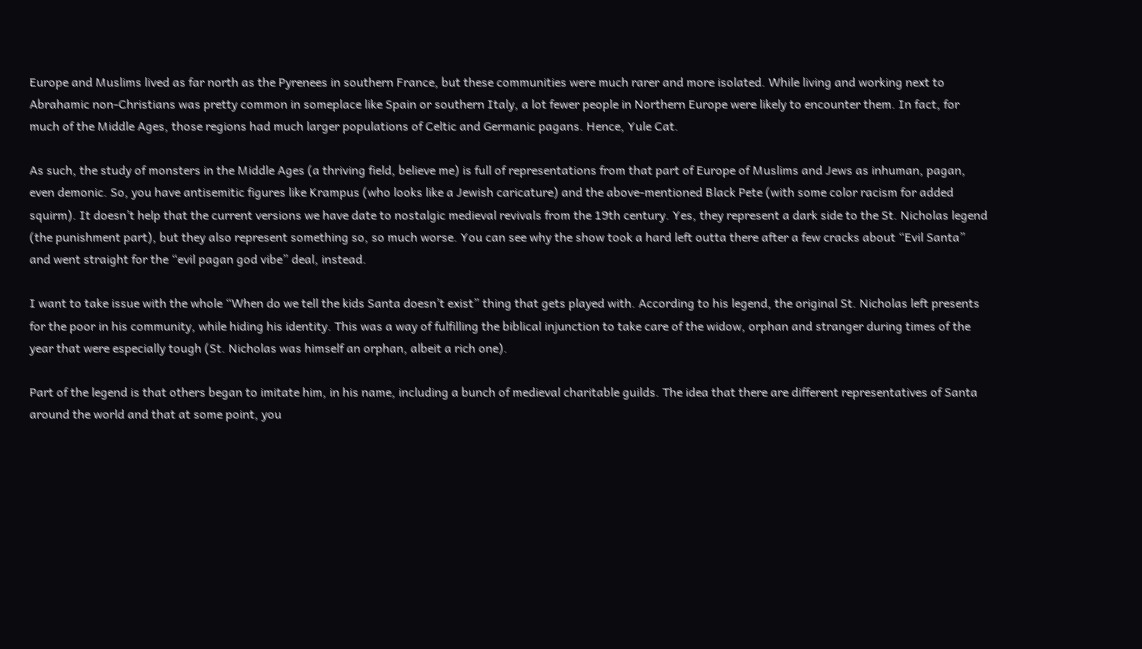Europe and Muslims lived as far north as the Pyrenees in southern France, but these communities were much rarer and more isolated. While living and working next to Abrahamic non-Christians was pretty common in someplace like Spain or southern Italy, a lot fewer people in Northern Europe were likely to encounter them. In fact, for much of the Middle Ages, those regions had much larger populations of Celtic and Germanic pagans. Hence, Yule Cat.

As such, the study of monsters in the Middle Ages (a thriving field, believe me) is full of representations from that part of Europe of Muslims and Jews as inhuman, pagan, even demonic. So, you have antisemitic figures like Krampus (who looks like a Jewish caricature) and the above-mentioned Black Pete (with some color racism for added squirm). It doesn’t help that the current versions we have date to nostalgic medieval revivals from the 19th century. Yes, they represent a dark side to the St. Nicholas legend (the punishment part), but they also represent something so, so much worse. You can see why the show took a hard left outta there after a few cracks about “Evil Santa” and went straight for the “evil pagan god vibe” deal, instead.

I want to take issue with the whole “When do we tell the kids Santa doesn’t exist” thing that gets played with. According to his legend, the original St. Nicholas left presents for the poor in his community, while hiding his identity. This was a way of fulfilling the biblical injunction to take care of the widow, orphan and stranger during times of the year that were especially tough (St. Nicholas was himself an orphan, albeit a rich one).

Part of the legend is that others began to imitate him, in his name, including a bunch of medieval charitable guilds. The idea that there are different representatives of Santa around the world and that at some point, you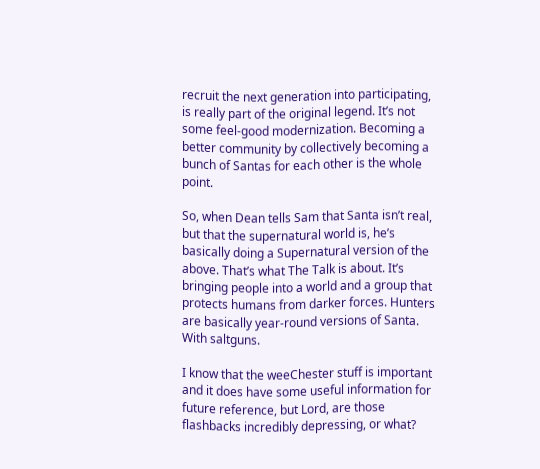recruit the next generation into participating, is really part of the original legend. It’s not some feel-good modernization. Becoming a better community by collectively becoming a bunch of Santas for each other is the whole point.

So, when Dean tells Sam that Santa isn’t real, but that the supernatural world is, he’s basically doing a Supernatural version of the above. That’s what The Talk is about. It’s bringing people into a world and a group that protects humans from darker forces. Hunters are basically year-round versions of Santa. With saltguns.

I know that the weeChester stuff is important and it does have some useful information for future reference, but Lord, are those flashbacks incredibly depressing, or what?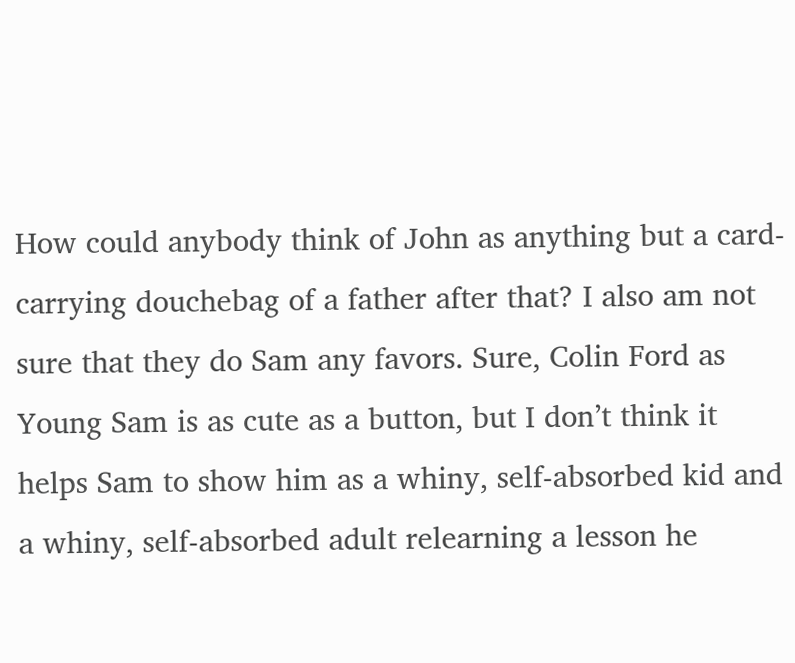How could anybody think of John as anything but a card-carrying douchebag of a father after that? I also am not sure that they do Sam any favors. Sure, Colin Ford as Young Sam is as cute as a button, but I don’t think it helps Sam to show him as a whiny, self-absorbed kid and a whiny, self-absorbed adult relearning a lesson he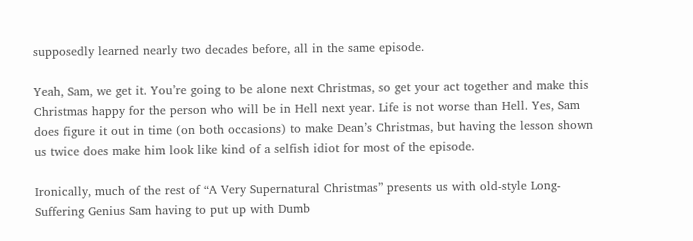supposedly learned nearly two decades before, all in the same episode.

Yeah, Sam, we get it. You’re going to be alone next Christmas, so get your act together and make this Christmas happy for the person who will be in Hell next year. Life is not worse than Hell. Yes, Sam does figure it out in time (on both occasions) to make Dean’s Christmas, but having the lesson shown us twice does make him look like kind of a selfish idiot for most of the episode.

Ironically, much of the rest of “A Very Supernatural Christmas” presents us with old-style Long-Suffering Genius Sam having to put up with Dumb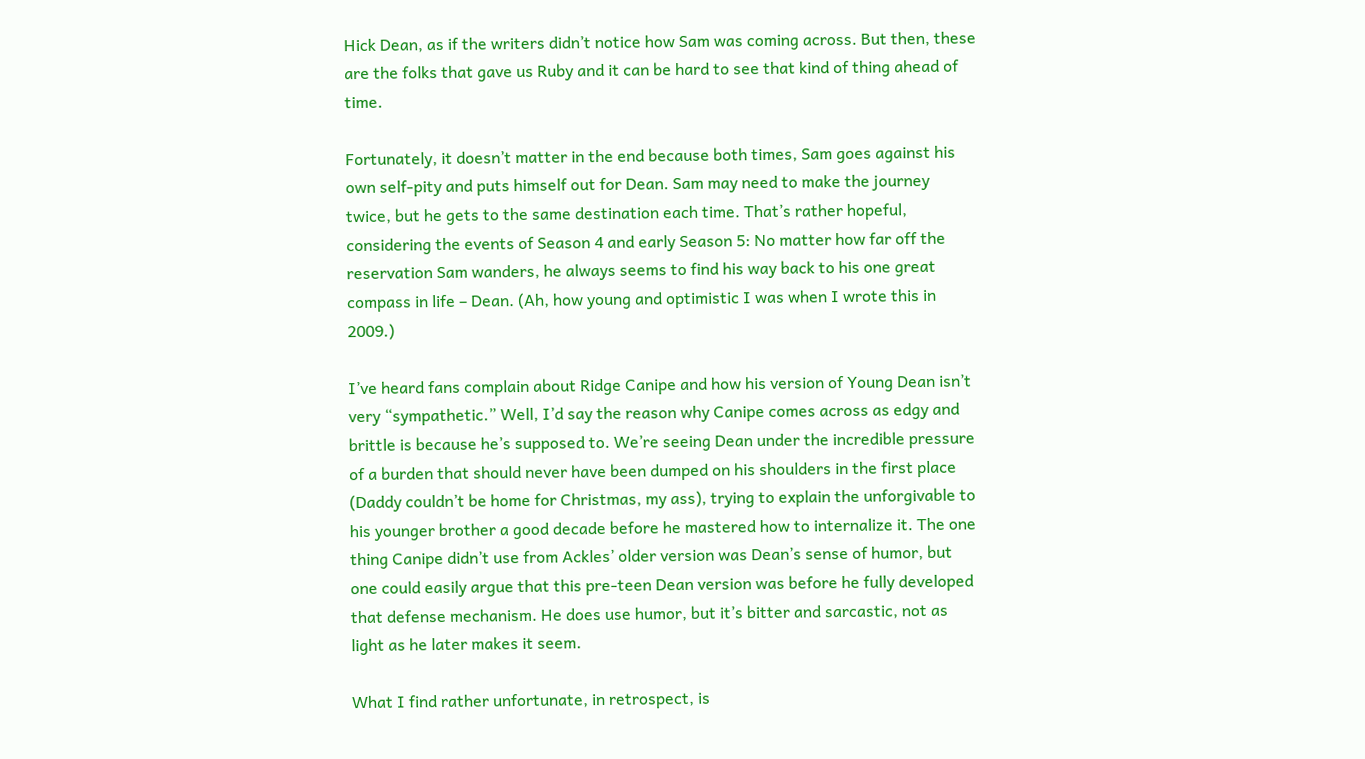Hick Dean, as if the writers didn’t notice how Sam was coming across. But then, these are the folks that gave us Ruby and it can be hard to see that kind of thing ahead of time.

Fortunately, it doesn’t matter in the end because both times, Sam goes against his own self-pity and puts himself out for Dean. Sam may need to make the journey twice, but he gets to the same destination each time. That’s rather hopeful, considering the events of Season 4 and early Season 5: No matter how far off the reservation Sam wanders, he always seems to find his way back to his one great compass in life – Dean. (Ah, how young and optimistic I was when I wrote this in 2009.)

I’ve heard fans complain about Ridge Canipe and how his version of Young Dean isn’t very “sympathetic.” Well, I’d say the reason why Canipe comes across as edgy and brittle is because he’s supposed to. We’re seeing Dean under the incredible pressure of a burden that should never have been dumped on his shoulders in the first place (Daddy couldn’t be home for Christmas, my ass), trying to explain the unforgivable to his younger brother a good decade before he mastered how to internalize it. The one thing Canipe didn’t use from Ackles’ older version was Dean’s sense of humor, but one could easily argue that this pre-teen Dean version was before he fully developed that defense mechanism. He does use humor, but it’s bitter and sarcastic, not as light as he later makes it seem.

What I find rather unfortunate, in retrospect, is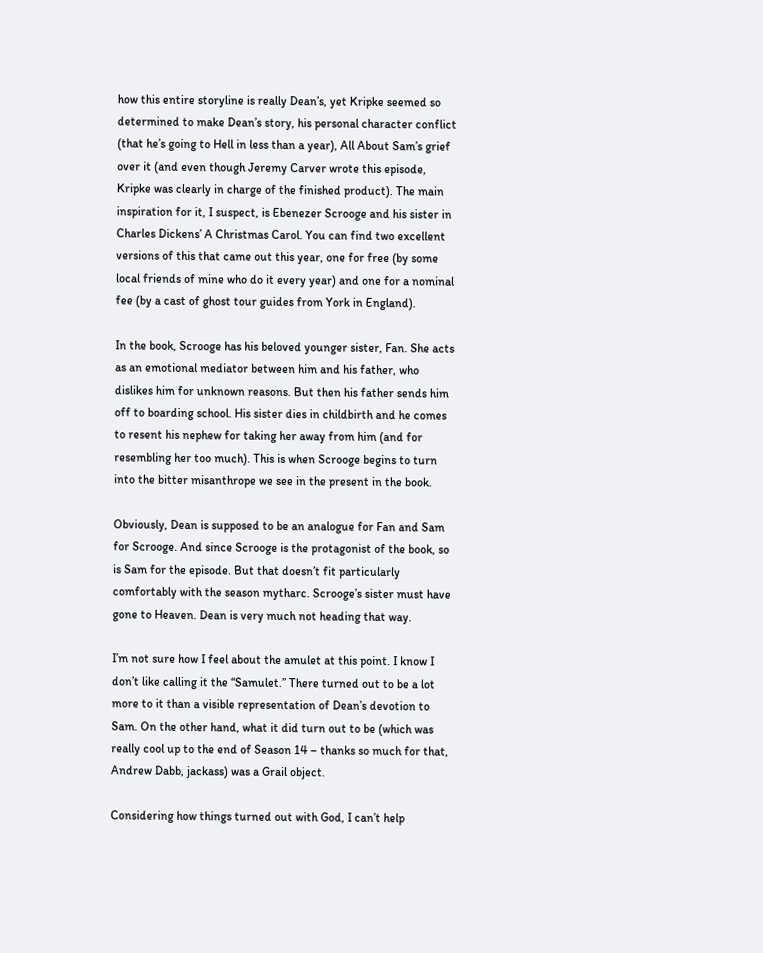how this entire storyline is really Dean’s, yet Kripke seemed so determined to make Dean’s story, his personal character conflict (that he’s going to Hell in less than a year), All About Sam’s grief over it (and even though Jeremy Carver wrote this episode, Kripke was clearly in charge of the finished product). The main inspiration for it, I suspect, is Ebenezer Scrooge and his sister in Charles Dickens’ A Christmas Carol. You can find two excellent versions of this that came out this year, one for free (by some local friends of mine who do it every year) and one for a nominal fee (by a cast of ghost tour guides from York in England).

In the book, Scrooge has his beloved younger sister, Fan. She acts as an emotional mediator between him and his father, who dislikes him for unknown reasons. But then his father sends him off to boarding school. His sister dies in childbirth and he comes to resent his nephew for taking her away from him (and for resembling her too much). This is when Scrooge begins to turn into the bitter misanthrope we see in the present in the book.

Obviously, Dean is supposed to be an analogue for Fan and Sam for Scrooge. And since Scrooge is the protagonist of the book, so is Sam for the episode. But that doesn’t fit particularly comfortably with the season mytharc. Scrooge’s sister must have gone to Heaven. Dean is very much not heading that way.

I’m not sure how I feel about the amulet at this point. I know I don’t like calling it the “Samulet.” There turned out to be a lot more to it than a visible representation of Dean’s devotion to Sam. On the other hand, what it did turn out to be (which was really cool up to the end of Season 14 – thanks so much for that, Andrew Dabb, jackass) was a Grail object.

Considering how things turned out with God, I can’t help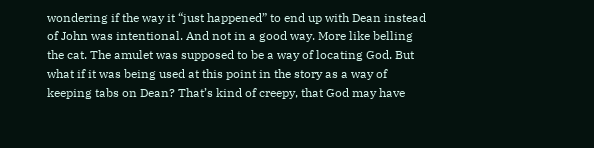wondering if the way it “just happened” to end up with Dean instead of John was intentional. And not in a good way. More like belling the cat. The amulet was supposed to be a way of locating God. But what if it was being used at this point in the story as a way of keeping tabs on Dean? That’s kind of creepy, that God may have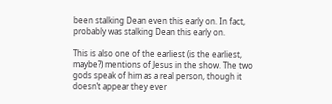been stalking Dean even this early on. In fact, probably was stalking Dean this early on.

This is also one of the earliest (is the earliest, maybe?) mentions of Jesus in the show. The two gods speak of him as a real person, though it doesn’t appear they ever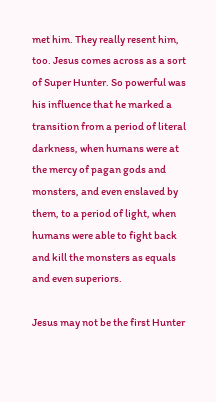met him. They really resent him, too. Jesus comes across as a sort of Super Hunter. So powerful was his influence that he marked a transition from a period of literal darkness, when humans were at the mercy of pagan gods and monsters, and even enslaved by them, to a period of light, when humans were able to fight back and kill the monsters as equals and even superiors.

Jesus may not be the first Hunter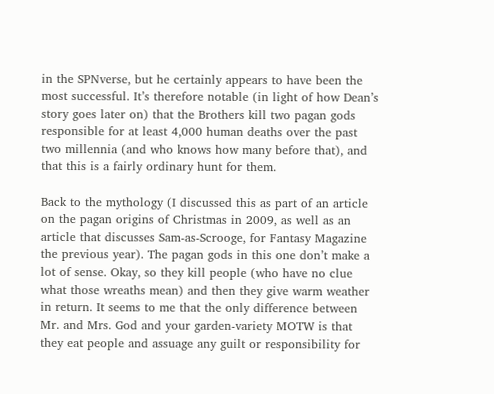in the SPNverse, but he certainly appears to have been the most successful. It’s therefore notable (in light of how Dean’s story goes later on) that the Brothers kill two pagan gods responsible for at least 4,000 human deaths over the past two millennia (and who knows how many before that), and that this is a fairly ordinary hunt for them.

Back to the mythology (I discussed this as part of an article on the pagan origins of Christmas in 2009, as well as an article that discusses Sam-as-Scrooge, for Fantasy Magazine the previous year). The pagan gods in this one don’t make a lot of sense. Okay, so they kill people (who have no clue what those wreaths mean) and then they give warm weather in return. It seems to me that the only difference between Mr. and Mrs. God and your garden-variety MOTW is that they eat people and assuage any guilt or responsibility for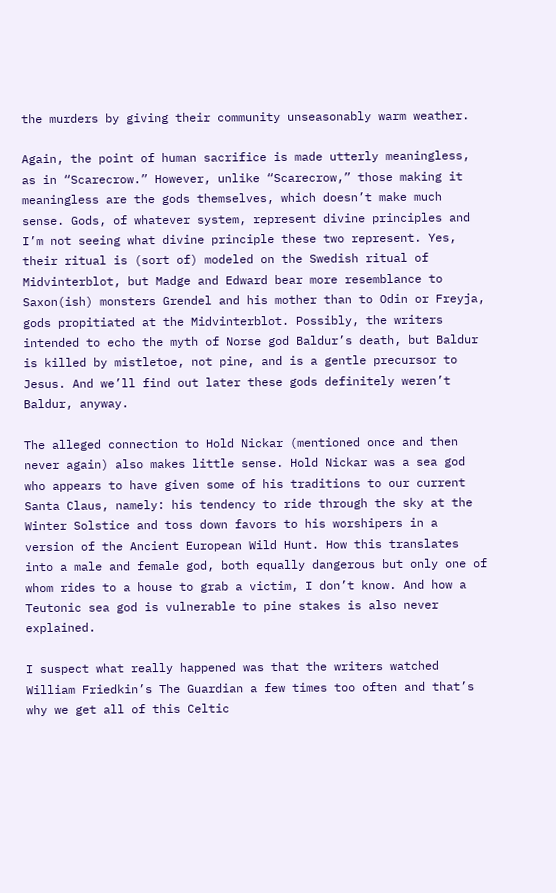the murders by giving their community unseasonably warm weather.

Again, the point of human sacrifice is made utterly meaningless, as in “Scarecrow.” However, unlike “Scarecrow,” those making it meaningless are the gods themselves, which doesn’t make much sense. Gods, of whatever system, represent divine principles and I’m not seeing what divine principle these two represent. Yes, their ritual is (sort of) modeled on the Swedish ritual of Midvinterblot, but Madge and Edward bear more resemblance to Saxon(ish) monsters Grendel and his mother than to Odin or Freyja, gods propitiated at the Midvinterblot. Possibly, the writers intended to echo the myth of Norse god Baldur’s death, but Baldur is killed by mistletoe, not pine, and is a gentle precursor to Jesus. And we’ll find out later these gods definitely weren’t Baldur, anyway.

The alleged connection to Hold Nickar (mentioned once and then never again) also makes little sense. Hold Nickar was a sea god who appears to have given some of his traditions to our current Santa Claus, namely: his tendency to ride through the sky at the Winter Solstice and toss down favors to his worshipers in a version of the Ancient European Wild Hunt. How this translates into a male and female god, both equally dangerous but only one of whom rides to a house to grab a victim, I don’t know. And how a Teutonic sea god is vulnerable to pine stakes is also never explained.

I suspect what really happened was that the writers watched William Friedkin’s The Guardian a few times too often and that’s why we get all of this Celtic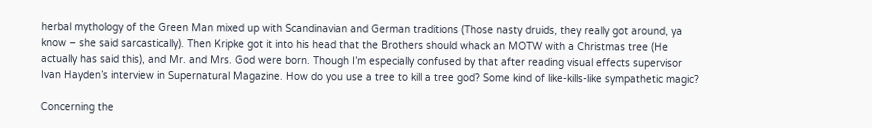herbal mythology of the Green Man mixed up with Scandinavian and German traditions (Those nasty druids, they really got around, ya know – she said sarcastically). Then Kripke got it into his head that the Brothers should whack an MOTW with a Christmas tree (He actually has said this), and Mr. and Mrs. God were born. Though I’m especially confused by that after reading visual effects supervisor Ivan Hayden’s interview in Supernatural Magazine. How do you use a tree to kill a tree god? Some kind of like-kills-like sympathetic magic?

Concerning the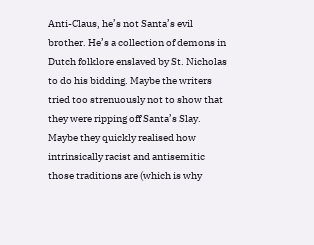Anti-Claus, he’s not Santa’s evil brother. He’s a collection of demons in Dutch folklore enslaved by St. Nicholas to do his bidding. Maybe the writers tried too strenuously not to show that they were ripping off Santa’s Slay. Maybe they quickly realised how intrinsically racist and antisemitic those traditions are (which is why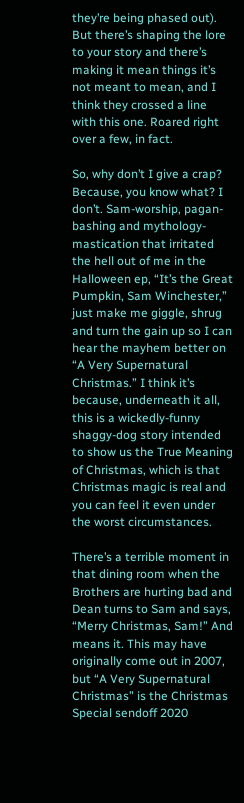they’re being phased out). But there’s shaping the lore to your story and there’s making it mean things it’s not meant to mean, and I think they crossed a line with this one. Roared right over a few, in fact.

So, why don’t I give a crap? Because, you know what? I don’t. Sam-worship, pagan-bashing and mythology-mastication that irritated the hell out of me in the Halloween ep, “It’s the Great Pumpkin, Sam Winchester,” just make me giggle, shrug and turn the gain up so I can hear the mayhem better on “A Very Supernatural Christmas.” I think it’s because, underneath it all, this is a wickedly-funny shaggy-dog story intended to show us the True Meaning of Christmas, which is that Christmas magic is real and you can feel it even under the worst circumstances.

There’s a terrible moment in that dining room when the Brothers are hurting bad and Dean turns to Sam and says, “Merry Christmas, Sam!” And means it. This may have originally come out in 2007, but “A Very Supernatural Christmas” is the Christmas Special sendoff 2020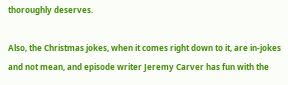thoroughly deserves.

Also, the Christmas jokes, when it comes right down to it, are in-jokes and not mean, and episode writer Jeremy Carver has fun with the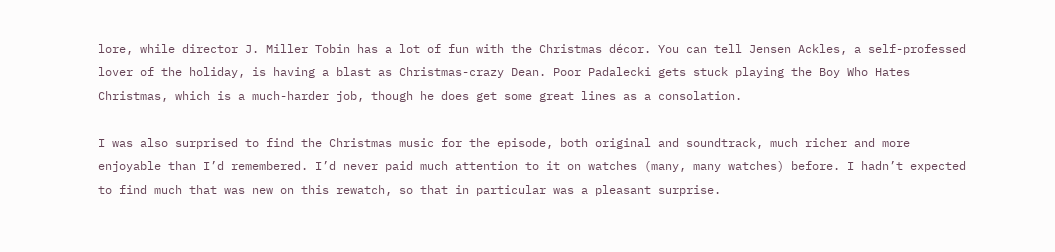lore, while director J. Miller Tobin has a lot of fun with the Christmas décor. You can tell Jensen Ackles, a self-professed lover of the holiday, is having a blast as Christmas-crazy Dean. Poor Padalecki gets stuck playing the Boy Who Hates Christmas, which is a much-harder job, though he does get some great lines as a consolation.

I was also surprised to find the Christmas music for the episode, both original and soundtrack, much richer and more enjoyable than I’d remembered. I’d never paid much attention to it on watches (many, many watches) before. I hadn’t expected to find much that was new on this rewatch, so that in particular was a pleasant surprise.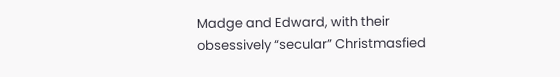Madge and Edward, with their obsessively “secular” Christmasfied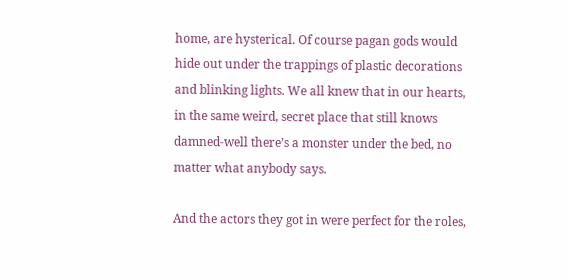home, are hysterical. Of course pagan gods would hide out under the trappings of plastic decorations and blinking lights. We all knew that in our hearts, in the same weird, secret place that still knows damned-well there’s a monster under the bed, no matter what anybody says.

And the actors they got in were perfect for the roles,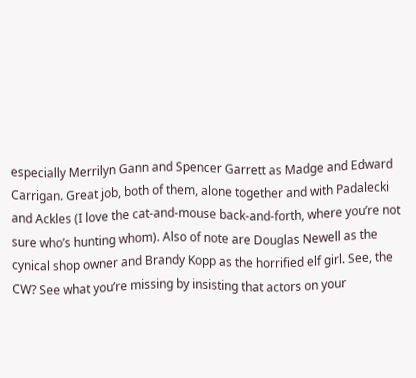especially Merrilyn Gann and Spencer Garrett as Madge and Edward Carrigan. Great job, both of them, alone together and with Padalecki and Ackles (I love the cat-and-mouse back-and-forth, where you’re not sure who’s hunting whom). Also of note are Douglas Newell as the cynical shop owner and Brandy Kopp as the horrified elf girl. See, the CW? See what you’re missing by insisting that actors on your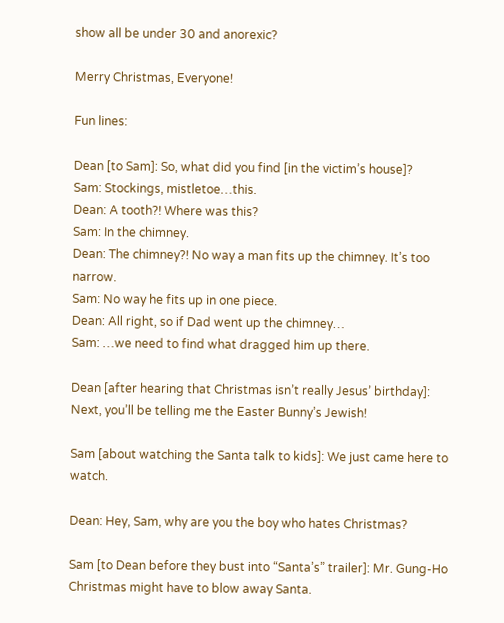show all be under 30 and anorexic?

Merry Christmas, Everyone!

Fun lines:

Dean [to Sam]: So, what did you find [in the victim’s house]?
Sam: Stockings, mistletoe…this.
Dean: A tooth?! Where was this?
Sam: In the chimney.
Dean: The chimney?! No way a man fits up the chimney. It’s too narrow.
Sam: No way he fits up in one piece.
Dean: All right, so if Dad went up the chimney…
Sam: …we need to find what dragged him up there.

Dean [after hearing that Christmas isn’t really Jesus’ birthday]: Next, you’ll be telling me the Easter Bunny’s Jewish!

Sam [about watching the Santa talk to kids]: We just came here to watch.

Dean: Hey, Sam, why are you the boy who hates Christmas?

Sam [to Dean before they bust into “Santa’s” trailer]: Mr. Gung-Ho Christmas might have to blow away Santa.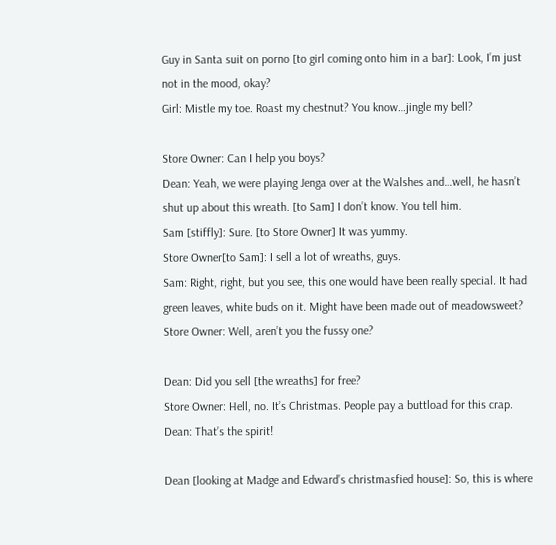Guy in Santa suit on porno [to girl coming onto him in a bar]: Look, I’m just not in the mood, okay?
Girl: Mistle my toe. Roast my chestnut? You know…jingle my bell?

Store Owner: Can I help you boys?
Dean: Yeah, we were playing Jenga over at the Walshes and…well, he hasn’t shut up about this wreath. [to Sam] I don’t know. You tell him.
Sam [stiffly]: Sure. [to Store Owner] It was yummy.
Store Owner[to Sam]: I sell a lot of wreaths, guys.
Sam: Right, right, but you see, this one would have been really special. It had green leaves, white buds on it. Might have been made out of meadowsweet?
Store Owner: Well, aren’t you the fussy one?

Dean: Did you sell [the wreaths] for free?
Store Owner: Hell, no. It’s Christmas. People pay a buttload for this crap.
Dean: That’s the spirit!

Dean [looking at Madge and Edward’s christmasfied house]: So, this is where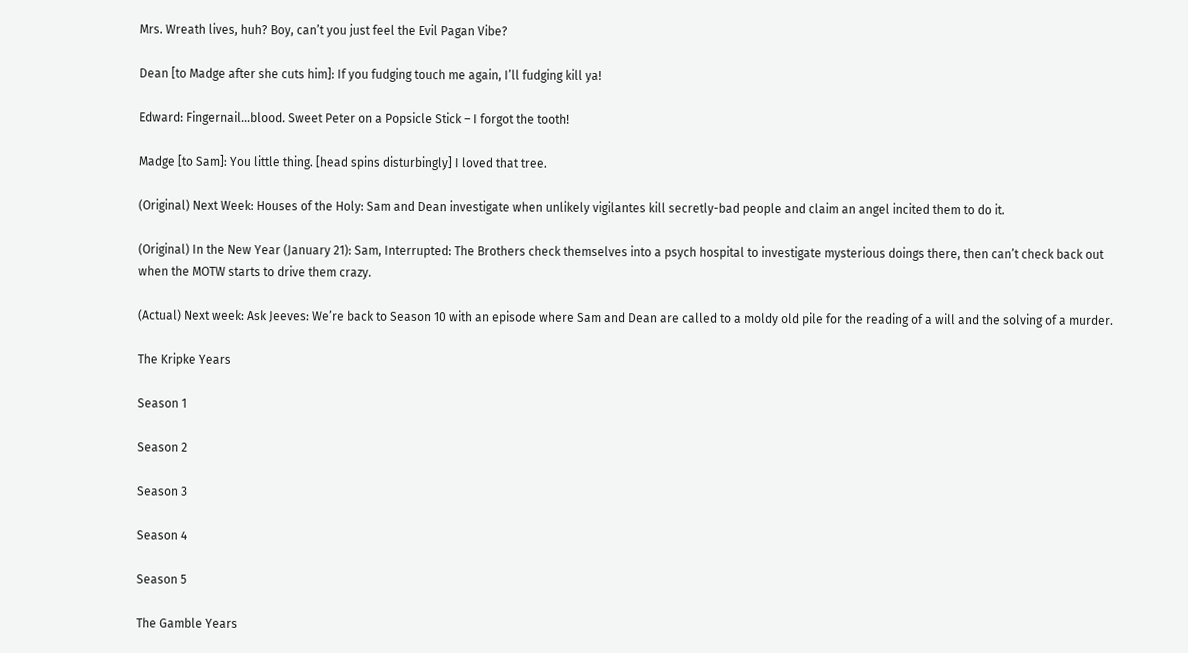Mrs. Wreath lives, huh? Boy, can’t you just feel the Evil Pagan Vibe?

Dean [to Madge after she cuts him]: If you fudging touch me again, I’ll fudging kill ya!

Edward: Fingernail…blood. Sweet Peter on a Popsicle Stick – I forgot the tooth!

Madge [to Sam]: You little thing. [head spins disturbingly] I loved that tree.

(Original) Next Week: Houses of the Holy: Sam and Dean investigate when unlikely vigilantes kill secretly-bad people and claim an angel incited them to do it.

(Original) In the New Year (January 21): Sam, Interrupted: The Brothers check themselves into a psych hospital to investigate mysterious doings there, then can’t check back out when the MOTW starts to drive them crazy.

(Actual) Next week: Ask Jeeves: We’re back to Season 10 with an episode where Sam and Dean are called to a moldy old pile for the reading of a will and the solving of a murder.

The Kripke Years

Season 1

Season 2

Season 3

Season 4

Season 5

The Gamble Years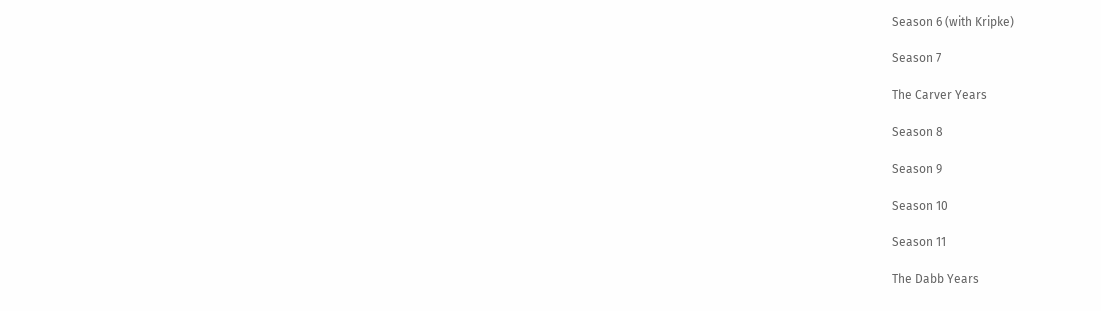Season 6 (with Kripke)

Season 7

The Carver Years

Season 8

Season 9

Season 10

Season 11

The Dabb Years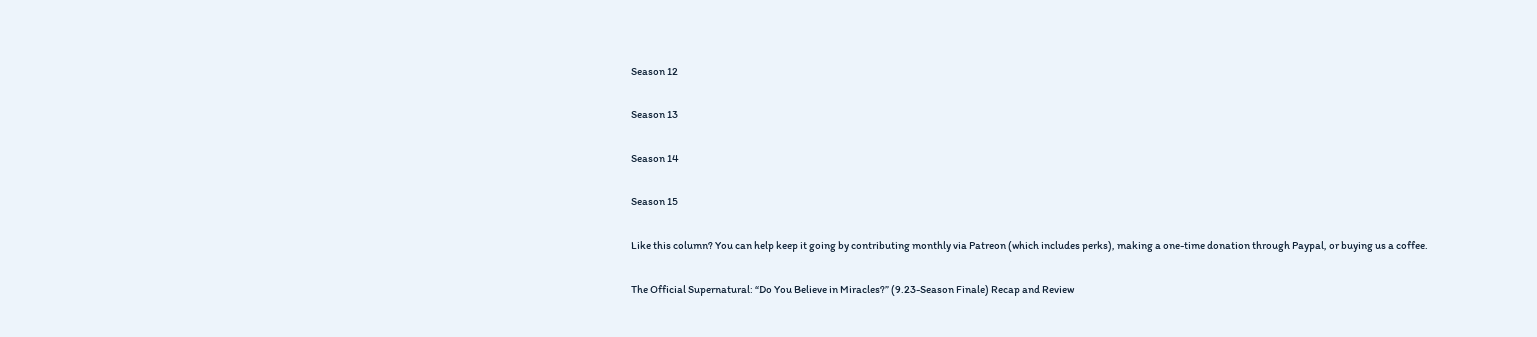Season 12

Season 13

Season 14

Season 15

Like this column? You can help keep it going by contributing monthly via Patreon (which includes perks), making a one-time donation through Paypal, or buying us a coffee.

The Official Supernatural: “Do You Believe in Miracles?” (9.23-Season Finale) Recap and Review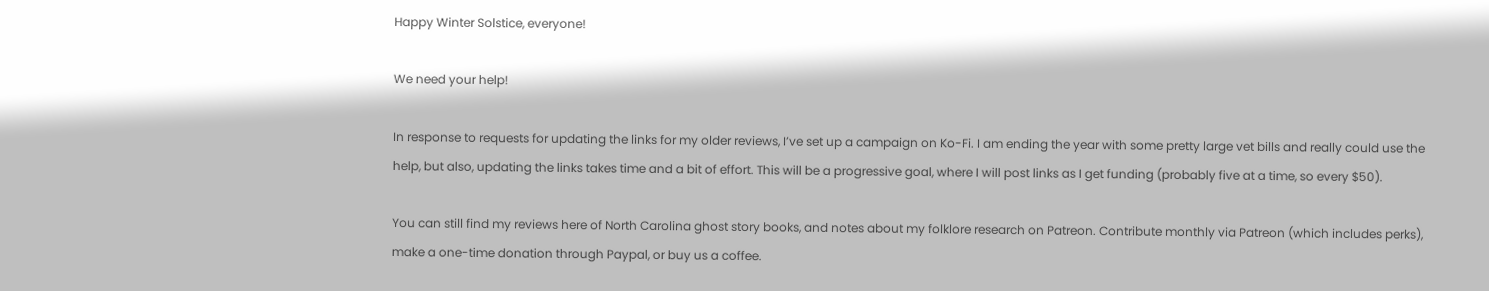Happy Winter Solstice, everyone!

We need your help!

In response to requests for updating the links for my older reviews, I’ve set up a campaign on Ko-Fi. I am ending the year with some pretty large vet bills and really could use the help, but also, updating the links takes time and a bit of effort. This will be a progressive goal, where I will post links as I get funding (probably five at a time, so every $50).

You can still find my reviews here of North Carolina ghost story books, and notes about my folklore research on Patreon. Contribute monthly via Patreon (which includes perks), make a one-time donation through Paypal, or buy us a coffee.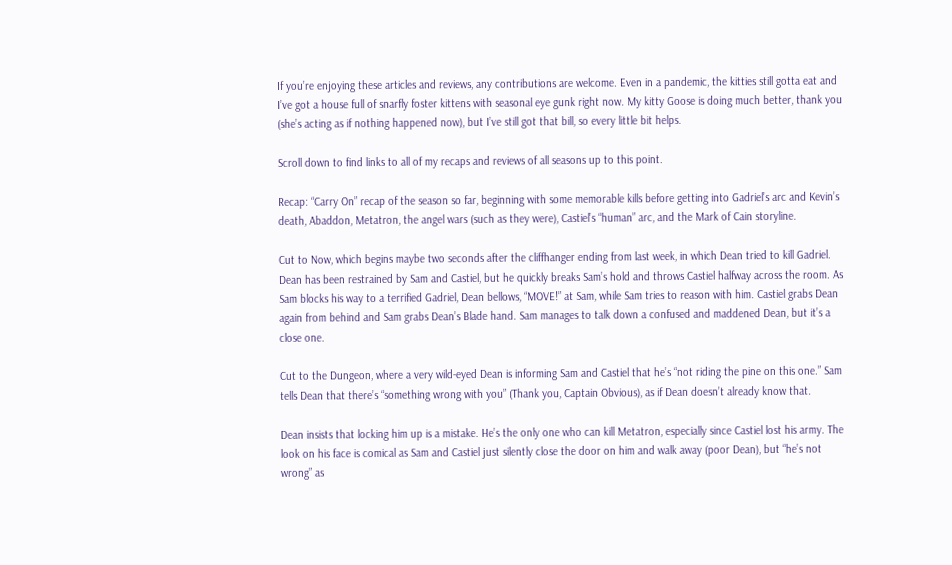If you’re enjoying these articles and reviews, any contributions are welcome. Even in a pandemic, the kitties still gotta eat and I’ve got a house full of snarfly foster kittens with seasonal eye gunk right now. My kitty Goose is doing much better, thank you (she’s acting as if nothing happened now), but I’ve still got that bill, so every little bit helps.

Scroll down to find links to all of my recaps and reviews of all seasons up to this point.

Recap: “Carry On” recap of the season so far, beginning with some memorable kills before getting into Gadriel’s arc and Kevin’s death, Abaddon, Metatron, the angel wars (such as they were), Castiel’s “human” arc, and the Mark of Cain storyline.

Cut to Now, which begins maybe two seconds after the cliffhanger ending from last week, in which Dean tried to kill Gadriel. Dean has been restrained by Sam and Castiel, but he quickly breaks Sam’s hold and throws Castiel halfway across the room. As Sam blocks his way to a terrified Gadriel, Dean bellows, “MOVE!” at Sam, while Sam tries to reason with him. Castiel grabs Dean again from behind and Sam grabs Dean’s Blade hand. Sam manages to talk down a confused and maddened Dean, but it’s a close one.

Cut to the Dungeon, where a very wild-eyed Dean is informing Sam and Castiel that he’s “not riding the pine on this one.” Sam tells Dean that there’s “something wrong with you” (Thank you, Captain Obvious), as if Dean doesn’t already know that.

Dean insists that locking him up is a mistake. He’s the only one who can kill Metatron, especially since Castiel lost his army. The look on his face is comical as Sam and Castiel just silently close the door on him and walk away (poor Dean), but “he’s not wrong” as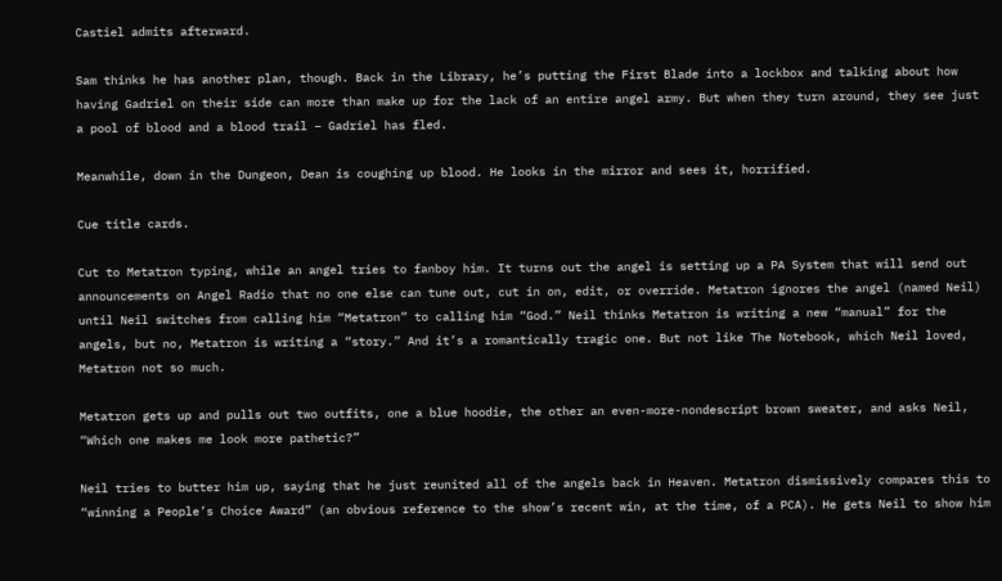Castiel admits afterward.

Sam thinks he has another plan, though. Back in the Library, he’s putting the First Blade into a lockbox and talking about how having Gadriel on their side can more than make up for the lack of an entire angel army. But when they turn around, they see just a pool of blood and a blood trail – Gadriel has fled.

Meanwhile, down in the Dungeon, Dean is coughing up blood. He looks in the mirror and sees it, horrified.

Cue title cards.

Cut to Metatron typing, while an angel tries to fanboy him. It turns out the angel is setting up a PA System that will send out announcements on Angel Radio that no one else can tune out, cut in on, edit, or override. Metatron ignores the angel (named Neil) until Neil switches from calling him “Metatron” to calling him “God.” Neil thinks Metatron is writing a new “manual” for the angels, but no, Metatron is writing a “story.” And it’s a romantically tragic one. But not like The Notebook, which Neil loved, Metatron not so much.

Metatron gets up and pulls out two outfits, one a blue hoodie, the other an even-more-nondescript brown sweater, and asks Neil, “Which one makes me look more pathetic?”

Neil tries to butter him up, saying that he just reunited all of the angels back in Heaven. Metatron dismissively compares this to “winning a People’s Choice Award” (an obvious reference to the show’s recent win, at the time, of a PCA). He gets Neil to show him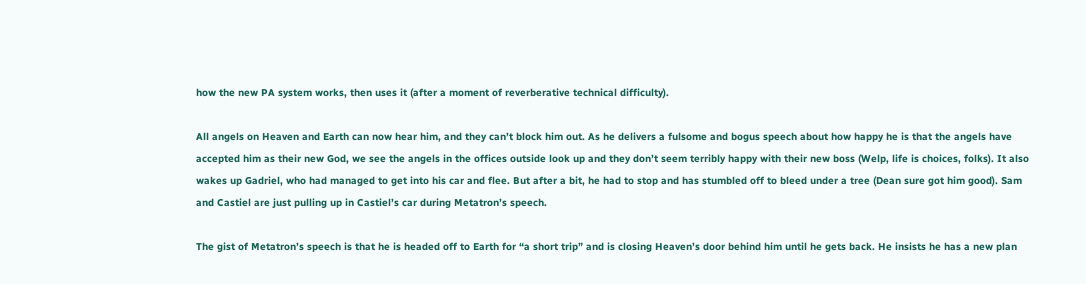how the new PA system works, then uses it (after a moment of reverberative technical difficulty).

All angels on Heaven and Earth can now hear him, and they can’t block him out. As he delivers a fulsome and bogus speech about how happy he is that the angels have accepted him as their new God, we see the angels in the offices outside look up and they don’t seem terribly happy with their new boss (Welp, life is choices, folks). It also wakes up Gadriel, who had managed to get into his car and flee. But after a bit, he had to stop and has stumbled off to bleed under a tree (Dean sure got him good). Sam and Castiel are just pulling up in Castiel’s car during Metatron’s speech.

The gist of Metatron’s speech is that he is headed off to Earth for “a short trip” and is closing Heaven’s door behind him until he gets back. He insists he has a new plan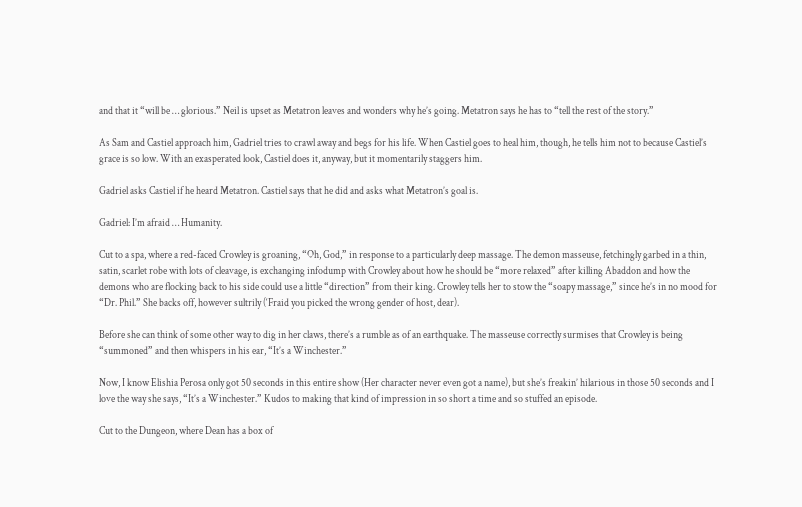and that it “will be … glorious.” Neil is upset as Metatron leaves and wonders why he’s going. Metatron says he has to “tell the rest of the story.”

As Sam and Castiel approach him, Gadriel tries to crawl away and begs for his life. When Castiel goes to heal him, though, he tells him not to because Castiel’s grace is so low. With an exasperated look, Castiel does it, anyway, but it momentarily staggers him.

Gadriel asks Castiel if he heard Metatron. Castiel says that he did and asks what Metatron’s goal is.

Gadriel: I’m afraid … Humanity.

Cut to a spa, where a red-faced Crowley is groaning, “Oh, God,” in response to a particularly deep massage. The demon masseuse, fetchingly garbed in a thin, satin, scarlet robe with lots of cleavage, is exchanging infodump with Crowley about how he should be “more relaxed” after killing Abaddon and how the demons who are flocking back to his side could use a little “direction” from their king. Crowley tells her to stow the “soapy massage,” since he’s in no mood for “Dr. Phil.” She backs off, however sultrily (‘Fraid you picked the wrong gender of host, dear).

Before she can think of some other way to dig in her claws, there’s a rumble as of an earthquake. The masseuse correctly surmises that Crowley is being “summoned” and then whispers in his ear, “It’s a Winchester.”

Now, I know Elishia Perosa only got 50 seconds in this entire show (Her character never even got a name), but she’s freakin’ hilarious in those 50 seconds and I love the way she says, “It’s a Winchester.” Kudos to making that kind of impression in so short a time and so stuffed an episode.

Cut to the Dungeon, where Dean has a box of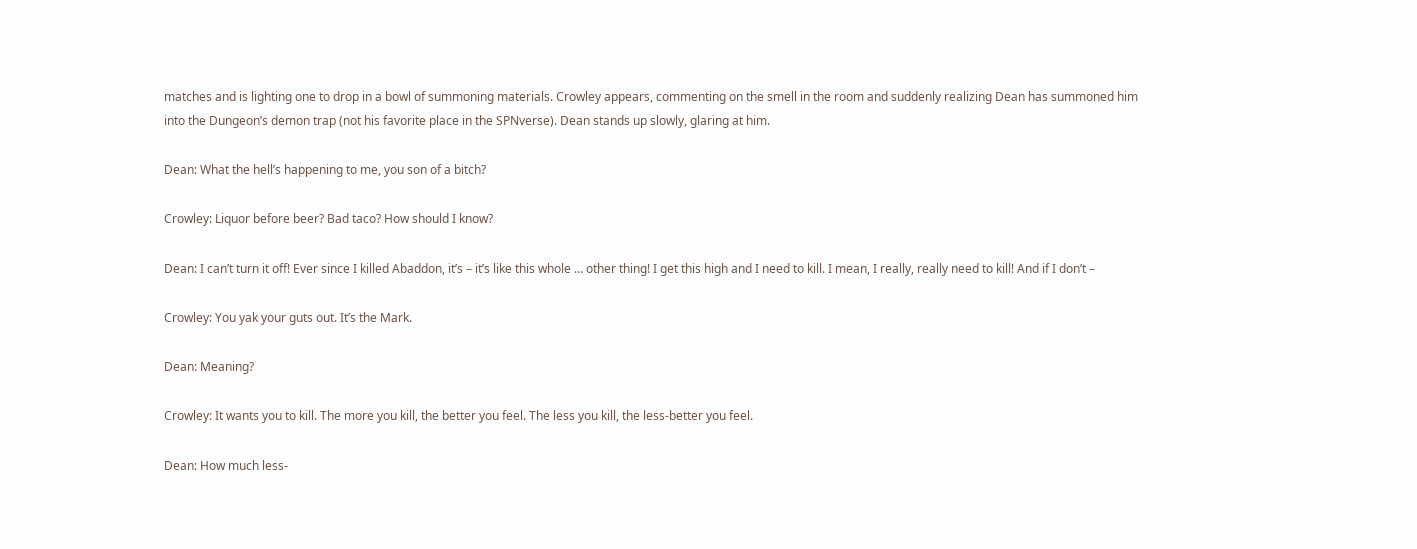matches and is lighting one to drop in a bowl of summoning materials. Crowley appears, commenting on the smell in the room and suddenly realizing Dean has summoned him into the Dungeon’s demon trap (not his favorite place in the SPNverse). Dean stands up slowly, glaring at him.

Dean: What the hell’s happening to me, you son of a bitch?

Crowley: Liquor before beer? Bad taco? How should I know?

Dean: I can’t turn it off! Ever since I killed Abaddon, it’s – it’s like this whole … other thing! I get this high and I need to kill. I mean, I really, really need to kill! And if I don’t –

Crowley: You yak your guts out. It’s the Mark.

Dean: Meaning?

Crowley: It wants you to kill. The more you kill, the better you feel. The less you kill, the less-better you feel.

Dean: How much less-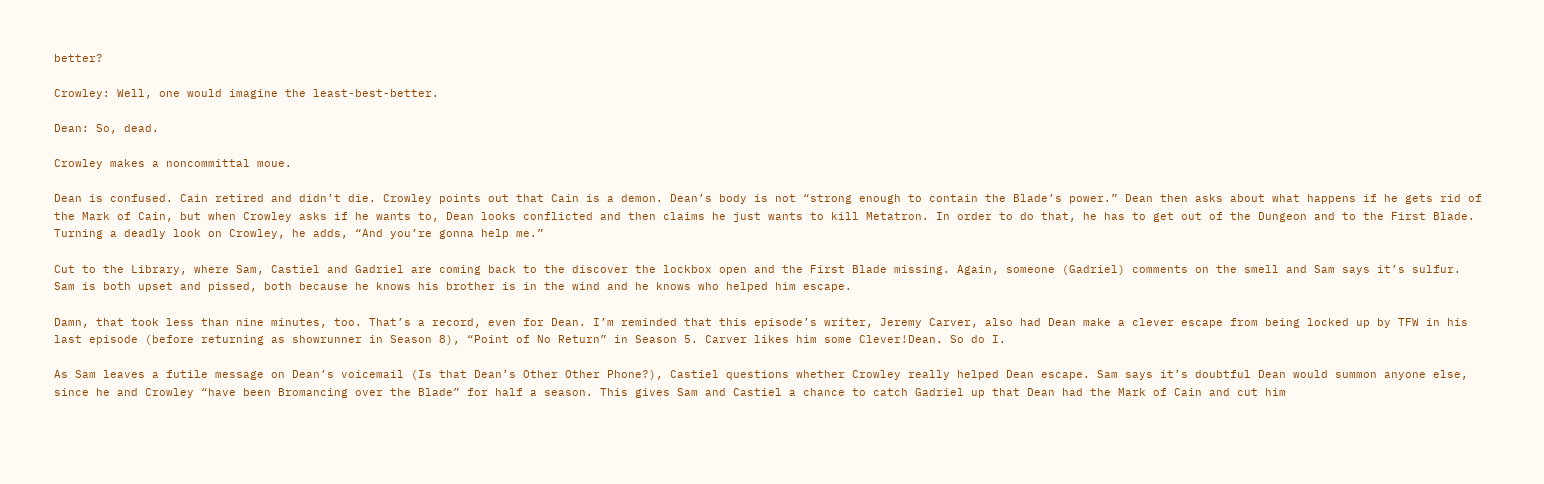better?

Crowley: Well, one would imagine the least-best-better.

Dean: So, dead.

Crowley makes a noncommittal moue.

Dean is confused. Cain retired and didn’t die. Crowley points out that Cain is a demon. Dean’s body is not “strong enough to contain the Blade’s power.” Dean then asks about what happens if he gets rid of the Mark of Cain, but when Crowley asks if he wants to, Dean looks conflicted and then claims he just wants to kill Metatron. In order to do that, he has to get out of the Dungeon and to the First Blade. Turning a deadly look on Crowley, he adds, “And you’re gonna help me.”

Cut to the Library, where Sam, Castiel and Gadriel are coming back to the discover the lockbox open and the First Blade missing. Again, someone (Gadriel) comments on the smell and Sam says it’s sulfur. Sam is both upset and pissed, both because he knows his brother is in the wind and he knows who helped him escape.

Damn, that took less than nine minutes, too. That’s a record, even for Dean. I’m reminded that this episode’s writer, Jeremy Carver, also had Dean make a clever escape from being locked up by TFW in his last episode (before returning as showrunner in Season 8), “Point of No Return” in Season 5. Carver likes him some Clever!Dean. So do I.

As Sam leaves a futile message on Dean’s voicemail (Is that Dean’s Other Other Phone?), Castiel questions whether Crowley really helped Dean escape. Sam says it’s doubtful Dean would summon anyone else, since he and Crowley “have been Bromancing over the Blade” for half a season. This gives Sam and Castiel a chance to catch Gadriel up that Dean had the Mark of Cain and cut him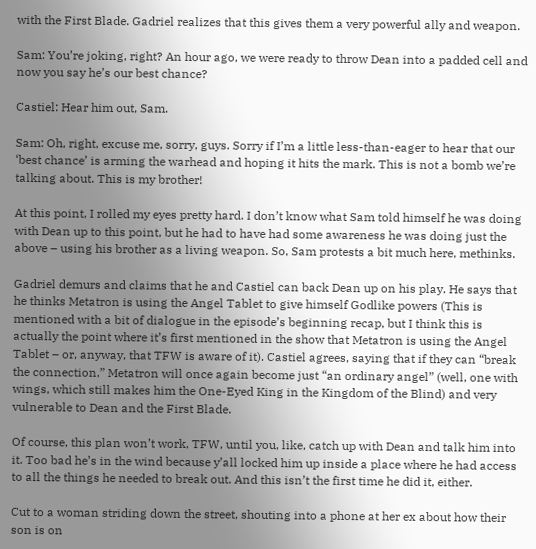with the First Blade. Gadriel realizes that this gives them a very powerful ally and weapon.

Sam: You’re joking, right? An hour ago, we were ready to throw Dean into a padded cell and now you say he’s our best chance?

Castiel: Hear him out, Sam.

Sam: Oh, right, excuse me, sorry, guys. Sorry if I’m a little less-than-eager to hear that our ‘best chance’ is arming the warhead and hoping it hits the mark. This is not a bomb we’re talking about. This is my brother!

At this point, I rolled my eyes pretty hard. I don’t know what Sam told himself he was doing with Dean up to this point, but he had to have had some awareness he was doing just the above – using his brother as a living weapon. So, Sam protests a bit much here, methinks.

Gadriel demurs and claims that he and Castiel can back Dean up on his play. He says that he thinks Metatron is using the Angel Tablet to give himself Godlike powers (This is mentioned with a bit of dialogue in the episode’s beginning recap, but I think this is actually the point where it’s first mentioned in the show that Metatron is using the Angel Tablet – or, anyway, that TFW is aware of it). Castiel agrees, saying that if they can “break the connection,” Metatron will once again become just “an ordinary angel” (well, one with wings, which still makes him the One-Eyed King in the Kingdom of the Blind) and very vulnerable to Dean and the First Blade.

Of course, this plan won’t work, TFW, until you, like, catch up with Dean and talk him into it. Too bad he’s in the wind because y’all locked him up inside a place where he had access to all the things he needed to break out. And this isn’t the first time he did it, either.

Cut to a woman striding down the street, shouting into a phone at her ex about how their son is on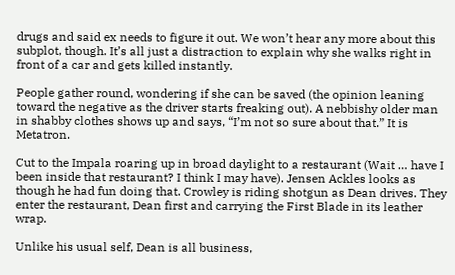drugs and said ex needs to figure it out. We won’t hear any more about this subplot, though. It’s all just a distraction to explain why she walks right in front of a car and gets killed instantly.

People gather round, wondering if she can be saved (the opinion leaning toward the negative as the driver starts freaking out). A nebbishy older man in shabby clothes shows up and says, “I’m not so sure about that.” It is Metatron.

Cut to the Impala roaring up in broad daylight to a restaurant (Wait … have I been inside that restaurant? I think I may have). Jensen Ackles looks as though he had fun doing that. Crowley is riding shotgun as Dean drives. They enter the restaurant, Dean first and carrying the First Blade in its leather wrap.

Unlike his usual self, Dean is all business,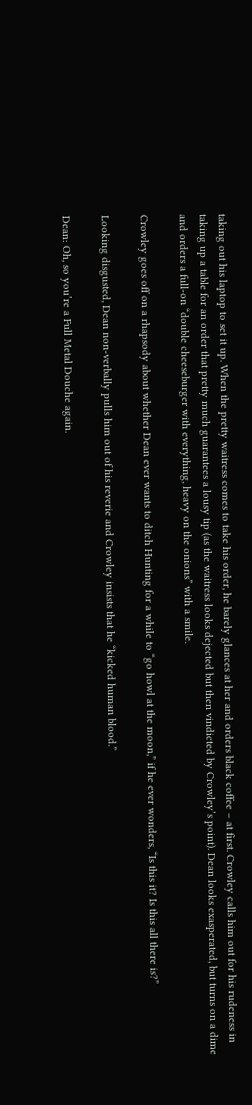taking out his laptop to set it up. When the pretty waitress comes to take his order, he barely glances at her and orders black coffee – at first. Crowley calls him out for his rudeness in taking up a table for an order that pretty much guarantees a lousy tip (as the waitress looks dejected but then vindicted by Crowley’s point). Dean looks exasperated, but turns on a dime and orders a full-on “double cheeseburger with everything, heavy on the onions” with a smile.

Crowley goes off on a rhapsody about whether Dean ever wants to ditch Hunting for a while to “go howl at the moon,” if he ever wonders, “Is this it? Is this all there is?”

Looking disgusted, Dean non-verbally pulls him out of his reverie and Crowley insists that he “kicked human blood.”

Dean: Oh, so you’re a Full Metal Douche again.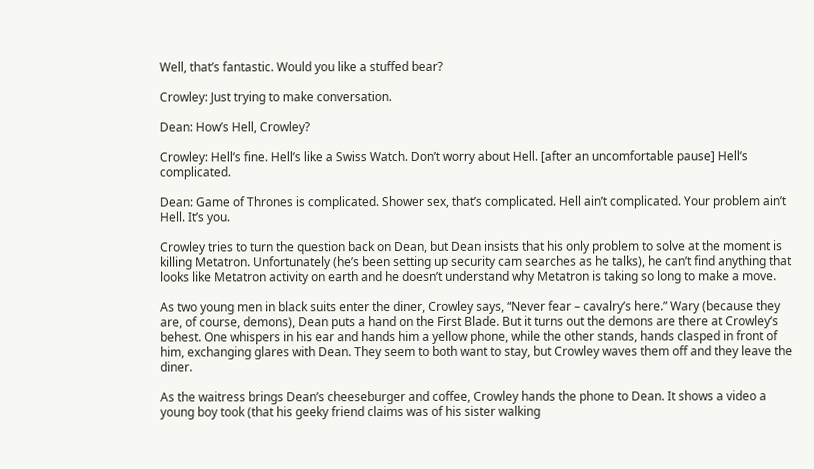Well, that’s fantastic. Would you like a stuffed bear?

Crowley: Just trying to make conversation.

Dean: How’s Hell, Crowley?

Crowley: Hell’s fine. Hell’s like a Swiss Watch. Don’t worry about Hell. [after an uncomfortable pause] Hell’s complicated.

Dean: Game of Thrones is complicated. Shower sex, that’s complicated. Hell ain’t complicated. Your problem ain’t Hell. It’s you.

Crowley tries to turn the question back on Dean, but Dean insists that his only problem to solve at the moment is killing Metatron. Unfortunately (he’s been setting up security cam searches as he talks), he can’t find anything that looks like Metatron activity on earth and he doesn’t understand why Metatron is taking so long to make a move.

As two young men in black suits enter the diner, Crowley says, “Never fear – cavalry’s here.” Wary (because they are, of course, demons), Dean puts a hand on the First Blade. But it turns out the demons are there at Crowley’s behest. One whispers in his ear and hands him a yellow phone, while the other stands, hands clasped in front of him, exchanging glares with Dean. They seem to both want to stay, but Crowley waves them off and they leave the diner.

As the waitress brings Dean’s cheeseburger and coffee, Crowley hands the phone to Dean. It shows a video a young boy took (that his geeky friend claims was of his sister walking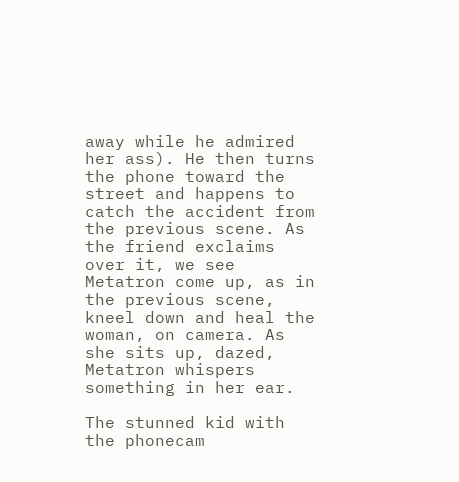away while he admired her ass). He then turns the phone toward the street and happens to catch the accident from the previous scene. As the friend exclaims over it, we see Metatron come up, as in the previous scene, kneel down and heal the woman, on camera. As she sits up, dazed, Metatron whispers something in her ear.

The stunned kid with the phonecam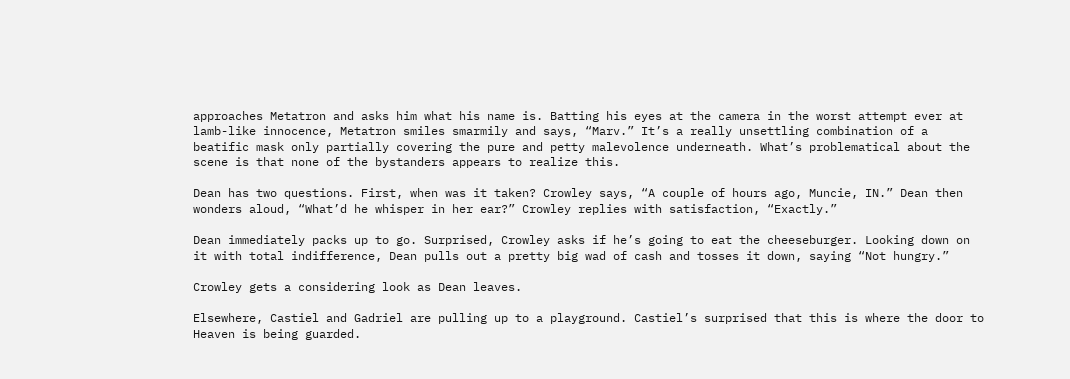approaches Metatron and asks him what his name is. Batting his eyes at the camera in the worst attempt ever at lamb-like innocence, Metatron smiles smarmily and says, “Marv.” It’s a really unsettling combination of a beatific mask only partially covering the pure and petty malevolence underneath. What’s problematical about the scene is that none of the bystanders appears to realize this.

Dean has two questions. First, when was it taken? Crowley says, “A couple of hours ago, Muncie, IN.” Dean then wonders aloud, “What’d he whisper in her ear?” Crowley replies with satisfaction, “Exactly.”

Dean immediately packs up to go. Surprised, Crowley asks if he’s going to eat the cheeseburger. Looking down on it with total indifference, Dean pulls out a pretty big wad of cash and tosses it down, saying “Not hungry.”

Crowley gets a considering look as Dean leaves.

Elsewhere, Castiel and Gadriel are pulling up to a playground. Castiel’s surprised that this is where the door to Heaven is being guarded.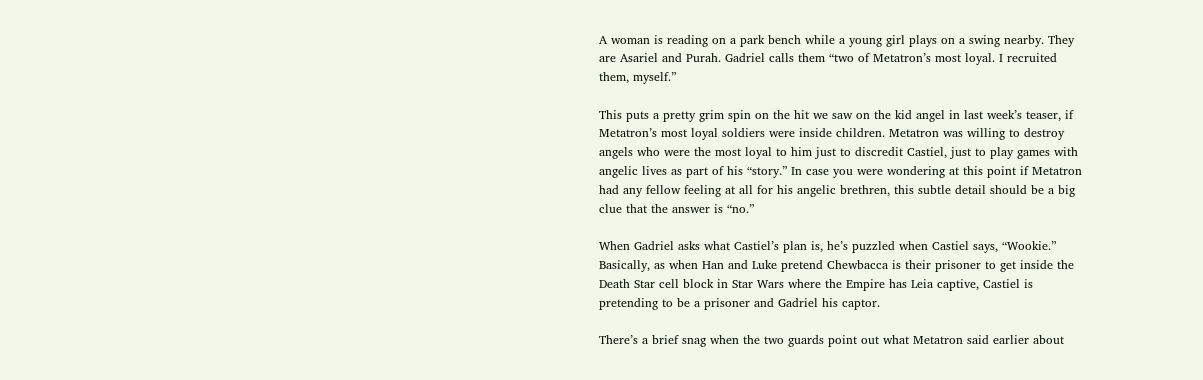A woman is reading on a park bench while a young girl plays on a swing nearby. They are Asariel and Purah. Gadriel calls them “two of Metatron’s most loyal. I recruited them, myself.”

This puts a pretty grim spin on the hit we saw on the kid angel in last week’s teaser, if Metatron’s most loyal soldiers were inside children. Metatron was willing to destroy angels who were the most loyal to him just to discredit Castiel, just to play games with angelic lives as part of his “story.” In case you were wondering at this point if Metatron had any fellow feeling at all for his angelic brethren, this subtle detail should be a big clue that the answer is “no.”

When Gadriel asks what Castiel’s plan is, he’s puzzled when Castiel says, “Wookie.” Basically, as when Han and Luke pretend Chewbacca is their prisoner to get inside the Death Star cell block in Star Wars where the Empire has Leia captive, Castiel is pretending to be a prisoner and Gadriel his captor.

There’s a brief snag when the two guards point out what Metatron said earlier about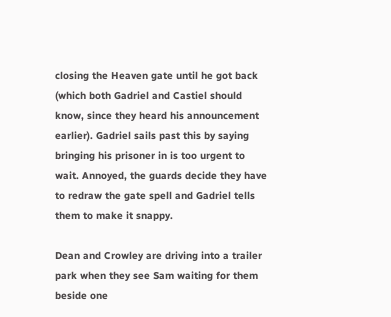closing the Heaven gate until he got back (which both Gadriel and Castiel should know, since they heard his announcement earlier). Gadriel sails past this by saying bringing his prisoner in is too urgent to wait. Annoyed, the guards decide they have to redraw the gate spell and Gadriel tells them to make it snappy.

Dean and Crowley are driving into a trailer park when they see Sam waiting for them beside one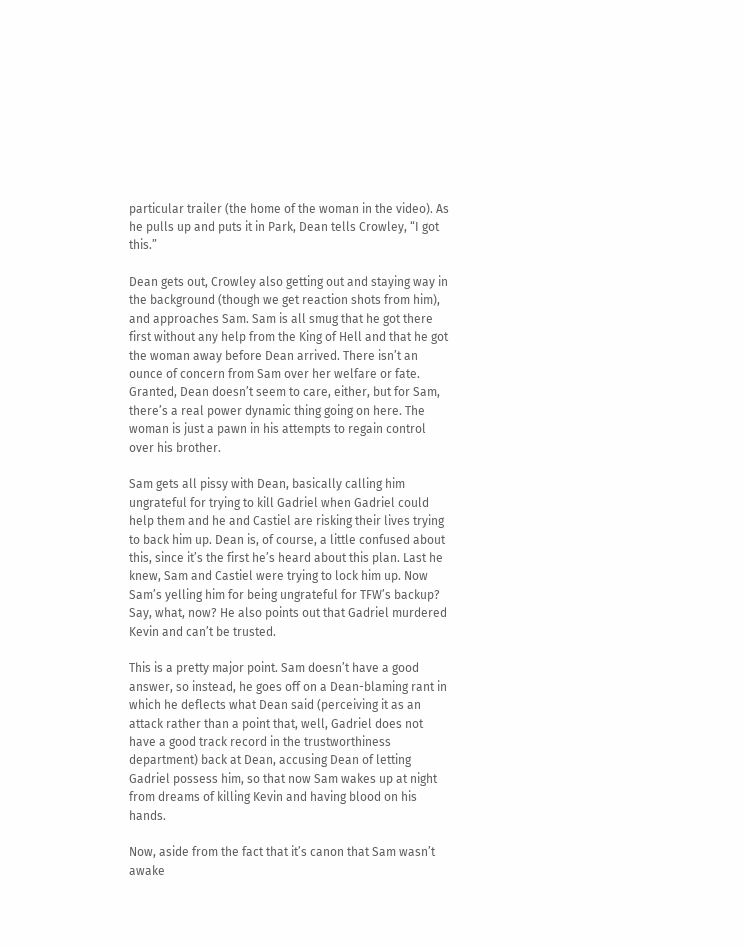particular trailer (the home of the woman in the video). As he pulls up and puts it in Park, Dean tells Crowley, “I got this.”

Dean gets out, Crowley also getting out and staying way in the background (though we get reaction shots from him), and approaches Sam. Sam is all smug that he got there first without any help from the King of Hell and that he got the woman away before Dean arrived. There isn’t an ounce of concern from Sam over her welfare or fate. Granted, Dean doesn’t seem to care, either, but for Sam, there’s a real power dynamic thing going on here. The woman is just a pawn in his attempts to regain control over his brother.

Sam gets all pissy with Dean, basically calling him ungrateful for trying to kill Gadriel when Gadriel could help them and he and Castiel are risking their lives trying to back him up. Dean is, of course, a little confused about this, since it’s the first he’s heard about this plan. Last he knew, Sam and Castiel were trying to lock him up. Now Sam’s yelling him for being ungrateful for TFW’s backup? Say, what, now? He also points out that Gadriel murdered Kevin and can’t be trusted.

This is a pretty major point. Sam doesn’t have a good answer, so instead, he goes off on a Dean-blaming rant in which he deflects what Dean said (perceiving it as an attack rather than a point that, well, Gadriel does not have a good track record in the trustworthiness department) back at Dean, accusing Dean of letting Gadriel possess him, so that now Sam wakes up at night from dreams of killing Kevin and having blood on his hands.

Now, aside from the fact that it’s canon that Sam wasn’t awake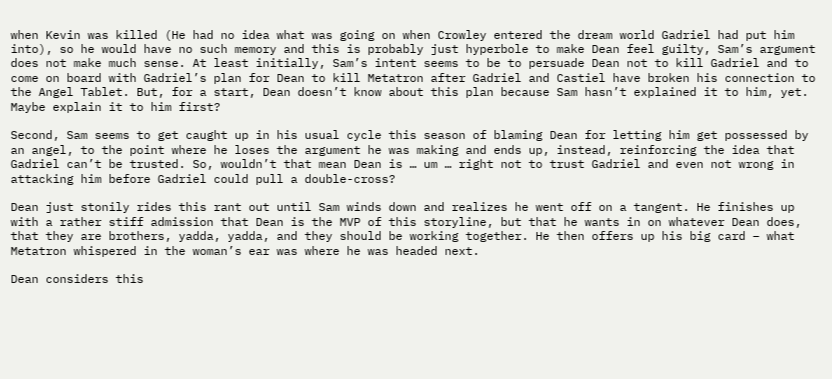when Kevin was killed (He had no idea what was going on when Crowley entered the dream world Gadriel had put him into), so he would have no such memory and this is probably just hyperbole to make Dean feel guilty, Sam’s argument does not make much sense. At least initially, Sam’s intent seems to be to persuade Dean not to kill Gadriel and to come on board with Gadriel’s plan for Dean to kill Metatron after Gadriel and Castiel have broken his connection to the Angel Tablet. But, for a start, Dean doesn’t know about this plan because Sam hasn’t explained it to him, yet. Maybe explain it to him first?

Second, Sam seems to get caught up in his usual cycle this season of blaming Dean for letting him get possessed by an angel, to the point where he loses the argument he was making and ends up, instead, reinforcing the idea that Gadriel can’t be trusted. So, wouldn’t that mean Dean is … um … right not to trust Gadriel and even not wrong in attacking him before Gadriel could pull a double-cross?

Dean just stonily rides this rant out until Sam winds down and realizes he went off on a tangent. He finishes up with a rather stiff admission that Dean is the MVP of this storyline, but that he wants in on whatever Dean does, that they are brothers, yadda, yadda, and they should be working together. He then offers up his big card – what Metatron whispered in the woman’s ear was where he was headed next.

Dean considers this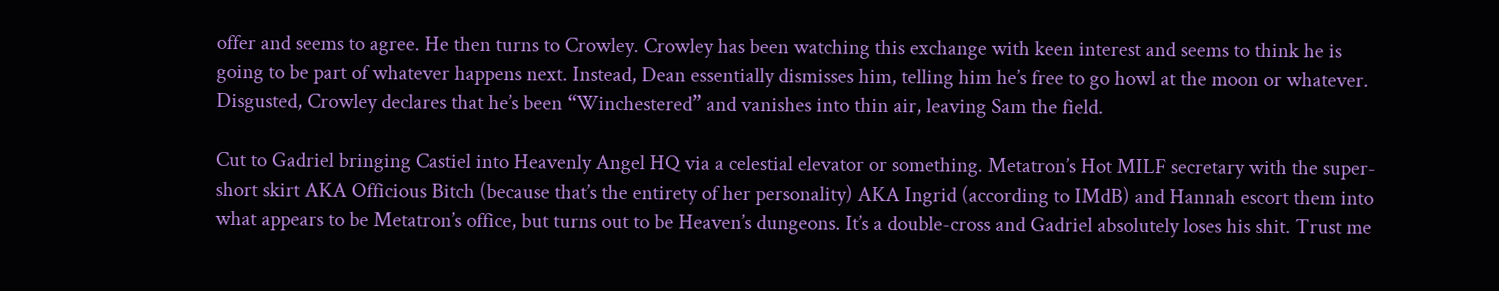offer and seems to agree. He then turns to Crowley. Crowley has been watching this exchange with keen interest and seems to think he is going to be part of whatever happens next. Instead, Dean essentially dismisses him, telling him he’s free to go howl at the moon or whatever. Disgusted, Crowley declares that he’s been “Winchestered” and vanishes into thin air, leaving Sam the field.

Cut to Gadriel bringing Castiel into Heavenly Angel HQ via a celestial elevator or something. Metatron’s Hot MILF secretary with the super-short skirt AKA Officious Bitch (because that’s the entirety of her personality) AKA Ingrid (according to IMdB) and Hannah escort them into what appears to be Metatron’s office, but turns out to be Heaven’s dungeons. It’s a double-cross and Gadriel absolutely loses his shit. Trust me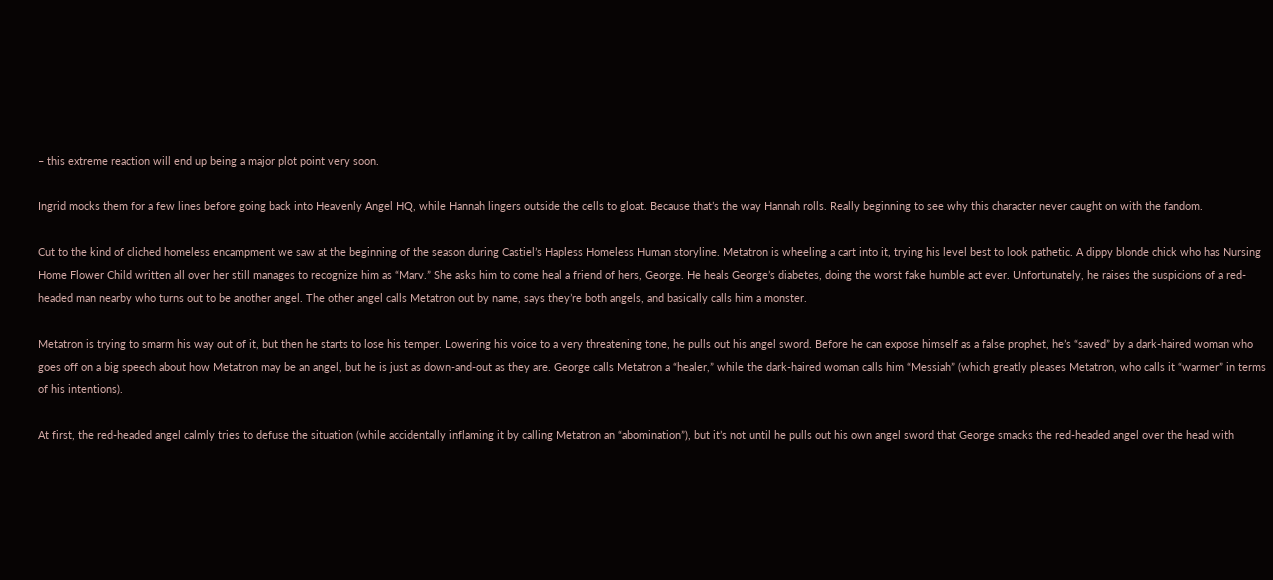– this extreme reaction will end up being a major plot point very soon.

Ingrid mocks them for a few lines before going back into Heavenly Angel HQ, while Hannah lingers outside the cells to gloat. Because that’s the way Hannah rolls. Really beginning to see why this character never caught on with the fandom.

Cut to the kind of cliched homeless encampment we saw at the beginning of the season during Castiel’s Hapless Homeless Human storyline. Metatron is wheeling a cart into it, trying his level best to look pathetic. A dippy blonde chick who has Nursing Home Flower Child written all over her still manages to recognize him as “Marv.” She asks him to come heal a friend of hers, George. He heals George’s diabetes, doing the worst fake humble act ever. Unfortunately, he raises the suspicions of a red-headed man nearby who turns out to be another angel. The other angel calls Metatron out by name, says they’re both angels, and basically calls him a monster.

Metatron is trying to smarm his way out of it, but then he starts to lose his temper. Lowering his voice to a very threatening tone, he pulls out his angel sword. Before he can expose himself as a false prophet, he’s “saved” by a dark-haired woman who goes off on a big speech about how Metatron may be an angel, but he is just as down-and-out as they are. George calls Metatron a “healer,” while the dark-haired woman calls him “Messiah” (which greatly pleases Metatron, who calls it “warmer” in terms of his intentions).

At first, the red-headed angel calmly tries to defuse the situation (while accidentally inflaming it by calling Metatron an “abomination”), but it’s not until he pulls out his own angel sword that George smacks the red-headed angel over the head with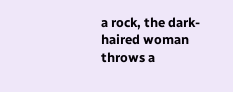a rock, the dark-haired woman throws a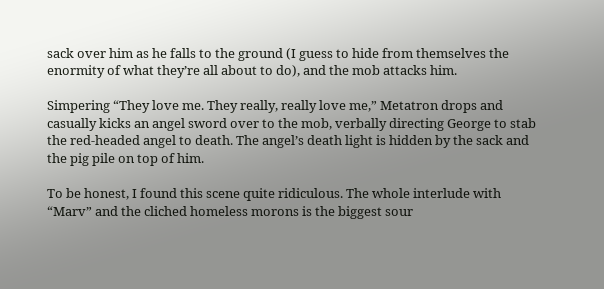sack over him as he falls to the ground (I guess to hide from themselves the enormity of what they’re all about to do), and the mob attacks him.

Simpering “They love me. They really, really love me,” Metatron drops and casually kicks an angel sword over to the mob, verbally directing George to stab the red-headed angel to death. The angel’s death light is hidden by the sack and the pig pile on top of him.

To be honest, I found this scene quite ridiculous. The whole interlude with “Marv” and the cliched homeless morons is the biggest sour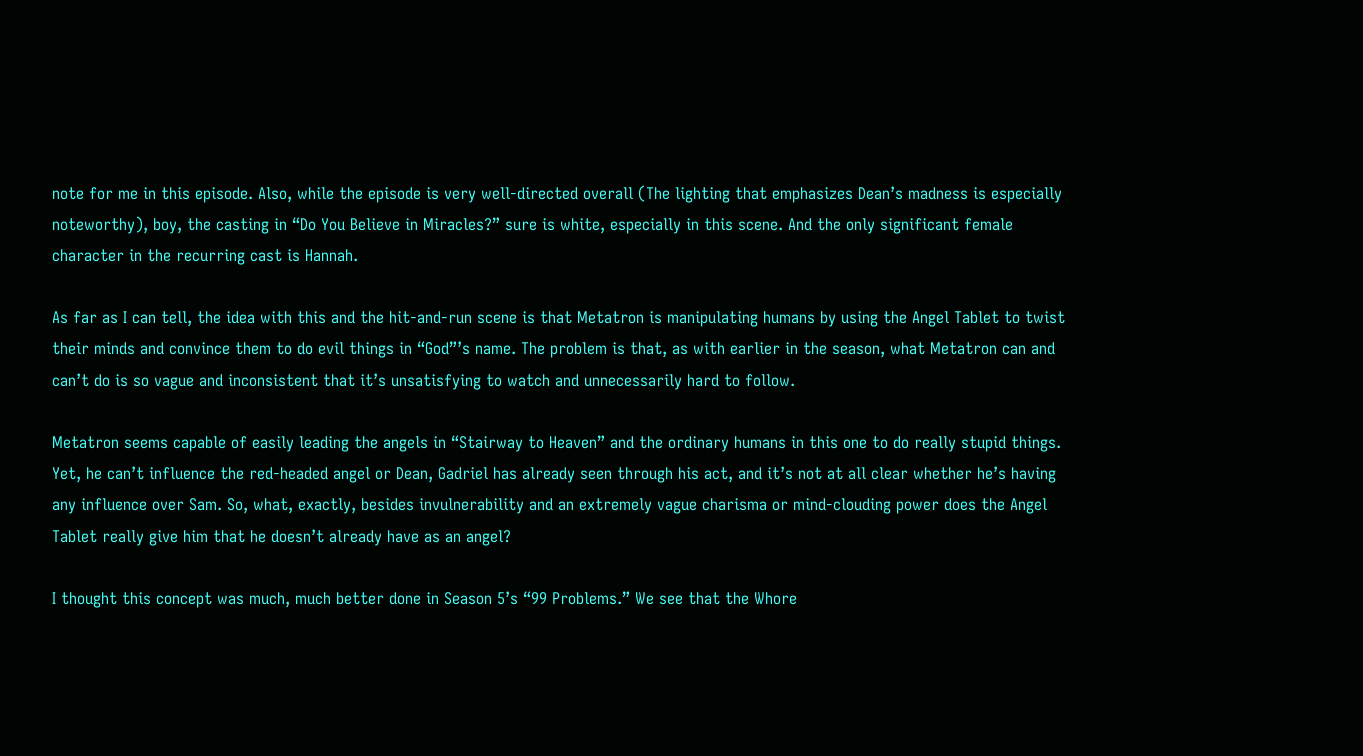note for me in this episode. Also, while the episode is very well-directed overall (The lighting that emphasizes Dean’s madness is especially noteworthy), boy, the casting in “Do You Believe in Miracles?” sure is white, especially in this scene. And the only significant female character in the recurring cast is Hannah.

As far as I can tell, the idea with this and the hit-and-run scene is that Metatron is manipulating humans by using the Angel Tablet to twist their minds and convince them to do evil things in “God”’s name. The problem is that, as with earlier in the season, what Metatron can and can’t do is so vague and inconsistent that it’s unsatisfying to watch and unnecessarily hard to follow.

Metatron seems capable of easily leading the angels in “Stairway to Heaven” and the ordinary humans in this one to do really stupid things. Yet, he can’t influence the red-headed angel or Dean, Gadriel has already seen through his act, and it’s not at all clear whether he’s having any influence over Sam. So, what, exactly, besides invulnerability and an extremely vague charisma or mind-clouding power does the Angel Tablet really give him that he doesn’t already have as an angel?

I thought this concept was much, much better done in Season 5’s “99 Problems.” We see that the Whore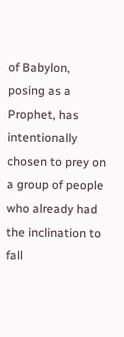of Babylon, posing as a Prophet, has intentionally chosen to prey on a group of people who already had the inclination to fall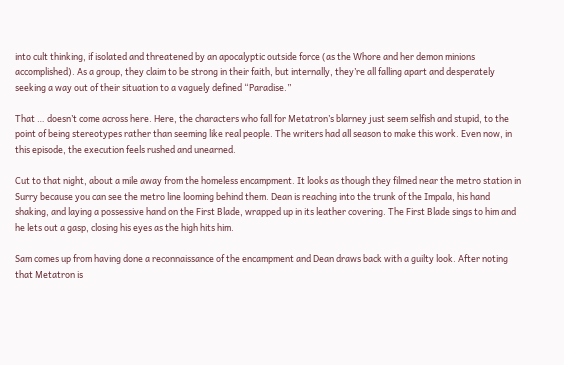into cult thinking, if isolated and threatened by an apocalyptic outside force (as the Whore and her demon minions accomplished). As a group, they claim to be strong in their faith, but internally, they’re all falling apart and desperately seeking a way out of their situation to a vaguely defined “Paradise.”

That … doesn’t come across here. Here, the characters who fall for Metatron’s blarney just seem selfish and stupid, to the point of being stereotypes rather than seeming like real people. The writers had all season to make this work. Even now, in this episode, the execution feels rushed and unearned.

Cut to that night, about a mile away from the homeless encampment. It looks as though they filmed near the metro station in Surry because you can see the metro line looming behind them. Dean is reaching into the trunk of the Impala, his hand shaking, and laying a possessive hand on the First Blade, wrapped up in its leather covering. The First Blade sings to him and he lets out a gasp, closing his eyes as the high hits him.

Sam comes up from having done a reconnaissance of the encampment and Dean draws back with a guilty look. After noting that Metatron is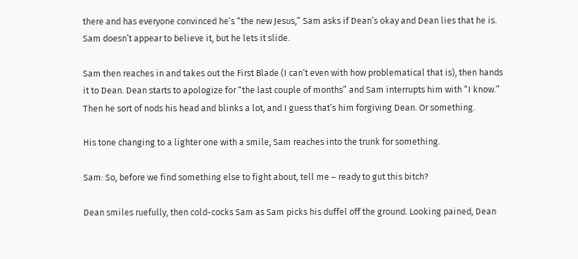there and has everyone convinced he’s “the new Jesus,” Sam asks if Dean’s okay and Dean lies that he is. Sam doesn’t appear to believe it, but he lets it slide.

Sam then reaches in and takes out the First Blade (I can’t even with how problematical that is), then hands it to Dean. Dean starts to apologize for “the last couple of months” and Sam interrupts him with “I know.” Then he sort of nods his head and blinks a lot, and I guess that’s him forgiving Dean. Or something.

His tone changing to a lighter one with a smile, Sam reaches into the trunk for something.

Sam: So, before we find something else to fight about, tell me – ready to gut this bitch?

Dean smiles ruefully, then cold-cocks Sam as Sam picks his duffel off the ground. Looking pained, Dean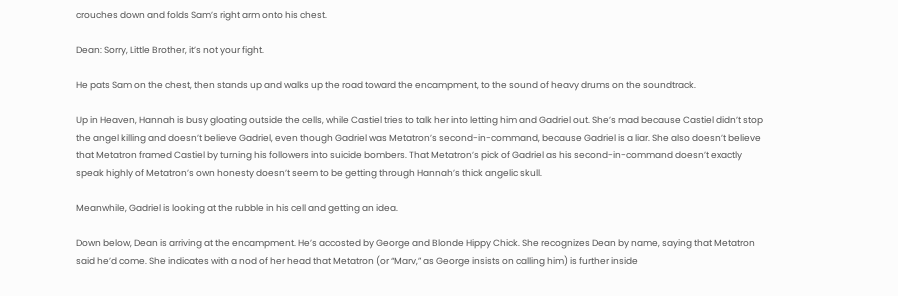crouches down and folds Sam’s right arm onto his chest.

Dean: Sorry, Little Brother, it’s not your fight.

He pats Sam on the chest, then stands up and walks up the road toward the encampment, to the sound of heavy drums on the soundtrack.

Up in Heaven, Hannah is busy gloating outside the cells, while Castiel tries to talk her into letting him and Gadriel out. She’s mad because Castiel didn’t stop the angel killing and doesn’t believe Gadriel, even though Gadriel was Metatron’s second-in-command, because Gadriel is a liar. She also doesn’t believe that Metatron framed Castiel by turning his followers into suicide bombers. That Metatron’s pick of Gadriel as his second-in-command doesn’t exactly speak highly of Metatron’s own honesty doesn’t seem to be getting through Hannah’s thick angelic skull.

Meanwhile, Gadriel is looking at the rubble in his cell and getting an idea.

Down below, Dean is arriving at the encampment. He’s accosted by George and Blonde Hippy Chick. She recognizes Dean by name, saying that Metatron said he’d come. She indicates with a nod of her head that Metatron (or “Marv,” as George insists on calling him) is further inside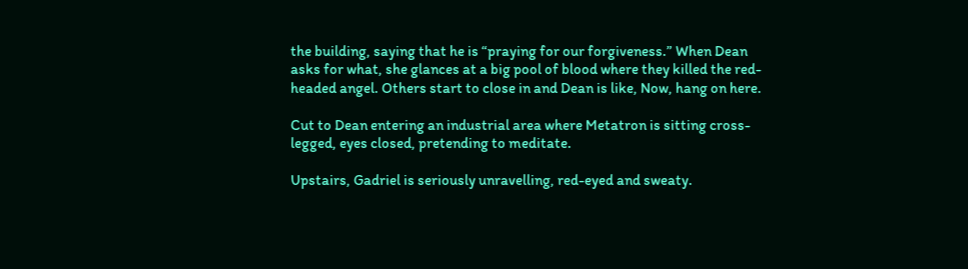the building, saying that he is “praying for our forgiveness.” When Dean asks for what, she glances at a big pool of blood where they killed the red-headed angel. Others start to close in and Dean is like, Now, hang on here.

Cut to Dean entering an industrial area where Metatron is sitting cross-legged, eyes closed, pretending to meditate.

Upstairs, Gadriel is seriously unravelling, red-eyed and sweaty.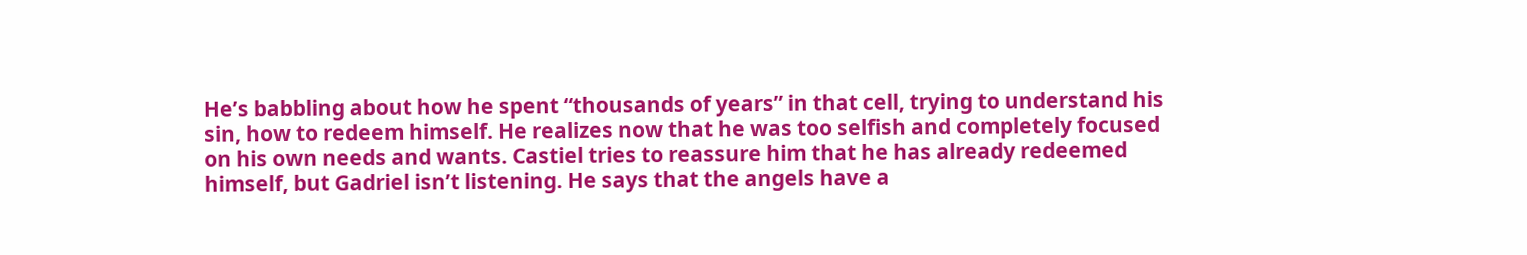He’s babbling about how he spent “thousands of years” in that cell, trying to understand his sin, how to redeem himself. He realizes now that he was too selfish and completely focused on his own needs and wants. Castiel tries to reassure him that he has already redeemed himself, but Gadriel isn’t listening. He says that the angels have a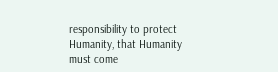responsibility to protect Humanity, that Humanity must come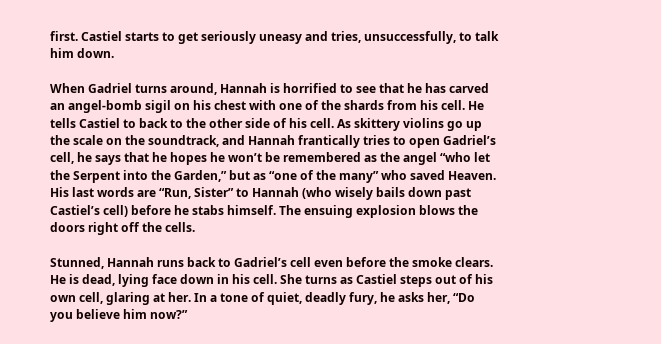first. Castiel starts to get seriously uneasy and tries, unsuccessfully, to talk him down.

When Gadriel turns around, Hannah is horrified to see that he has carved an angel-bomb sigil on his chest with one of the shards from his cell. He tells Castiel to back to the other side of his cell. As skittery violins go up the scale on the soundtrack, and Hannah frantically tries to open Gadriel’s cell, he says that he hopes he won’t be remembered as the angel “who let the Serpent into the Garden,” but as “one of the many” who saved Heaven. His last words are “Run, Sister” to Hannah (who wisely bails down past Castiel’s cell) before he stabs himself. The ensuing explosion blows the doors right off the cells.

Stunned, Hannah runs back to Gadriel’s cell even before the smoke clears. He is dead, lying face down in his cell. She turns as Castiel steps out of his own cell, glaring at her. In a tone of quiet, deadly fury, he asks her, “Do you believe him now?”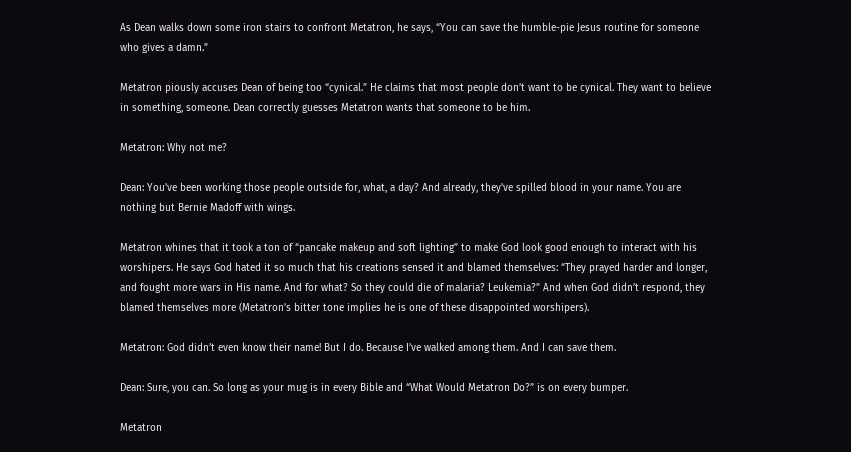As Dean walks down some iron stairs to confront Metatron, he says, “You can save the humble-pie Jesus routine for someone who gives a damn.”

Metatron piously accuses Dean of being too “cynical.” He claims that most people don’t want to be cynical. They want to believe in something, someone. Dean correctly guesses Metatron wants that someone to be him.

Metatron: Why not me?

Dean: You’ve been working those people outside for, what, a day? And already, they’ve spilled blood in your name. You are nothing but Bernie Madoff with wings.

Metatron whines that it took a ton of “pancake makeup and soft lighting” to make God look good enough to interact with his worshipers. He says God hated it so much that his creations sensed it and blamed themselves: “They prayed harder and longer, and fought more wars in His name. And for what? So they could die of malaria? Leukemia?” And when God didn’t respond, they blamed themselves more (Metatron’s bitter tone implies he is one of these disappointed worshipers).

Metatron: God didn’t even know their name! But I do. Because I’ve walked among them. And I can save them.

Dean: Sure, you can. So long as your mug is in every Bible and “What Would Metatron Do?” is on every bumper.

Metatron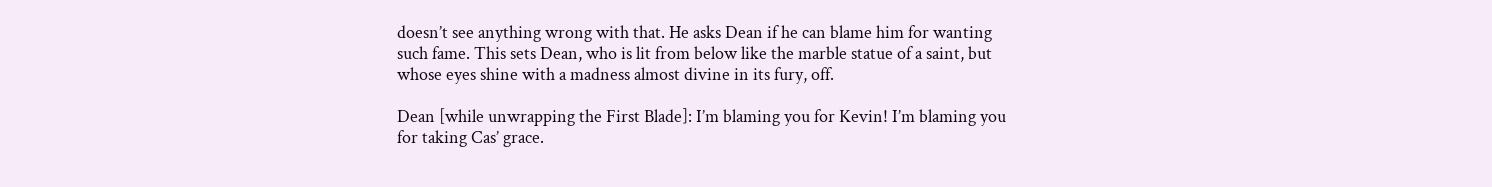doesn’t see anything wrong with that. He asks Dean if he can blame him for wanting such fame. This sets Dean, who is lit from below like the marble statue of a saint, but whose eyes shine with a madness almost divine in its fury, off.

Dean [while unwrapping the First Blade]: I’m blaming you for Kevin! I’m blaming you for taking Cas’ grace.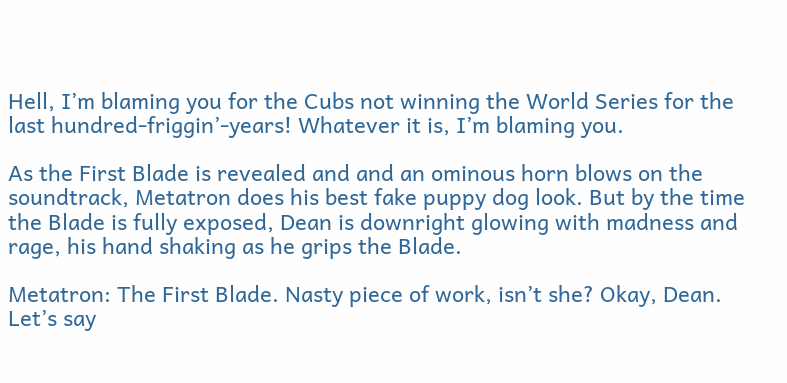Hell, I’m blaming you for the Cubs not winning the World Series for the last hundred-friggin’-years! Whatever it is, I’m blaming you.

As the First Blade is revealed and and an ominous horn blows on the soundtrack, Metatron does his best fake puppy dog look. But by the time the Blade is fully exposed, Dean is downright glowing with madness and rage, his hand shaking as he grips the Blade.

Metatron: The First Blade. Nasty piece of work, isn’t she? Okay, Dean. Let’s say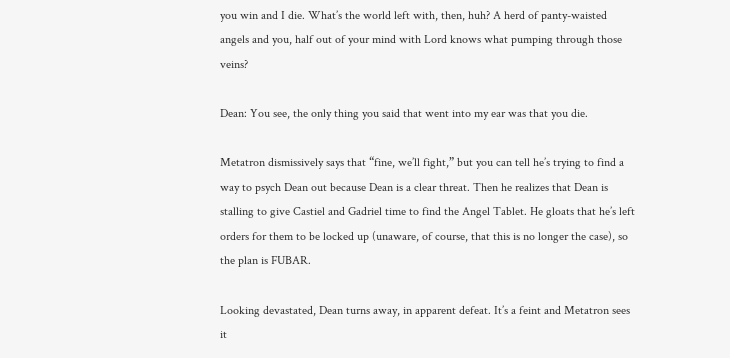you win and I die. What’s the world left with, then, huh? A herd of panty-waisted angels and you, half out of your mind with Lord knows what pumping through those veins?

Dean: You see, the only thing you said that went into my ear was that you die.

Metatron dismissively says that “fine, we’ll fight,” but you can tell he’s trying to find a way to psych Dean out because Dean is a clear threat. Then he realizes that Dean is stalling to give Castiel and Gadriel time to find the Angel Tablet. He gloats that he’s left orders for them to be locked up (unaware, of course, that this is no longer the case), so the plan is FUBAR.

Looking devastated, Dean turns away, in apparent defeat. It’s a feint and Metatron sees it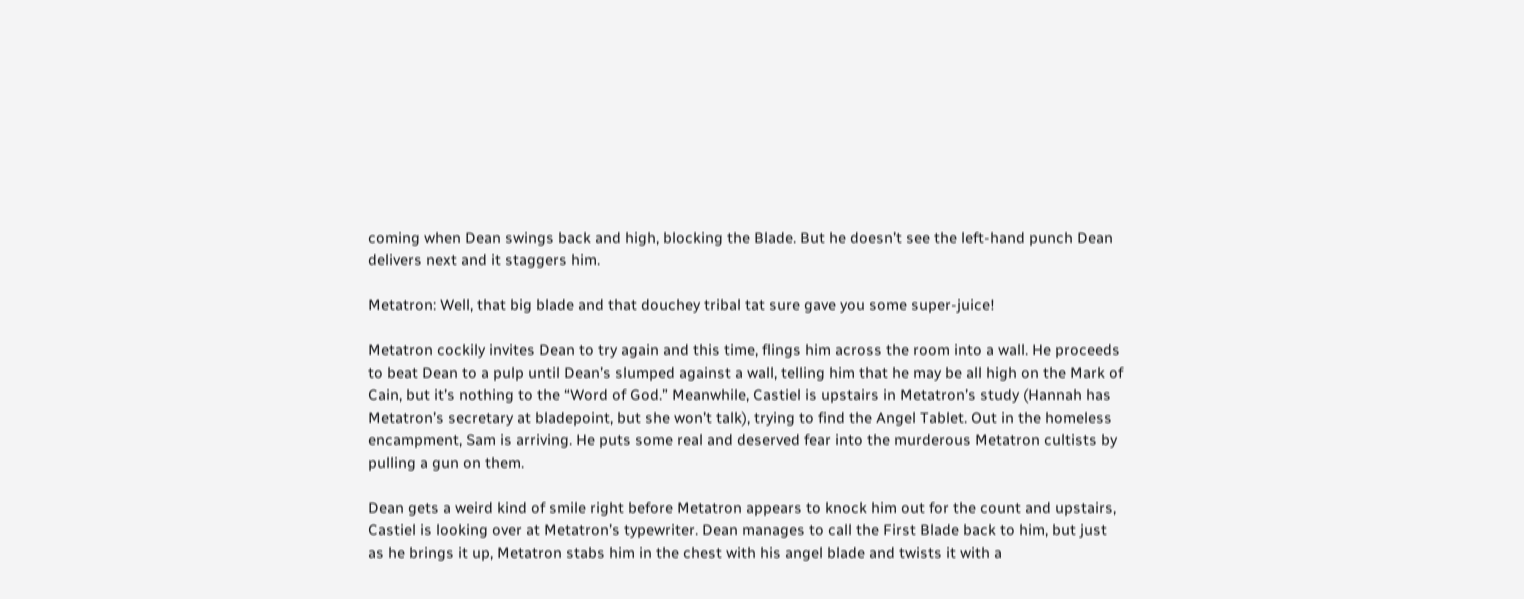coming when Dean swings back and high, blocking the Blade. But he doesn’t see the left-hand punch Dean delivers next and it staggers him.

Metatron: Well, that big blade and that douchey tribal tat sure gave you some super-juice!

Metatron cockily invites Dean to try again and this time, flings him across the room into a wall. He proceeds to beat Dean to a pulp until Dean’s slumped against a wall, telling him that he may be all high on the Mark of Cain, but it’s nothing to the “Word of God.” Meanwhile, Castiel is upstairs in Metatron’s study (Hannah has Metatron’s secretary at bladepoint, but she won’t talk), trying to find the Angel Tablet. Out in the homeless encampment, Sam is arriving. He puts some real and deserved fear into the murderous Metatron cultists by pulling a gun on them.

Dean gets a weird kind of smile right before Metatron appears to knock him out for the count and upstairs, Castiel is looking over at Metatron’s typewriter. Dean manages to call the First Blade back to him, but just as he brings it up, Metatron stabs him in the chest with his angel blade and twists it with a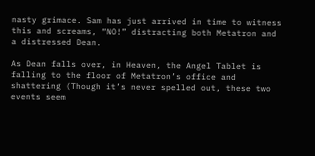nasty grimace. Sam has just arrived in time to witness this and screams, “NO!” distracting both Metatron and a distressed Dean.

As Dean falls over, in Heaven, the Angel Tablet is falling to the floor of Metatron’s office and shattering (Though it’s never spelled out, these two events seem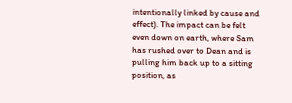intentionally linked by cause and effect). The impact can be felt even down on earth, where Sam has rushed over to Dean and is pulling him back up to a sitting position, as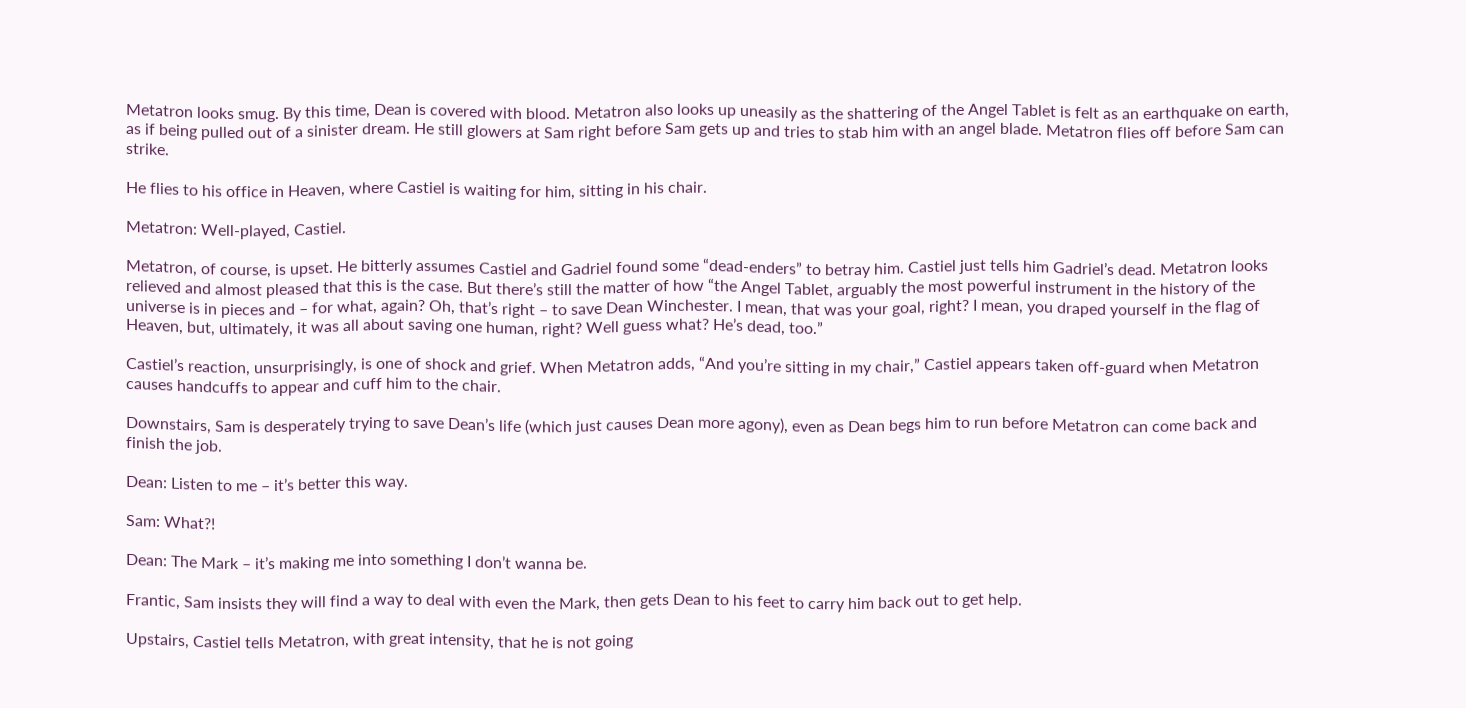Metatron looks smug. By this time, Dean is covered with blood. Metatron also looks up uneasily as the shattering of the Angel Tablet is felt as an earthquake on earth, as if being pulled out of a sinister dream. He still glowers at Sam right before Sam gets up and tries to stab him with an angel blade. Metatron flies off before Sam can strike.

He flies to his office in Heaven, where Castiel is waiting for him, sitting in his chair.

Metatron: Well-played, Castiel.

Metatron, of course, is upset. He bitterly assumes Castiel and Gadriel found some “dead-enders” to betray him. Castiel just tells him Gadriel’s dead. Metatron looks relieved and almost pleased that this is the case. But there’s still the matter of how “the Angel Tablet, arguably the most powerful instrument in the history of the universe is in pieces and – for what, again? Oh, that’s right – to save Dean Winchester. I mean, that was your goal, right? I mean, you draped yourself in the flag of Heaven, but, ultimately, it was all about saving one human, right? Well guess what? He’s dead, too.”

Castiel’s reaction, unsurprisingly, is one of shock and grief. When Metatron adds, “And you’re sitting in my chair,” Castiel appears taken off-guard when Metatron causes handcuffs to appear and cuff him to the chair.

Downstairs, Sam is desperately trying to save Dean’s life (which just causes Dean more agony), even as Dean begs him to run before Metatron can come back and finish the job.

Dean: Listen to me – it’s better this way.

Sam: What?!

Dean: The Mark – it’s making me into something I don’t wanna be.

Frantic, Sam insists they will find a way to deal with even the Mark, then gets Dean to his feet to carry him back out to get help.

Upstairs, Castiel tells Metatron, with great intensity, that he is not going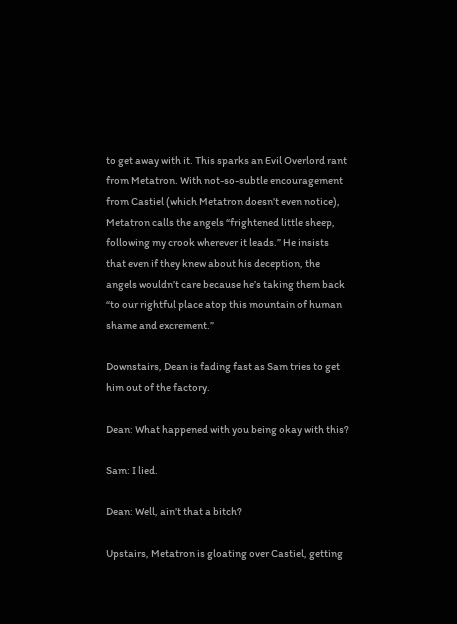to get away with it. This sparks an Evil Overlord rant from Metatron. With not-so-subtle encouragement from Castiel (which Metatron doesn’t even notice), Metatron calls the angels “frightened little sheep, following my crook wherever it leads.” He insists that even if they knew about his deception, the angels wouldn’t care because he’s taking them back “to our rightful place atop this mountain of human shame and excrement.”

Downstairs, Dean is fading fast as Sam tries to get him out of the factory.

Dean: What happened with you being okay with this?

Sam: I lied.

Dean: Well, ain’t that a bitch?

Upstairs, Metatron is gloating over Castiel, getting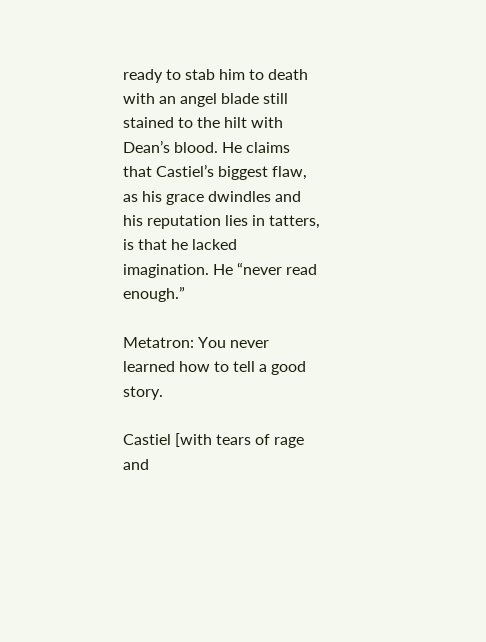ready to stab him to death with an angel blade still stained to the hilt with Dean’s blood. He claims that Castiel’s biggest flaw, as his grace dwindles and his reputation lies in tatters, is that he lacked imagination. He “never read enough.”

Metatron: You never learned how to tell a good story.

Castiel [with tears of rage and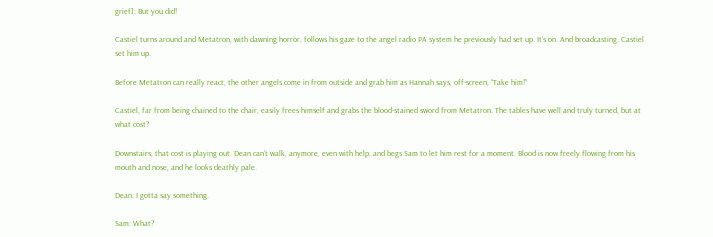grief]: But you did!

Castiel turns around and Metatron, with dawning horror, follows his gaze to the angel radio PA system he previously had set up. It’s on. And broadcasting. Castiel set him up.

Before Metatron can really react, the other angels come in from outside and grab him as Hannah says, off-screen, “Take him!”

Castiel, far from being chained to the chair, easily frees himself and grabs the blood-stained sword from Metatron. The tables have well and truly turned, but at what cost?

Downstairs, that cost is playing out. Dean can’t walk, anymore, even with help, and begs Sam to let him rest for a moment. Blood is now freely flowing from his mouth and nose, and he looks deathly pale.

Dean: I gotta say something.

Sam: What?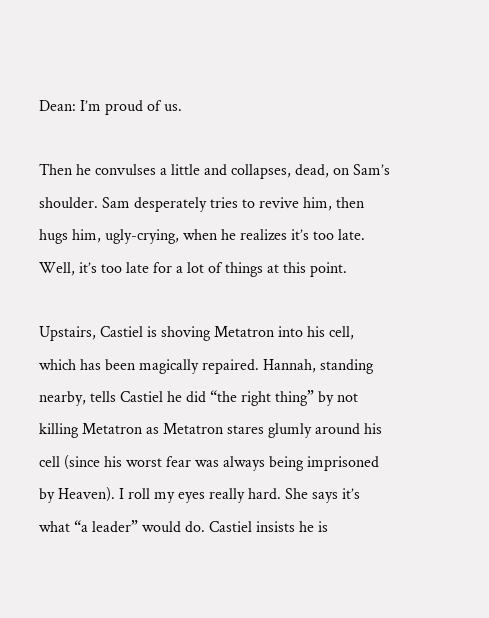Dean: I’m proud of us.

Then he convulses a little and collapses, dead, on Sam’s shoulder. Sam desperately tries to revive him, then hugs him, ugly-crying, when he realizes it’s too late. Well, it’s too late for a lot of things at this point.

Upstairs, Castiel is shoving Metatron into his cell, which has been magically repaired. Hannah, standing nearby, tells Castiel he did “the right thing” by not killing Metatron as Metatron stares glumly around his cell (since his worst fear was always being imprisoned by Heaven). I roll my eyes really hard. She says it’s what “a leader” would do. Castiel insists he is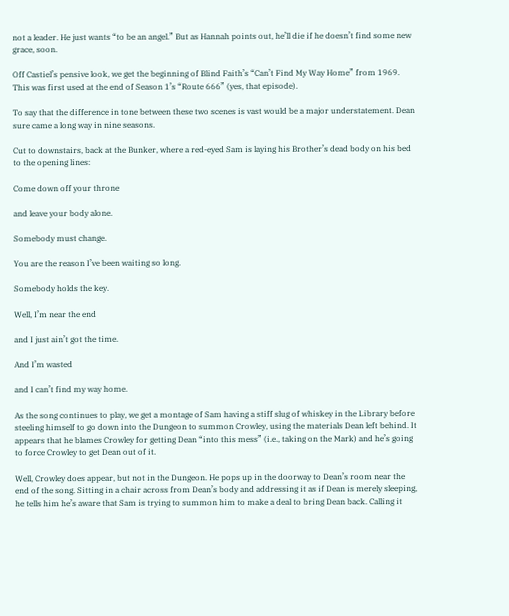not a leader. He just wants “to be an angel.” But as Hannah points out, he’ll die if he doesn’t find some new grace, soon.

Off Castiel’s pensive look, we get the beginning of Blind Faith’s “Can’t Find My Way Home” from 1969. This was first used at the end of Season 1’s “Route 666” (yes, that episode).

To say that the difference in tone between these two scenes is vast would be a major understatement. Dean sure came a long way in nine seasons.

Cut to downstairs, back at the Bunker, where a red-eyed Sam is laying his Brother’s dead body on his bed to the opening lines:

Come down off your throne

and leave your body alone.

Somebody must change.

You are the reason I’ve been waiting so long.

Somebody holds the key.

Well, I’m near the end

and I just ain’t got the time.

And I’m wasted

and I can’t find my way home.

As the song continues to play, we get a montage of Sam having a stiff slug of whiskey in the Library before steeling himself to go down into the Dungeon to summon Crowley, using the materials Dean left behind. It appears that he blames Crowley for getting Dean “into this mess” (i.e., taking on the Mark) and he’s going to force Crowley to get Dean out of it.

Well, Crowley does appear, but not in the Dungeon. He pops up in the doorway to Dean’s room near the end of the song. Sitting in a chair across from Dean’s body and addressing it as if Dean is merely sleeping, he tells him he’s aware that Sam is trying to summon him to make a deal to bring Dean back. Calling it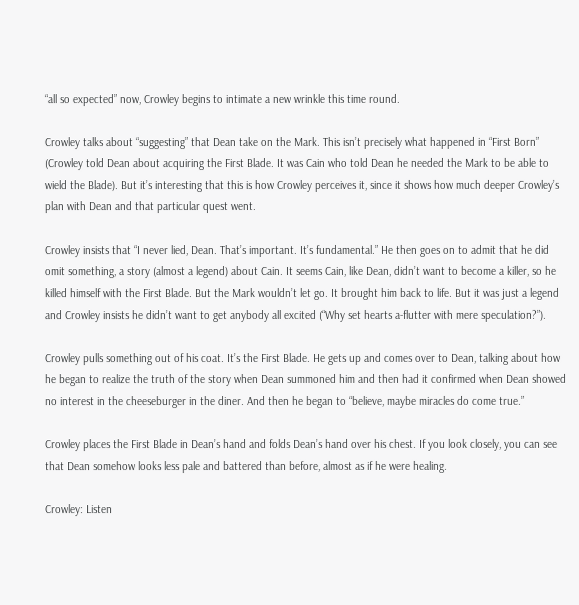“all so expected” now, Crowley begins to intimate a new wrinkle this time round.

Crowley talks about “suggesting” that Dean take on the Mark. This isn’t precisely what happened in “First Born” (Crowley told Dean about acquiring the First Blade. It was Cain who told Dean he needed the Mark to be able to wield the Blade). But it’s interesting that this is how Crowley perceives it, since it shows how much deeper Crowley’s plan with Dean and that particular quest went.

Crowley insists that “I never lied, Dean. That’s important. It’s fundamental.” He then goes on to admit that he did omit something, a story (almost a legend) about Cain. It seems Cain, like Dean, didn’t want to become a killer, so he killed himself with the First Blade. But the Mark wouldn’t let go. It brought him back to life. But it was just a legend and Crowley insists he didn’t want to get anybody all excited (“Why set hearts a-flutter with mere speculation?”).

Crowley pulls something out of his coat. It’s the First Blade. He gets up and comes over to Dean, talking about how he began to realize the truth of the story when Dean summoned him and then had it confirmed when Dean showed no interest in the cheeseburger in the diner. And then he began to “believe, maybe miracles do come true.”

Crowley places the First Blade in Dean’s hand and folds Dean’s hand over his chest. If you look closely, you can see that Dean somehow looks less pale and battered than before, almost as if he were healing.

Crowley: Listen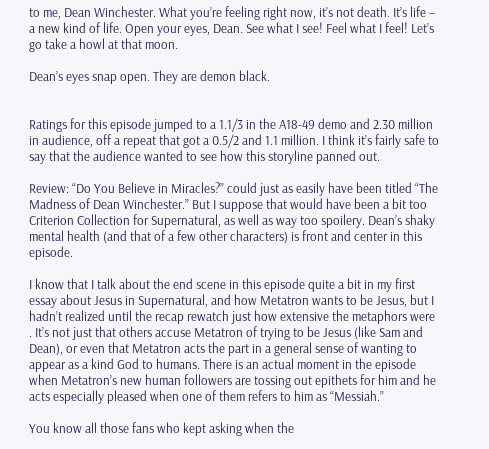to me, Dean Winchester. What you’re feeling right now, it’s not death. It’s life – a new kind of life. Open your eyes, Dean. See what I see! Feel what I feel! Let’s go take a howl at that moon.

Dean’s eyes snap open. They are demon black.


Ratings for this episode jumped to a 1.1/3 in the A18-49 demo and 2.30 million in audience, off a repeat that got a 0.5/2 and 1.1 million. I think it’s fairly safe to say that the audience wanted to see how this storyline panned out.

Review: “Do You Believe in Miracles?” could just as easily have been titled “The Madness of Dean Winchester.” But I suppose that would have been a bit too Criterion Collection for Supernatural, as well as way too spoilery. Dean’s shaky mental health (and that of a few other characters) is front and center in this episode.

I know that I talk about the end scene in this episode quite a bit in my first essay about Jesus in Supernatural, and how Metatron wants to be Jesus, but I hadn’t realized until the recap rewatch just how extensive the metaphors were . It’s not just that others accuse Metatron of trying to be Jesus (like Sam and Dean), or even that Metatron acts the part in a general sense of wanting to appear as a kind God to humans. There is an actual moment in the episode when Metatron’s new human followers are tossing out epithets for him and he acts especially pleased when one of them refers to him as “Messiah.”

You know all those fans who kept asking when the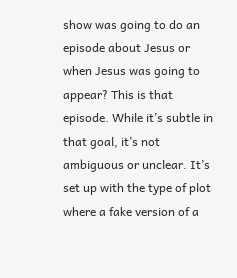show was going to do an episode about Jesus or when Jesus was going to appear? This is that episode. While it’s subtle in that goal, it’s not ambiguous or unclear. It’s set up with the type of plot where a fake version of a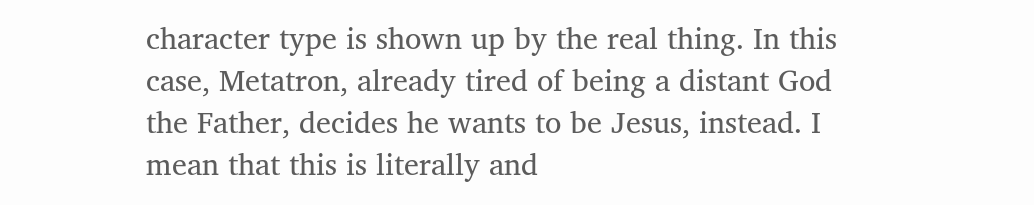character type is shown up by the real thing. In this case, Metatron, already tired of being a distant God the Father, decides he wants to be Jesus, instead. I mean that this is literally and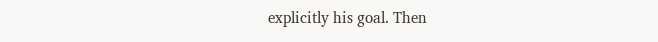explicitly his goal. Then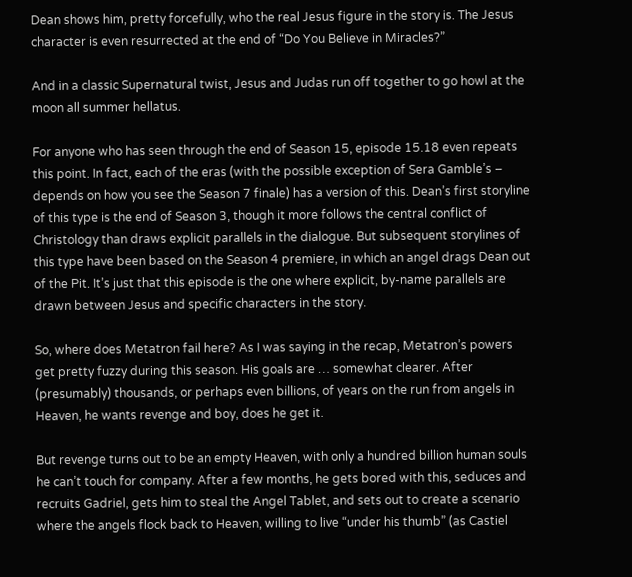Dean shows him, pretty forcefully, who the real Jesus figure in the story is. The Jesus character is even resurrected at the end of “Do You Believe in Miracles?”

And in a classic Supernatural twist, Jesus and Judas run off together to go howl at the moon all summer hellatus.

For anyone who has seen through the end of Season 15, episode 15.18 even repeats this point. In fact, each of the eras (with the possible exception of Sera Gamble’s – depends on how you see the Season 7 finale) has a version of this. Dean’s first storyline of this type is the end of Season 3, though it more follows the central conflict of Christology than draws explicit parallels in the dialogue. But subsequent storylines of this type have been based on the Season 4 premiere, in which an angel drags Dean out of the Pit. It’s just that this episode is the one where explicit, by-name parallels are drawn between Jesus and specific characters in the story.

So, where does Metatron fail here? As I was saying in the recap, Metatron’s powers get pretty fuzzy during this season. His goals are … somewhat clearer. After (presumably) thousands, or perhaps even billions, of years on the run from angels in Heaven, he wants revenge and boy, does he get it.

But revenge turns out to be an empty Heaven, with only a hundred billion human souls he can’t touch for company. After a few months, he gets bored with this, seduces and recruits Gadriel, gets him to steal the Angel Tablet, and sets out to create a scenario where the angels flock back to Heaven, willing to live “under his thumb” (as Castiel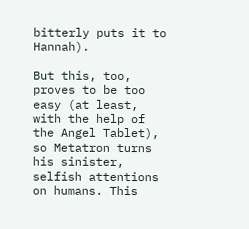bitterly puts it to Hannah).

But this, too, proves to be too easy (at least, with the help of the Angel Tablet), so Metatron turns his sinister, selfish attentions on humans. This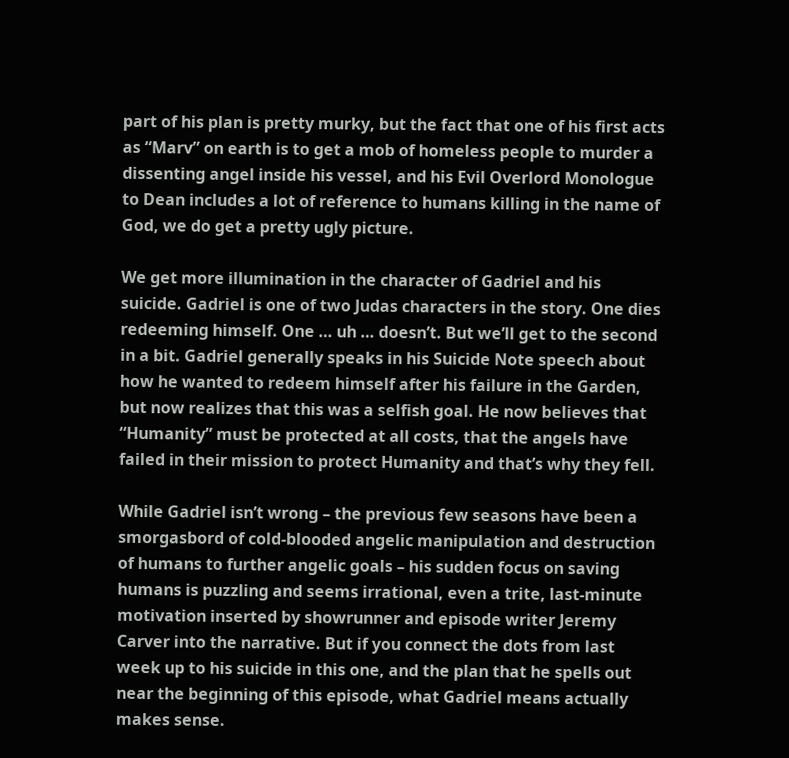part of his plan is pretty murky, but the fact that one of his first acts as “Marv” on earth is to get a mob of homeless people to murder a dissenting angel inside his vessel, and his Evil Overlord Monologue to Dean includes a lot of reference to humans killing in the name of God, we do get a pretty ugly picture.

We get more illumination in the character of Gadriel and his suicide. Gadriel is one of two Judas characters in the story. One dies redeeming himself. One … uh … doesn’t. But we’ll get to the second in a bit. Gadriel generally speaks in his Suicide Note speech about how he wanted to redeem himself after his failure in the Garden, but now realizes that this was a selfish goal. He now believes that “Humanity” must be protected at all costs, that the angels have failed in their mission to protect Humanity and that’s why they fell.

While Gadriel isn’t wrong – the previous few seasons have been a smorgasbord of cold-blooded angelic manipulation and destruction of humans to further angelic goals – his sudden focus on saving humans is puzzling and seems irrational, even a trite, last-minute motivation inserted by showrunner and episode writer Jeremy Carver into the narrative. But if you connect the dots from last week up to his suicide in this one, and the plan that he spells out near the beginning of this episode, what Gadriel means actually makes sense.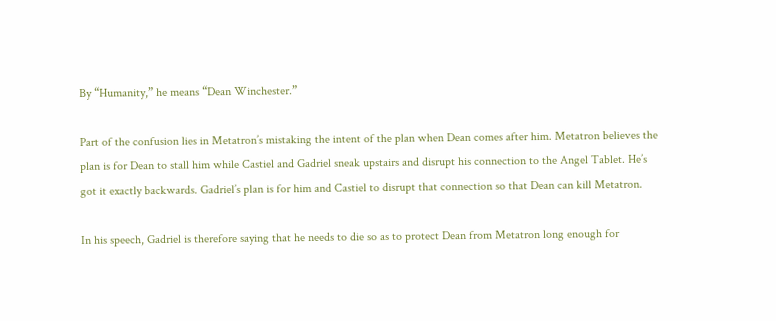By “Humanity,” he means “Dean Winchester.”

Part of the confusion lies in Metatron’s mistaking the intent of the plan when Dean comes after him. Metatron believes the plan is for Dean to stall him while Castiel and Gadriel sneak upstairs and disrupt his connection to the Angel Tablet. He’s got it exactly backwards. Gadriel’s plan is for him and Castiel to disrupt that connection so that Dean can kill Metatron.

In his speech, Gadriel is therefore saying that he needs to die so as to protect Dean from Metatron long enough for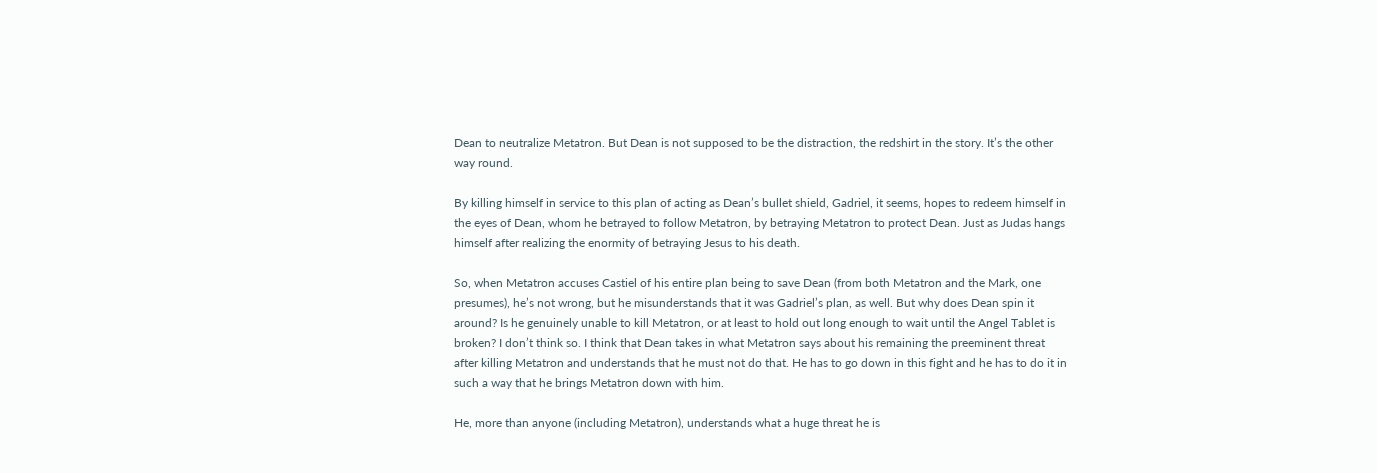Dean to neutralize Metatron. But Dean is not supposed to be the distraction, the redshirt in the story. It’s the other way round.

By killing himself in service to this plan of acting as Dean’s bullet shield, Gadriel, it seems, hopes to redeem himself in the eyes of Dean, whom he betrayed to follow Metatron, by betraying Metatron to protect Dean. Just as Judas hangs himself after realizing the enormity of betraying Jesus to his death.

So, when Metatron accuses Castiel of his entire plan being to save Dean (from both Metatron and the Mark, one presumes), he’s not wrong, but he misunderstands that it was Gadriel’s plan, as well. But why does Dean spin it around? Is he genuinely unable to kill Metatron, or at least to hold out long enough to wait until the Angel Tablet is broken? I don’t think so. I think that Dean takes in what Metatron says about his remaining the preeminent threat after killing Metatron and understands that he must not do that. He has to go down in this fight and he has to do it in such a way that he brings Metatron down with him.

He, more than anyone (including Metatron), understands what a huge threat he is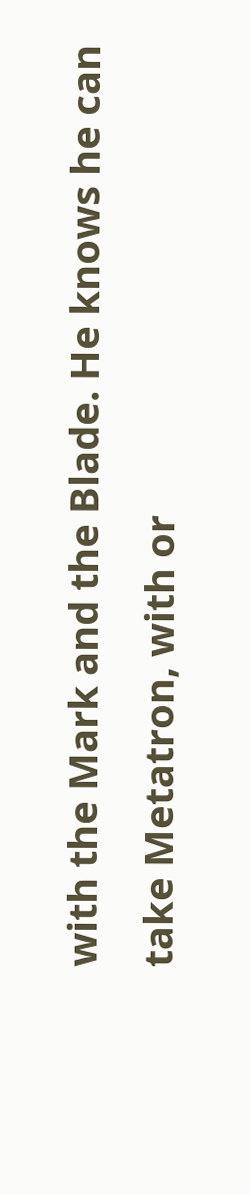with the Mark and the Blade. He knows he can take Metatron, with or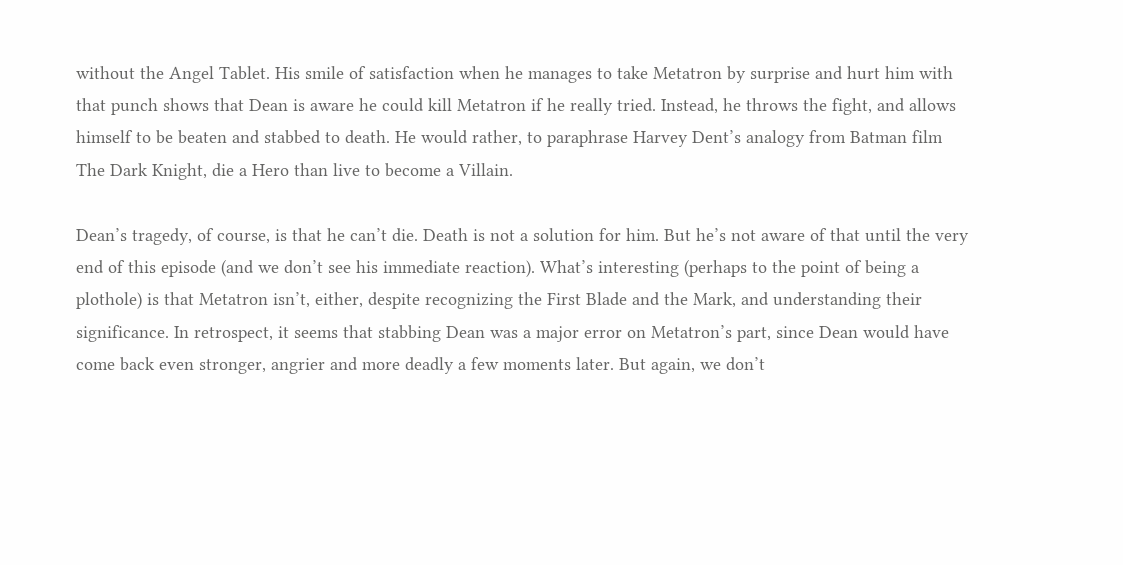without the Angel Tablet. His smile of satisfaction when he manages to take Metatron by surprise and hurt him with that punch shows that Dean is aware he could kill Metatron if he really tried. Instead, he throws the fight, and allows himself to be beaten and stabbed to death. He would rather, to paraphrase Harvey Dent’s analogy from Batman film The Dark Knight, die a Hero than live to become a Villain.

Dean’s tragedy, of course, is that he can’t die. Death is not a solution for him. But he’s not aware of that until the very end of this episode (and we don’t see his immediate reaction). What’s interesting (perhaps to the point of being a plothole) is that Metatron isn’t, either, despite recognizing the First Blade and the Mark, and understanding their significance. In retrospect, it seems that stabbing Dean was a major error on Metatron’s part, since Dean would have come back even stronger, angrier and more deadly a few moments later. But again, we don’t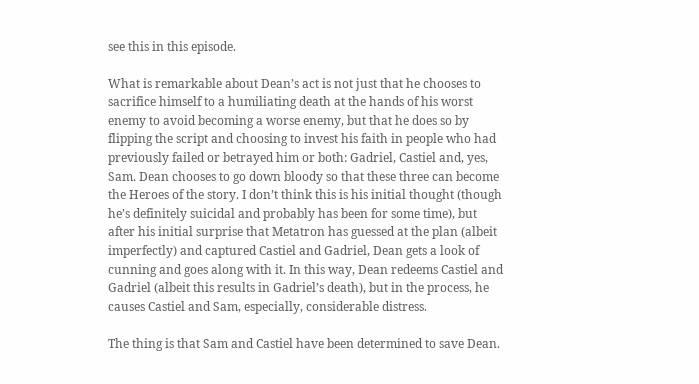see this in this episode.

What is remarkable about Dean’s act is not just that he chooses to sacrifice himself to a humiliating death at the hands of his worst enemy to avoid becoming a worse enemy, but that he does so by flipping the script and choosing to invest his faith in people who had previously failed or betrayed him or both: Gadriel, Castiel and, yes, Sam. Dean chooses to go down bloody so that these three can become the Heroes of the story. I don’t think this is his initial thought (though he’s definitely suicidal and probably has been for some time), but after his initial surprise that Metatron has guessed at the plan (albeit imperfectly) and captured Castiel and Gadriel, Dean gets a look of cunning and goes along with it. In this way, Dean redeems Castiel and Gadriel (albeit this results in Gadriel’s death), but in the process, he causes Castiel and Sam, especially, considerable distress.

The thing is that Sam and Castiel have been determined to save Dean.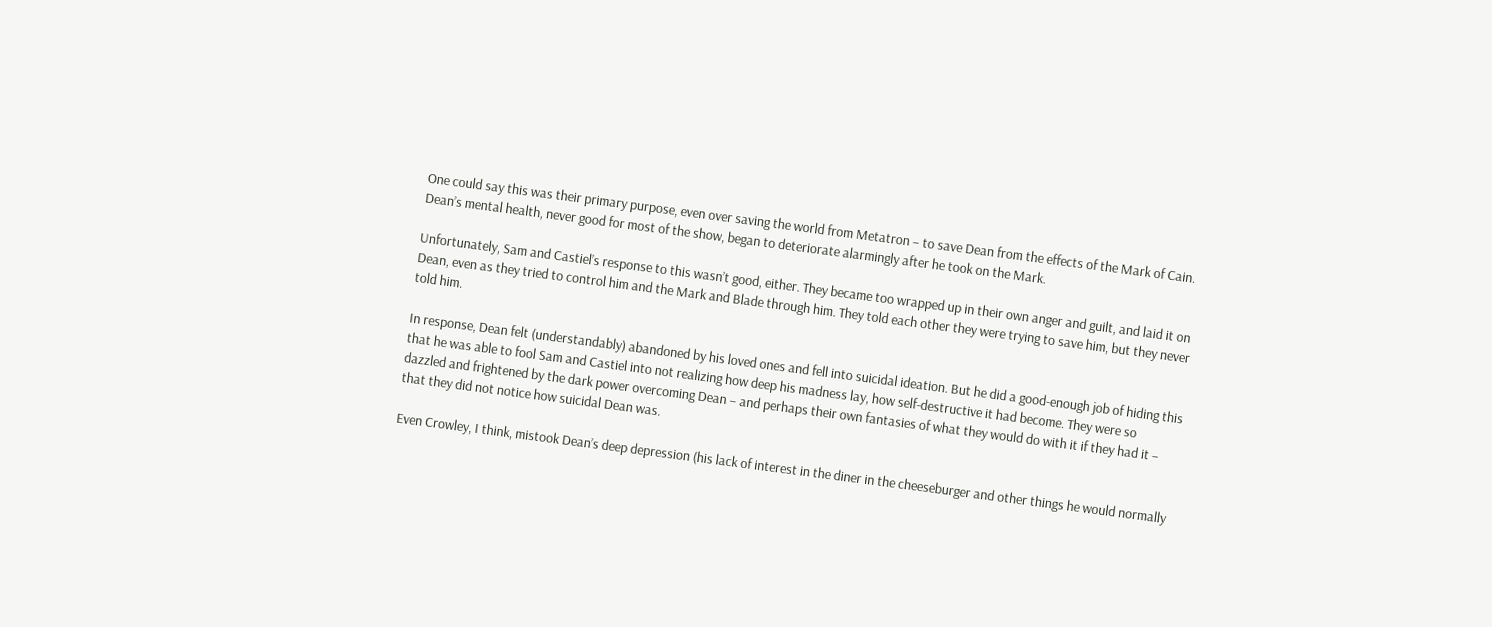One could say this was their primary purpose, even over saving the world from Metatron – to save Dean from the effects of the Mark of Cain. Dean’s mental health, never good for most of the show, began to deteriorate alarmingly after he took on the Mark.

Unfortunately, Sam and Castiel’s response to this wasn’t good, either. They became too wrapped up in their own anger and guilt, and laid it on Dean, even as they tried to control him and the Mark and Blade through him. They told each other they were trying to save him, but they never told him.

In response, Dean felt (understandably) abandoned by his loved ones and fell into suicidal ideation. But he did a good-enough job of hiding this that he was able to fool Sam and Castiel into not realizing how deep his madness lay, how self-destructive it had become. They were so dazzled and frightened by the dark power overcoming Dean – and perhaps their own fantasies of what they would do with it if they had it – that they did not notice how suicidal Dean was.

Even Crowley, I think, mistook Dean’s deep depression (his lack of interest in the diner in the cheeseburger and other things he would normally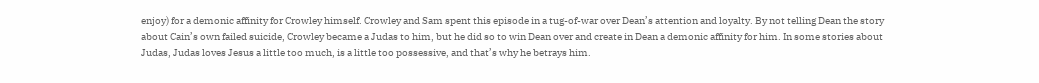enjoy) for a demonic affinity for Crowley himself. Crowley and Sam spent this episode in a tug-of-war over Dean’s attention and loyalty. By not telling Dean the story about Cain’s own failed suicide, Crowley became a Judas to him, but he did so to win Dean over and create in Dean a demonic affinity for him. In some stories about Judas, Judas loves Jesus a little too much, is a little too possessive, and that’s why he betrays him.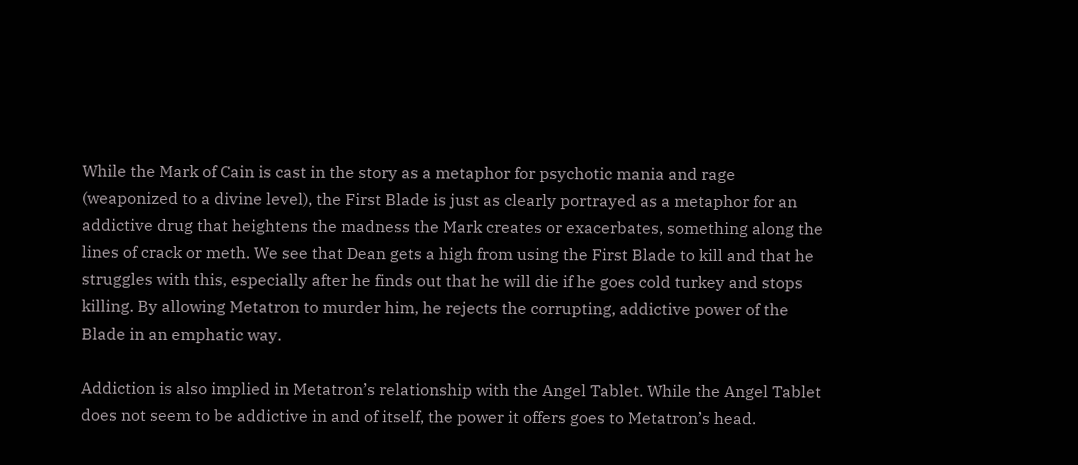While the Mark of Cain is cast in the story as a metaphor for psychotic mania and rage (weaponized to a divine level), the First Blade is just as clearly portrayed as a metaphor for an addictive drug that heightens the madness the Mark creates or exacerbates, something along the lines of crack or meth. We see that Dean gets a high from using the First Blade to kill and that he struggles with this, especially after he finds out that he will die if he goes cold turkey and stops killing. By allowing Metatron to murder him, he rejects the corrupting, addictive power of the Blade in an emphatic way.

Addiction is also implied in Metatron’s relationship with the Angel Tablet. While the Angel Tablet does not seem to be addictive in and of itself, the power it offers goes to Metatron’s head.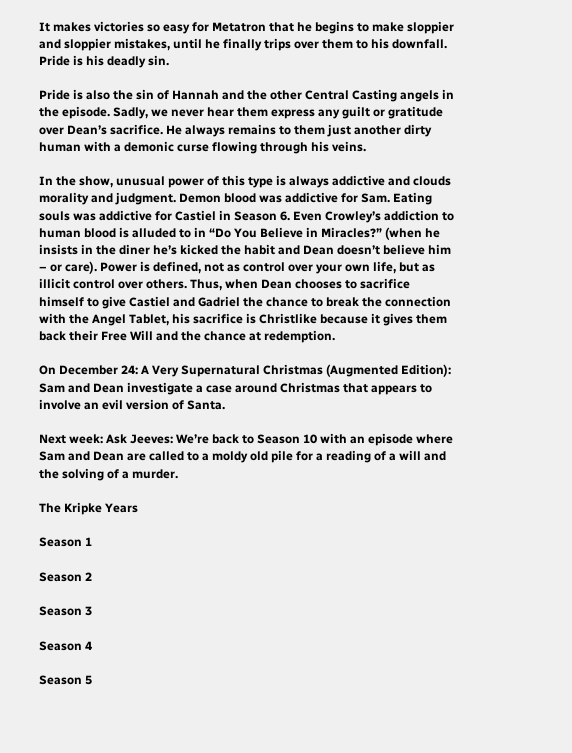It makes victories so easy for Metatron that he begins to make sloppier and sloppier mistakes, until he finally trips over them to his downfall. Pride is his deadly sin.

Pride is also the sin of Hannah and the other Central Casting angels in the episode. Sadly, we never hear them express any guilt or gratitude over Dean’s sacrifice. He always remains to them just another dirty human with a demonic curse flowing through his veins.

In the show, unusual power of this type is always addictive and clouds morality and judgment. Demon blood was addictive for Sam. Eating souls was addictive for Castiel in Season 6. Even Crowley’s addiction to human blood is alluded to in “Do You Believe in Miracles?” (when he insists in the diner he’s kicked the habit and Dean doesn’t believe him – or care). Power is defined, not as control over your own life, but as illicit control over others. Thus, when Dean chooses to sacrifice himself to give Castiel and Gadriel the chance to break the connection with the Angel Tablet, his sacrifice is Christlike because it gives them back their Free Will and the chance at redemption.

On December 24: A Very Supernatural Christmas (Augmented Edition): Sam and Dean investigate a case around Christmas that appears to involve an evil version of Santa.

Next week: Ask Jeeves: We’re back to Season 10 with an episode where Sam and Dean are called to a moldy old pile for a reading of a will and the solving of a murder.

The Kripke Years

Season 1

Season 2

Season 3

Season 4

Season 5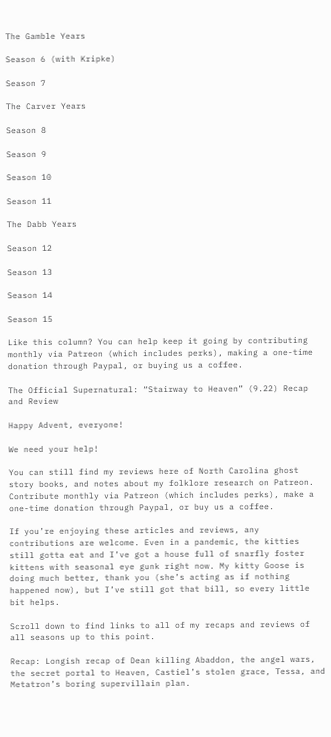The Gamble Years

Season 6 (with Kripke)

Season 7

The Carver Years

Season 8

Season 9

Season 10

Season 11

The Dabb Years

Season 12

Season 13

Season 14

Season 15

Like this column? You can help keep it going by contributing monthly via Patreon (which includes perks), making a one-time donation through Paypal, or buying us a coffee.

The Official Supernatural: “Stairway to Heaven” (9.22) Recap and Review

Happy Advent, everyone!

We need your help!

You can still find my reviews here of North Carolina ghost story books, and notes about my folklore research on Patreon. Contribute monthly via Patreon (which includes perks), make a one-time donation through Paypal, or buy us a coffee.

If you’re enjoying these articles and reviews, any contributions are welcome. Even in a pandemic, the kitties still gotta eat and I’ve got a house full of snarfly foster kittens with seasonal eye gunk right now. My kitty Goose is doing much better, thank you (she’s acting as if nothing happened now), but I’ve still got that bill, so every little bit helps.

Scroll down to find links to all of my recaps and reviews of all seasons up to this point.

Recap: Longish recap of Dean killing Abaddon, the angel wars, the secret portal to Heaven, Castiel’s stolen grace, Tessa, and Metatron’s boring supervillain plan.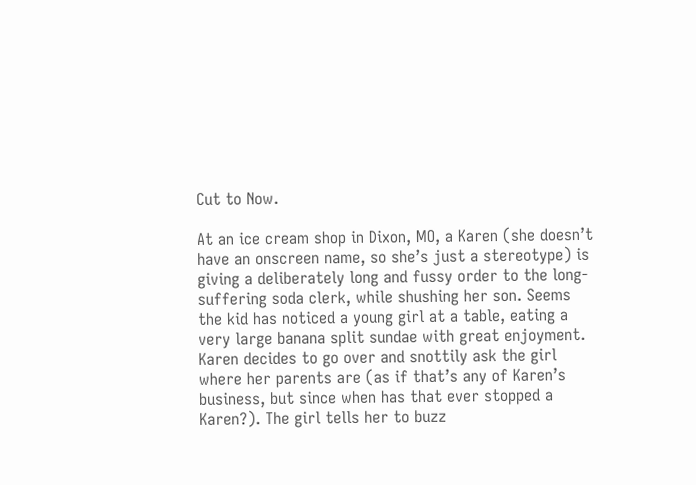Cut to Now.

At an ice cream shop in Dixon, MO, a Karen (she doesn’t have an onscreen name, so she’s just a stereotype) is giving a deliberately long and fussy order to the long-suffering soda clerk, while shushing her son. Seems the kid has noticed a young girl at a table, eating a very large banana split sundae with great enjoyment. Karen decides to go over and snottily ask the girl where her parents are (as if that’s any of Karen’s business, but since when has that ever stopped a Karen?). The girl tells her to buzz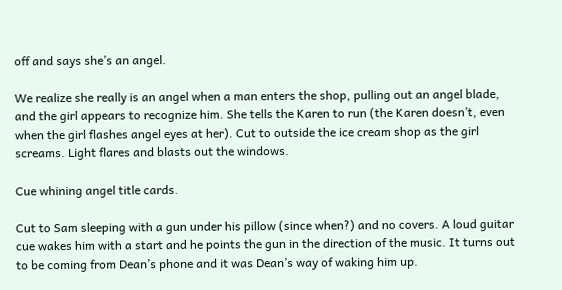off and says she’s an angel.

We realize she really is an angel when a man enters the shop, pulling out an angel blade, and the girl appears to recognize him. She tells the Karen to run (the Karen doesn’t, even when the girl flashes angel eyes at her). Cut to outside the ice cream shop as the girl screams. Light flares and blasts out the windows.

Cue whining angel title cards.

Cut to Sam sleeping with a gun under his pillow (since when?) and no covers. A loud guitar cue wakes him with a start and he points the gun in the direction of the music. It turns out to be coming from Dean’s phone and it was Dean’s way of waking him up.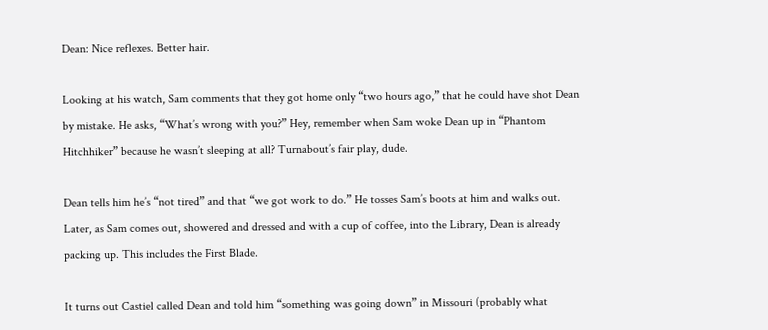Dean: Nice reflexes. Better hair.

Looking at his watch, Sam comments that they got home only “two hours ago,” that he could have shot Dean by mistake. He asks, “What’s wrong with you?” Hey, remember when Sam woke Dean up in “Phantom Hitchhiker” because he wasn’t sleeping at all? Turnabout’s fair play, dude.

Dean tells him he’s “not tired” and that “we got work to do.” He tosses Sam’s boots at him and walks out. Later, as Sam comes out, showered and dressed and with a cup of coffee, into the Library, Dean is already packing up. This includes the First Blade.

It turns out Castiel called Dean and told him “something was going down” in Missouri (probably what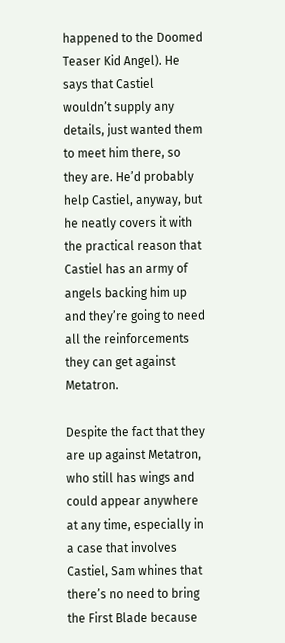happened to the Doomed Teaser Kid Angel). He says that Castiel wouldn’t supply any details, just wanted them to meet him there, so they are. He’d probably help Castiel, anyway, but he neatly covers it with the practical reason that Castiel has an army of angels backing him up and they’re going to need all the reinforcements they can get against Metatron.

Despite the fact that they are up against Metatron, who still has wings and could appear anywhere at any time, especially in a case that involves Castiel, Sam whines that there’s no need to bring the First Blade because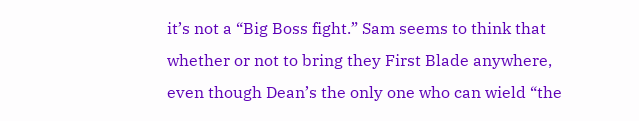it’s not a “Big Boss fight.” Sam seems to think that whether or not to bring they First Blade anywhere, even though Dean’s the only one who can wield “the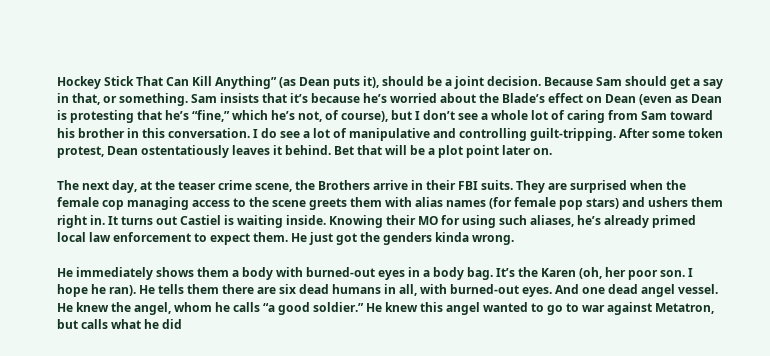Hockey Stick That Can Kill Anything” (as Dean puts it), should be a joint decision. Because Sam should get a say in that, or something. Sam insists that it’s because he’s worried about the Blade’s effect on Dean (even as Dean is protesting that he’s “fine,” which he’s not, of course), but I don’t see a whole lot of caring from Sam toward his brother in this conversation. I do see a lot of manipulative and controlling guilt-tripping. After some token protest, Dean ostentatiously leaves it behind. Bet that will be a plot point later on.

The next day, at the teaser crime scene, the Brothers arrive in their FBI suits. They are surprised when the female cop managing access to the scene greets them with alias names (for female pop stars) and ushers them right in. It turns out Castiel is waiting inside. Knowing their MO for using such aliases, he’s already primed local law enforcement to expect them. He just got the genders kinda wrong.

He immediately shows them a body with burned-out eyes in a body bag. It’s the Karen (oh, her poor son. I hope he ran). He tells them there are six dead humans in all, with burned-out eyes. And one dead angel vessel. He knew the angel, whom he calls “a good soldier.” He knew this angel wanted to go to war against Metatron, but calls what he did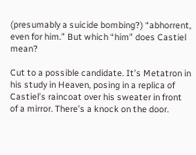(presumably a suicide bombing?) “abhorrent, even for him.” But which “him” does Castiel mean?

Cut to a possible candidate. It’s Metatron in his study in Heaven, posing in a replica of Castiel’s raincoat over his sweater in front of a mirror. There’s a knock on the door.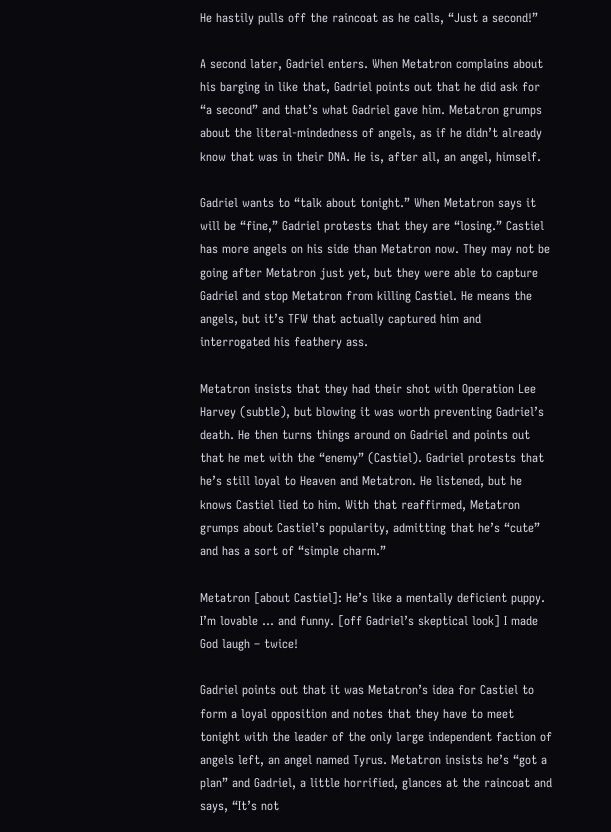He hastily pulls off the raincoat as he calls, “Just a second!”

A second later, Gadriel enters. When Metatron complains about his barging in like that, Gadriel points out that he did ask for “a second” and that’s what Gadriel gave him. Metatron grumps about the literal-mindedness of angels, as if he didn’t already know that was in their DNA. He is, after all, an angel, himself.

Gadriel wants to “talk about tonight.” When Metatron says it will be “fine,” Gadriel protests that they are “losing.” Castiel has more angels on his side than Metatron now. They may not be going after Metatron just yet, but they were able to capture Gadriel and stop Metatron from killing Castiel. He means the angels, but it’s TFW that actually captured him and interrogated his feathery ass.

Metatron insists that they had their shot with Operation Lee Harvey (subtle), but blowing it was worth preventing Gadriel’s death. He then turns things around on Gadriel and points out that he met with the “enemy” (Castiel). Gadriel protests that he’s still loyal to Heaven and Metatron. He listened, but he knows Castiel lied to him. With that reaffirmed, Metatron grumps about Castiel’s popularity, admitting that he’s “cute” and has a sort of “simple charm.”

Metatron [about Castiel]: He’s like a mentally deficient puppy. I’m lovable … and funny. [off Gadriel’s skeptical look] I made God laugh – twice!

Gadriel points out that it was Metatron’s idea for Castiel to form a loyal opposition and notes that they have to meet tonight with the leader of the only large independent faction of angels left, an angel named Tyrus. Metatron insists he’s “got a plan” and Gadriel, a little horrified, glances at the raincoat and says, “It’s not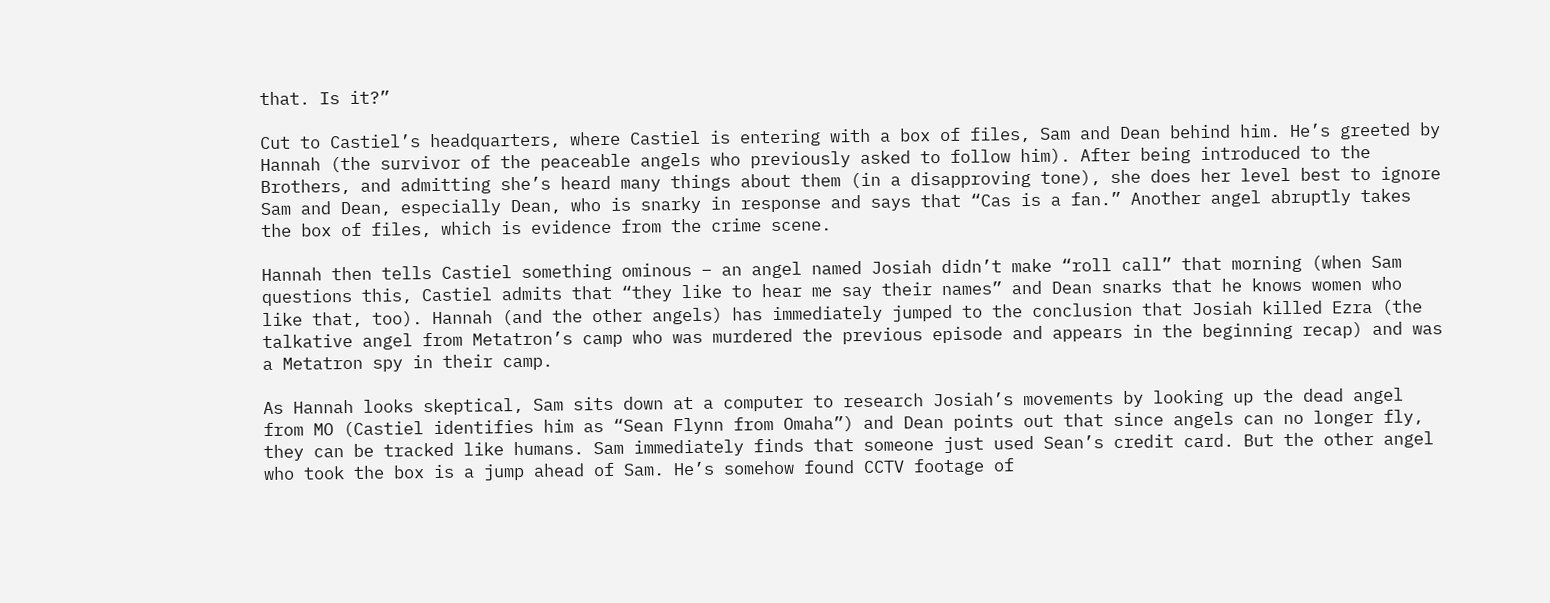that. Is it?”

Cut to Castiel’s headquarters, where Castiel is entering with a box of files, Sam and Dean behind him. He’s greeted by Hannah (the survivor of the peaceable angels who previously asked to follow him). After being introduced to the Brothers, and admitting she’s heard many things about them (in a disapproving tone), she does her level best to ignore Sam and Dean, especially Dean, who is snarky in response and says that “Cas is a fan.” Another angel abruptly takes the box of files, which is evidence from the crime scene.

Hannah then tells Castiel something ominous – an angel named Josiah didn’t make “roll call” that morning (when Sam questions this, Castiel admits that “they like to hear me say their names” and Dean snarks that he knows women who like that, too). Hannah (and the other angels) has immediately jumped to the conclusion that Josiah killed Ezra (the talkative angel from Metatron’s camp who was murdered the previous episode and appears in the beginning recap) and was a Metatron spy in their camp.

As Hannah looks skeptical, Sam sits down at a computer to research Josiah’s movements by looking up the dead angel from MO (Castiel identifies him as “Sean Flynn from Omaha”) and Dean points out that since angels can no longer fly, they can be tracked like humans. Sam immediately finds that someone just used Sean’s credit card. But the other angel who took the box is a jump ahead of Sam. He’s somehow found CCTV footage of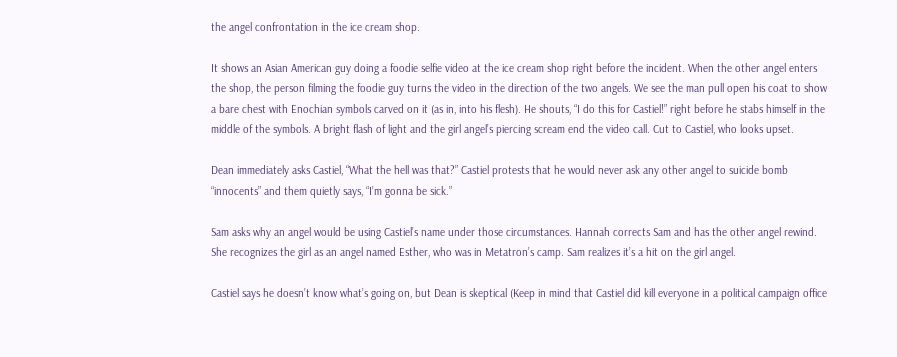the angel confrontation in the ice cream shop.

It shows an Asian American guy doing a foodie selfie video at the ice cream shop right before the incident. When the other angel enters the shop, the person filming the foodie guy turns the video in the direction of the two angels. We see the man pull open his coat to show a bare chest with Enochian symbols carved on it (as in, into his flesh). He shouts, “I do this for Castiel!” right before he stabs himself in the middle of the symbols. A bright flash of light and the girl angel’s piercing scream end the video call. Cut to Castiel, who looks upset.

Dean immediately asks Castiel, “What the hell was that?” Castiel protests that he would never ask any other angel to suicide bomb “innocents” and them quietly says, “I’m gonna be sick.”

Sam asks why an angel would be using Castiel’s name under those circumstances. Hannah corrects Sam and has the other angel rewind. She recognizes the girl as an angel named Esther, who was in Metatron’s camp. Sam realizes it’s a hit on the girl angel.

Castiel says he doesn’t know what’s going on, but Dean is skeptical (Keep in mind that Castiel did kill everyone in a political campaign office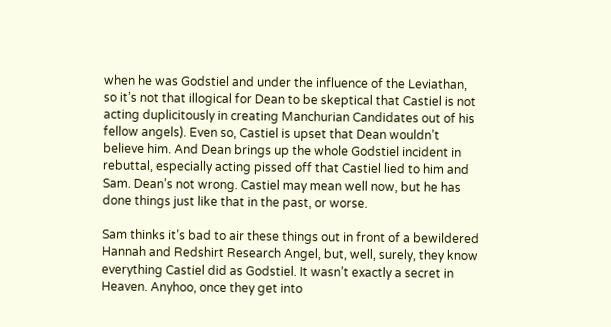when he was Godstiel and under the influence of the Leviathan, so it’s not that illogical for Dean to be skeptical that Castiel is not acting duplicitously in creating Manchurian Candidates out of his fellow angels). Even so, Castiel is upset that Dean wouldn’t believe him. And Dean brings up the whole Godstiel incident in rebuttal, especially acting pissed off that Castiel lied to him and Sam. Dean’s not wrong. Castiel may mean well now, but he has done things just like that in the past, or worse.

Sam thinks it’s bad to air these things out in front of a bewildered Hannah and Redshirt Research Angel, but, well, surely, they know everything Castiel did as Godstiel. It wasn’t exactly a secret in Heaven. Anyhoo, once they get into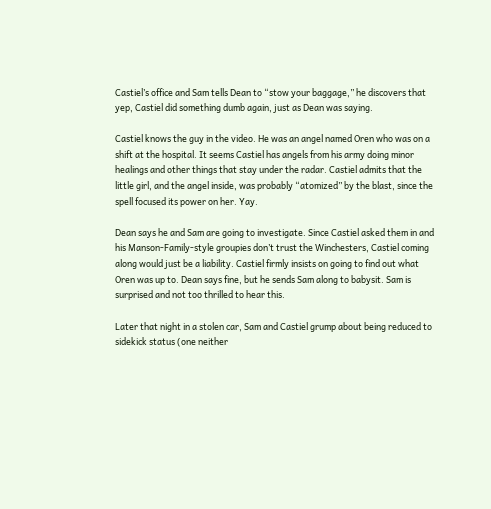Castiel’s office and Sam tells Dean to “stow your baggage,” he discovers that yep, Castiel did something dumb again, just as Dean was saying.

Castiel knows the guy in the video. He was an angel named Oren who was on a shift at the hospital. It seems Castiel has angels from his army doing minor healings and other things that stay under the radar. Castiel admits that the little girl, and the angel inside, was probably “atomized” by the blast, since the spell focused its power on her. Yay.

Dean says he and Sam are going to investigate. Since Castiel asked them in and his Manson-Family-style groupies don’t trust the Winchesters, Castiel coming along would just be a liability. Castiel firmly insists on going to find out what Oren was up to. Dean says fine, but he sends Sam along to babysit. Sam is surprised and not too thrilled to hear this.

Later that night in a stolen car, Sam and Castiel grump about being reduced to sidekick status (one neither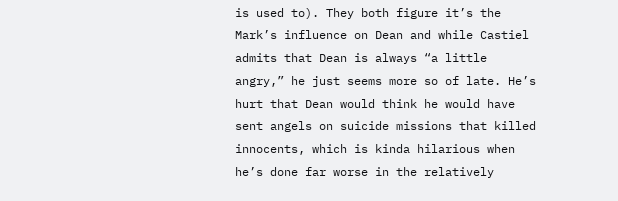is used to). They both figure it’s the Mark’s influence on Dean and while Castiel admits that Dean is always “a little angry,” he just seems more so of late. He’s hurt that Dean would think he would have sent angels on suicide missions that killed innocents, which is kinda hilarious when he’s done far worse in the relatively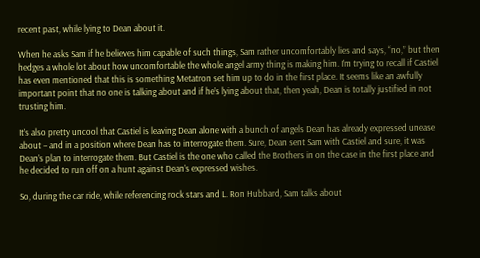recent past, while lying to Dean about it.

When he asks Sam if he believes him capable of such things, Sam rather uncomfortably lies and says, “no,” but then hedges a whole lot about how uncomfortable the whole angel army thing is making him. I’m trying to recall if Castiel has even mentioned that this is something Metatron set him up to do in the first place. It seems like an awfully important point that no one is talking about and if he’s lying about that, then yeah, Dean is totally justified in not trusting him.

It’s also pretty uncool that Castiel is leaving Dean alone with a bunch of angels Dean has already expressed unease about – and in a position where Dean has to interrogate them. Sure, Dean sent Sam with Castiel and sure, it was Dean’s plan to interrogate them. But Castiel is the one who called the Brothers in on the case in the first place and he decided to run off on a hunt against Dean’s expressed wishes.

So, during the car ride, while referencing rock stars and L. Ron Hubbard, Sam talks about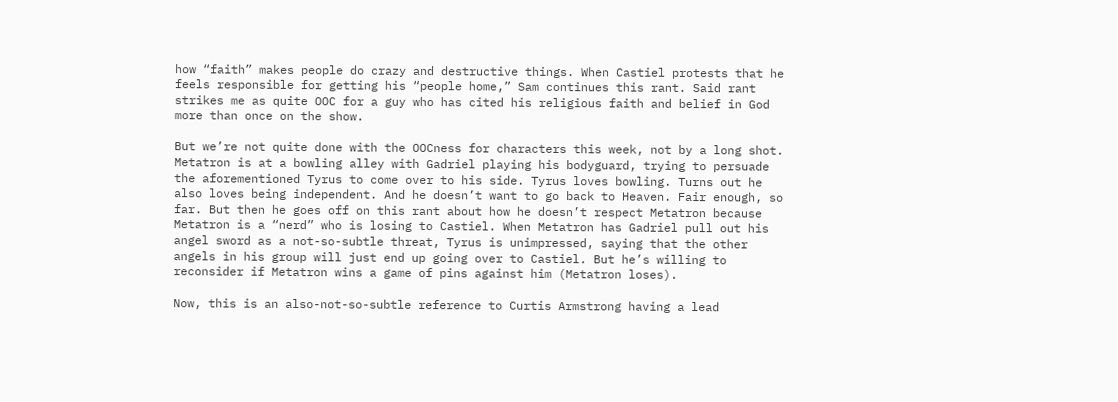how “faith” makes people do crazy and destructive things. When Castiel protests that he feels responsible for getting his “people home,” Sam continues this rant. Said rant strikes me as quite OOC for a guy who has cited his religious faith and belief in God more than once on the show.

But we’re not quite done with the OOCness for characters this week, not by a long shot. Metatron is at a bowling alley with Gadriel playing his bodyguard, trying to persuade the aforementioned Tyrus to come over to his side. Tyrus loves bowling. Turns out he also loves being independent. And he doesn’t want to go back to Heaven. Fair enough, so far. But then he goes off on this rant about how he doesn’t respect Metatron because Metatron is a “nerd” who is losing to Castiel. When Metatron has Gadriel pull out his angel sword as a not-so-subtle threat, Tyrus is unimpressed, saying that the other angels in his group will just end up going over to Castiel. But he’s willing to reconsider if Metatron wins a game of pins against him (Metatron loses).

Now, this is an also-not-so-subtle reference to Curtis Armstrong having a lead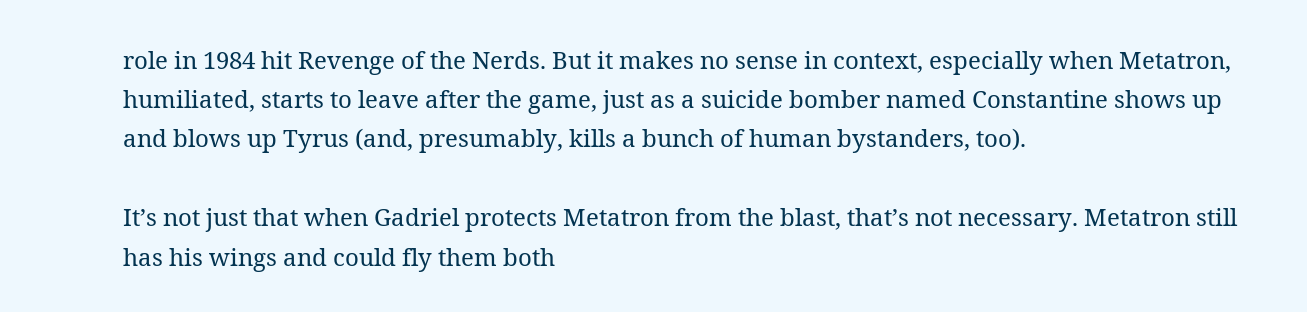role in 1984 hit Revenge of the Nerds. But it makes no sense in context, especially when Metatron, humiliated, starts to leave after the game, just as a suicide bomber named Constantine shows up and blows up Tyrus (and, presumably, kills a bunch of human bystanders, too).

It’s not just that when Gadriel protects Metatron from the blast, that’s not necessary. Metatron still has his wings and could fly them both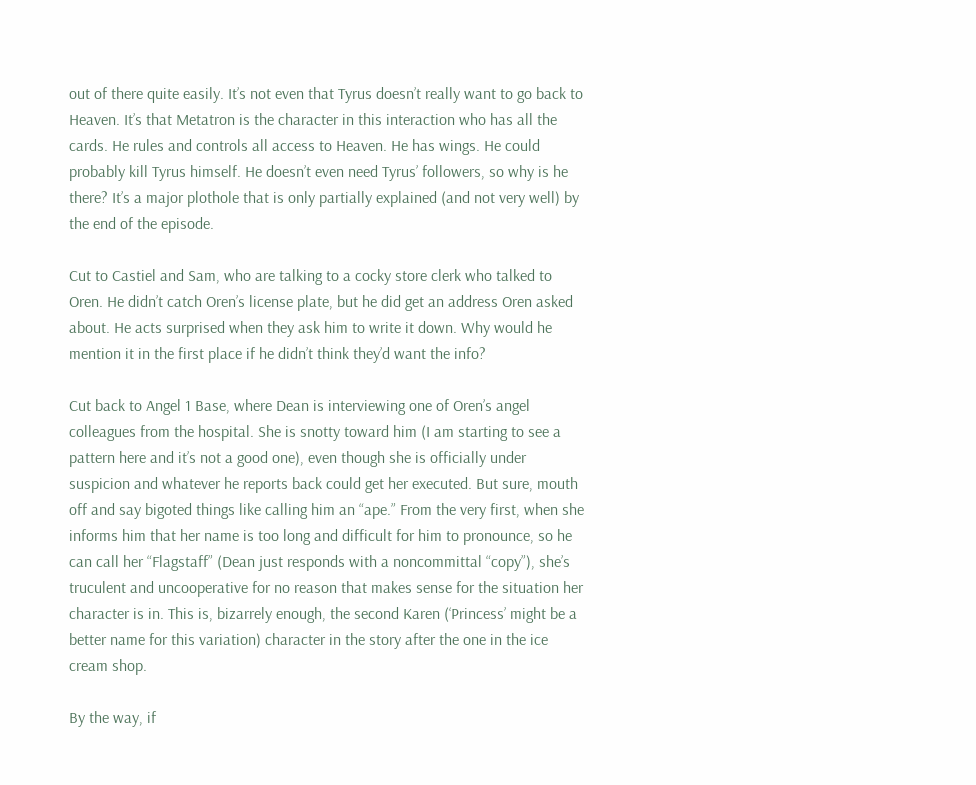out of there quite easily. It’s not even that Tyrus doesn’t really want to go back to Heaven. It’s that Metatron is the character in this interaction who has all the cards. He rules and controls all access to Heaven. He has wings. He could probably kill Tyrus himself. He doesn’t even need Tyrus’ followers, so why is he there? It’s a major plothole that is only partially explained (and not very well) by the end of the episode.

Cut to Castiel and Sam, who are talking to a cocky store clerk who talked to Oren. He didn’t catch Oren’s license plate, but he did get an address Oren asked about. He acts surprised when they ask him to write it down. Why would he mention it in the first place if he didn’t think they’d want the info?

Cut back to Angel 1 Base, where Dean is interviewing one of Oren’s angel colleagues from the hospital. She is snotty toward him (I am starting to see a pattern here and it’s not a good one), even though she is officially under suspicion and whatever he reports back could get her executed. But sure, mouth off and say bigoted things like calling him an “ape.” From the very first, when she informs him that her name is too long and difficult for him to pronounce, so he can call her “Flagstaff” (Dean just responds with a noncommittal “copy”), she’s truculent and uncooperative for no reason that makes sense for the situation her character is in. This is, bizarrely enough, the second Karen (‘Princess’ might be a better name for this variation) character in the story after the one in the ice cream shop.

By the way, if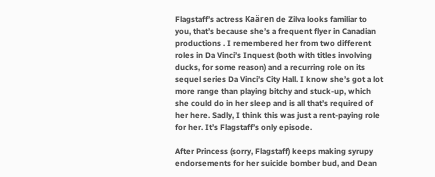Flagstaff’s actress Kaären de Zilva looks familiar to you, that’s because she’s a frequent flyer in Canadian productions . I remembered her from two different roles in Da Vinci’s Inquest (both with titles involving ducks, for some reason) and a recurring role on its sequel series Da Vinci’s City Hall. I know she’s got a lot more range than playing bitchy and stuck-up, which she could do in her sleep and is all that’s required of her here. Sadly, I think this was just a rent-paying role for her. It’s Flagstaff’s only episode.

After Princess (sorry, Flagstaff) keeps making syrupy endorsements for her suicide bomber bud, and Dean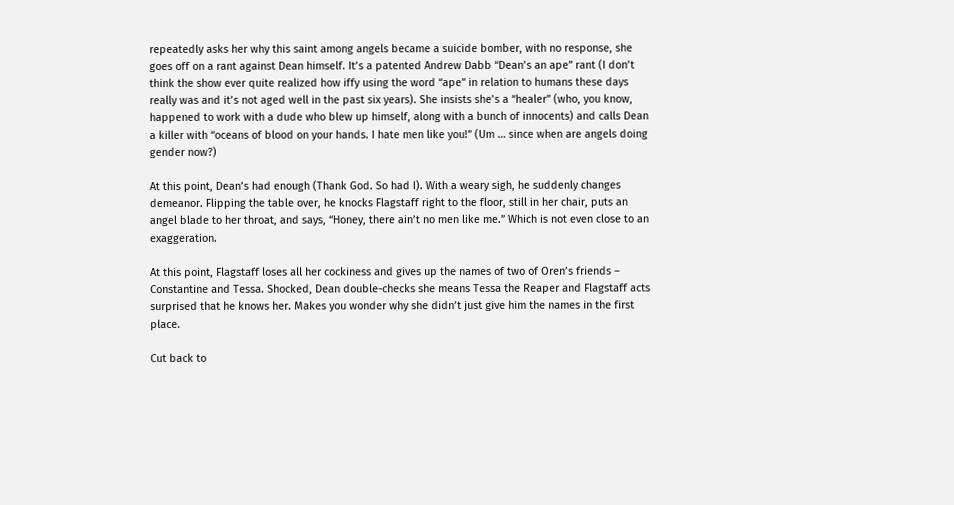repeatedly asks her why this saint among angels became a suicide bomber, with no response, she goes off on a rant against Dean himself. It’s a patented Andrew Dabb “Dean’s an ape” rant (I don’t think the show ever quite realized how iffy using the word “ape” in relation to humans these days really was and it’s not aged well in the past six years). She insists she’s a “healer” (who, you know, happened to work with a dude who blew up himself, along with a bunch of innocents) and calls Dean a killer with “oceans of blood on your hands. I hate men like you!” (Um … since when are angels doing gender now?)

At this point, Dean’s had enough (Thank God. So had I). With a weary sigh, he suddenly changes demeanor. Flipping the table over, he knocks Flagstaff right to the floor, still in her chair, puts an angel blade to her throat, and says, “Honey, there ain’t no men like me.” Which is not even close to an exaggeration.

At this point, Flagstaff loses all her cockiness and gives up the names of two of Oren’s friends – Constantine and Tessa. Shocked, Dean double-checks she means Tessa the Reaper and Flagstaff acts surprised that he knows her. Makes you wonder why she didn’t just give him the names in the first place.

Cut back to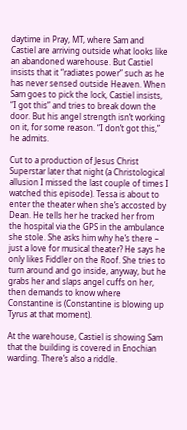daytime in Pray, MT, where Sam and Castiel are arriving outside what looks like an abandoned warehouse. But Castiel insists that it “radiates power” such as he has never sensed outside Heaven. When Sam goes to pick the lock, Castiel insists, “I got this” and tries to break down the door. But his angel strength isn’t working on it, for some reason. “I don’t got this,” he admits.

Cut to a production of Jesus Christ Superstar later that night (a Christological allusion I missed the last couple of times I watched this episode). Tessa is about to enter the theater when she’s accosted by Dean. He tells her he tracked her from the hospital via the GPS in the ambulance she stole. She asks him why he’s there – just a love for musical theater? He says he only likes Fiddler on the Roof. She tries to turn around and go inside, anyway, but he grabs her and slaps angel cuffs on her, then demands to know where Constantine is (Constantine is blowing up Tyrus at that moment).

At the warehouse, Castiel is showing Sam that the building is covered in Enochian warding. There’s also a riddle.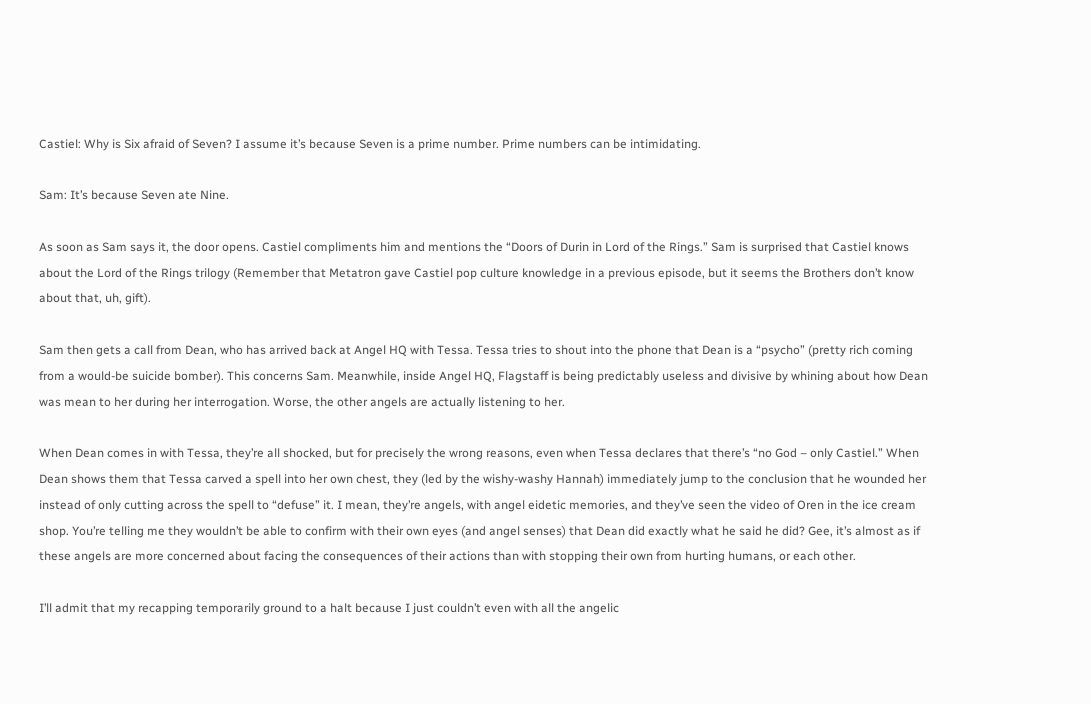Castiel: Why is Six afraid of Seven? I assume it’s because Seven is a prime number. Prime numbers can be intimidating.

Sam: It’s because Seven ate Nine.

As soon as Sam says it, the door opens. Castiel compliments him and mentions the “Doors of Durin in Lord of the Rings.” Sam is surprised that Castiel knows about the Lord of the Rings trilogy (Remember that Metatron gave Castiel pop culture knowledge in a previous episode, but it seems the Brothers don’t know about that, uh, gift).

Sam then gets a call from Dean, who has arrived back at Angel HQ with Tessa. Tessa tries to shout into the phone that Dean is a “psycho” (pretty rich coming from a would-be suicide bomber). This concerns Sam. Meanwhile, inside Angel HQ, Flagstaff is being predictably useless and divisive by whining about how Dean was mean to her during her interrogation. Worse, the other angels are actually listening to her.

When Dean comes in with Tessa, they’re all shocked, but for precisely the wrong reasons, even when Tessa declares that there’s “no God – only Castiel.” When Dean shows them that Tessa carved a spell into her own chest, they (led by the wishy-washy Hannah) immediately jump to the conclusion that he wounded her instead of only cutting across the spell to “defuse” it. I mean, they’re angels, with angel eidetic memories, and they’ve seen the video of Oren in the ice cream shop. You’re telling me they wouldn’t be able to confirm with their own eyes (and angel senses) that Dean did exactly what he said he did? Gee, it’s almost as if these angels are more concerned about facing the consequences of their actions than with stopping their own from hurting humans, or each other.

I’ll admit that my recapping temporarily ground to a halt because I just couldn’t even with all the angelic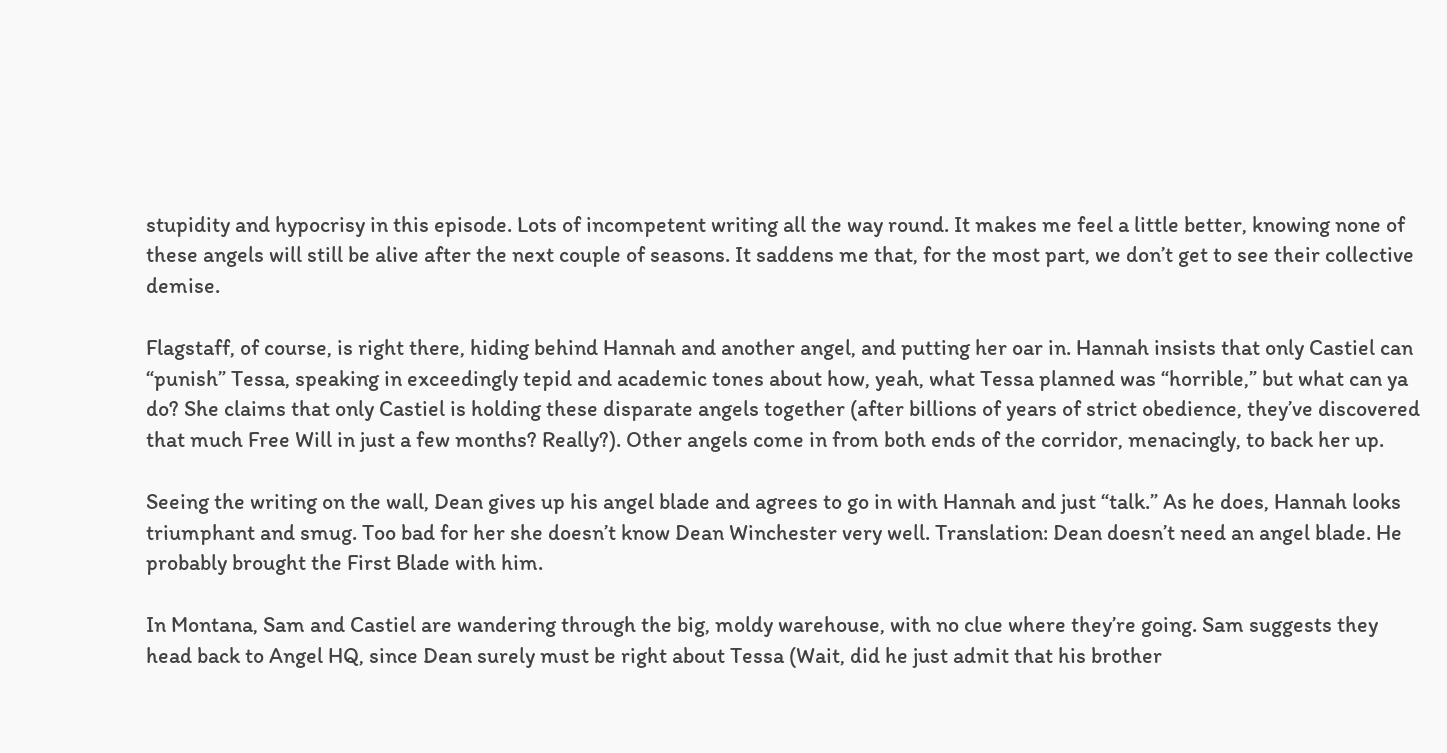stupidity and hypocrisy in this episode. Lots of incompetent writing all the way round. It makes me feel a little better, knowing none of these angels will still be alive after the next couple of seasons. It saddens me that, for the most part, we don’t get to see their collective demise.

Flagstaff, of course, is right there, hiding behind Hannah and another angel, and putting her oar in. Hannah insists that only Castiel can “punish” Tessa, speaking in exceedingly tepid and academic tones about how, yeah, what Tessa planned was “horrible,” but what can ya do? She claims that only Castiel is holding these disparate angels together (after billions of years of strict obedience, they’ve discovered that much Free Will in just a few months? Really?). Other angels come in from both ends of the corridor, menacingly, to back her up.

Seeing the writing on the wall, Dean gives up his angel blade and agrees to go in with Hannah and just “talk.” As he does, Hannah looks triumphant and smug. Too bad for her she doesn’t know Dean Winchester very well. Translation: Dean doesn’t need an angel blade. He probably brought the First Blade with him.

In Montana, Sam and Castiel are wandering through the big, moldy warehouse, with no clue where they’re going. Sam suggests they head back to Angel HQ, since Dean surely must be right about Tessa (Wait, did he just admit that his brother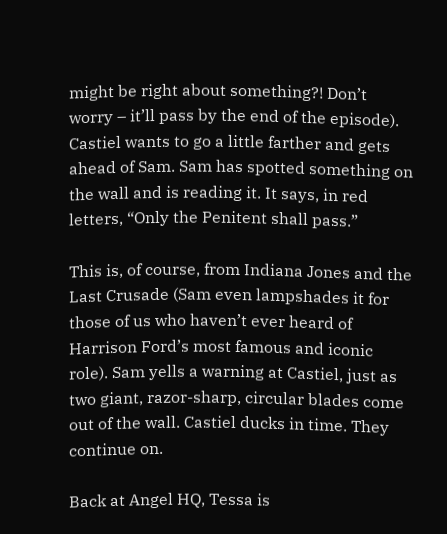might be right about something?! Don’t worry – it’ll pass by the end of the episode). Castiel wants to go a little farther and gets ahead of Sam. Sam has spotted something on the wall and is reading it. It says, in red letters, “Only the Penitent shall pass.”

This is, of course, from Indiana Jones and the Last Crusade (Sam even lampshades it for those of us who haven’t ever heard of Harrison Ford’s most famous and iconic role). Sam yells a warning at Castiel, just as two giant, razor-sharp, circular blades come out of the wall. Castiel ducks in time. They continue on.

Back at Angel HQ, Tessa is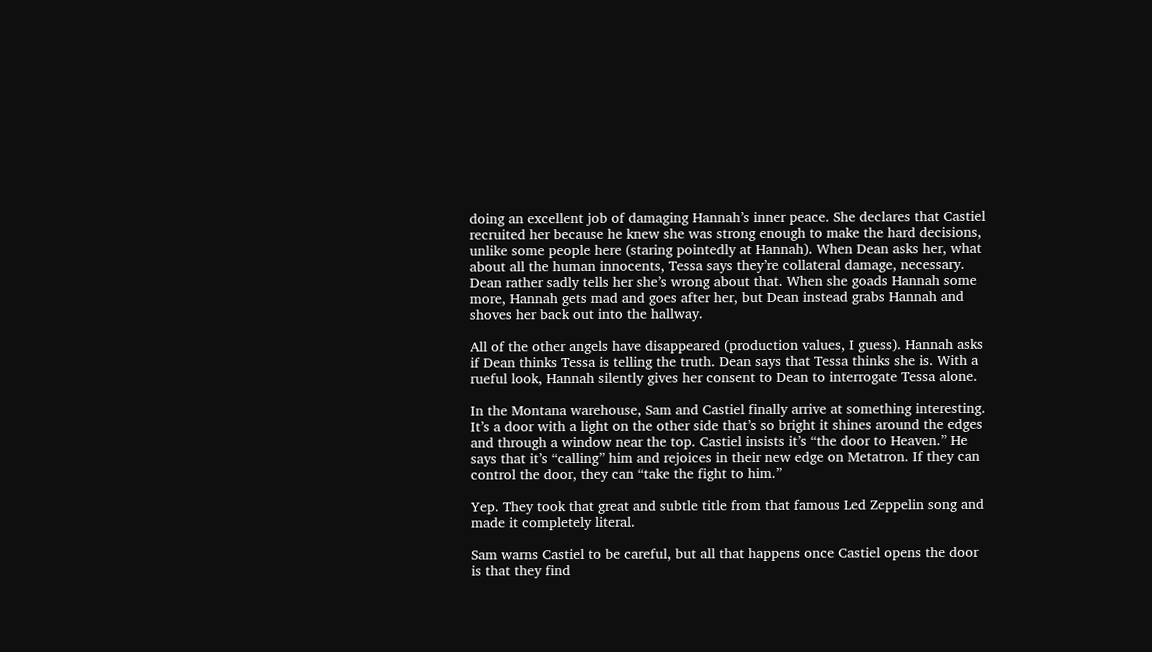doing an excellent job of damaging Hannah’s inner peace. She declares that Castiel recruited her because he knew she was strong enough to make the hard decisions, unlike some people here (staring pointedly at Hannah). When Dean asks her, what about all the human innocents, Tessa says they’re collateral damage, necessary. Dean rather sadly tells her she’s wrong about that. When she goads Hannah some more, Hannah gets mad and goes after her, but Dean instead grabs Hannah and shoves her back out into the hallway.

All of the other angels have disappeared (production values, I guess). Hannah asks if Dean thinks Tessa is telling the truth. Dean says that Tessa thinks she is. With a rueful look, Hannah silently gives her consent to Dean to interrogate Tessa alone.

In the Montana warehouse, Sam and Castiel finally arrive at something interesting. It’s a door with a light on the other side that’s so bright it shines around the edges and through a window near the top. Castiel insists it’s “the door to Heaven.” He says that it’s “calling” him and rejoices in their new edge on Metatron. If they can control the door, they can “take the fight to him.”

Yep. They took that great and subtle title from that famous Led Zeppelin song and made it completely literal.

Sam warns Castiel to be careful, but all that happens once Castiel opens the door is that they find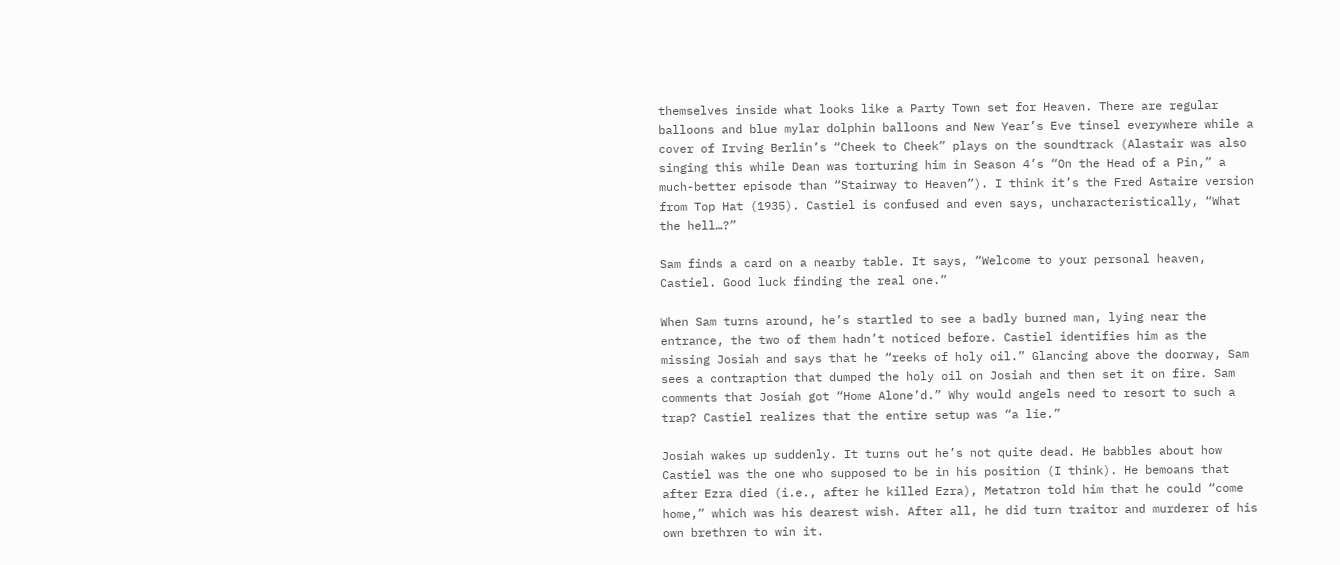themselves inside what looks like a Party Town set for Heaven. There are regular balloons and blue mylar dolphin balloons and New Year’s Eve tinsel everywhere while a cover of Irving Berlin’s “Cheek to Cheek” plays on the soundtrack (Alastair was also singing this while Dean was torturing him in Season 4’s “On the Head of a Pin,” a much-better episode than “Stairway to Heaven”). I think it’s the Fred Astaire version from Top Hat (1935). Castiel is confused and even says, uncharacteristically, “What the hell…?”

Sam finds a card on a nearby table. It says, “Welcome to your personal heaven, Castiel. Good luck finding the real one.”

When Sam turns around, he’s startled to see a badly burned man, lying near the entrance, the two of them hadn’t noticed before. Castiel identifies him as the missing Josiah and says that he “reeks of holy oil.” Glancing above the doorway, Sam sees a contraption that dumped the holy oil on Josiah and then set it on fire. Sam comments that Josiah got “Home Alone’d.” Why would angels need to resort to such a trap? Castiel realizes that the entire setup was “a lie.”

Josiah wakes up suddenly. It turns out he’s not quite dead. He babbles about how Castiel was the one who supposed to be in his position (I think). He bemoans that after Ezra died (i.e., after he killed Ezra), Metatron told him that he could “come home,” which was his dearest wish. After all, he did turn traitor and murderer of his own brethren to win it.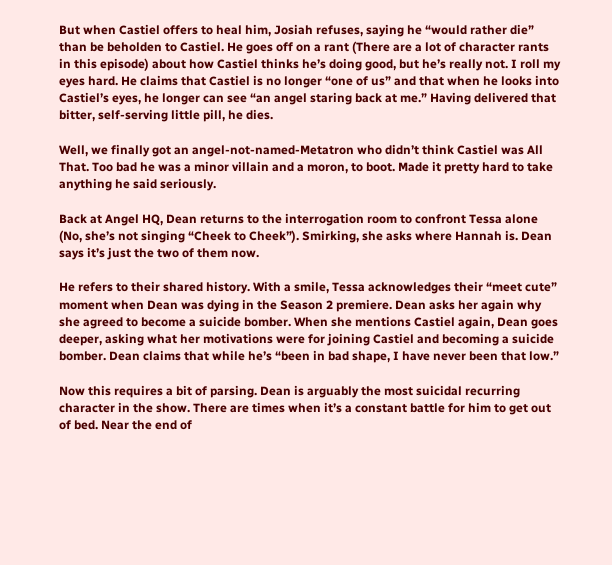But when Castiel offers to heal him, Josiah refuses, saying he “would rather die” than be beholden to Castiel. He goes off on a rant (There are a lot of character rants in this episode) about how Castiel thinks he’s doing good, but he’s really not. I roll my eyes hard. He claims that Castiel is no longer “one of us” and that when he looks into Castiel’s eyes, he longer can see “an angel staring back at me.” Having delivered that bitter, self-serving little pill, he dies.

Well, we finally got an angel-not-named-Metatron who didn’t think Castiel was All That. Too bad he was a minor villain and a moron, to boot. Made it pretty hard to take anything he said seriously.

Back at Angel HQ, Dean returns to the interrogation room to confront Tessa alone (No, she’s not singing “Cheek to Cheek”). Smirking, she asks where Hannah is. Dean says it’s just the two of them now.

He refers to their shared history. With a smile, Tessa acknowledges their “meet cute” moment when Dean was dying in the Season 2 premiere. Dean asks her again why she agreed to become a suicide bomber. When she mentions Castiel again, Dean goes deeper, asking what her motivations were for joining Castiel and becoming a suicide bomber. Dean claims that while he’s “been in bad shape, I have never been that low.”

Now this requires a bit of parsing. Dean is arguably the most suicidal recurring character in the show. There are times when it’s a constant battle for him to get out of bed. Near the end of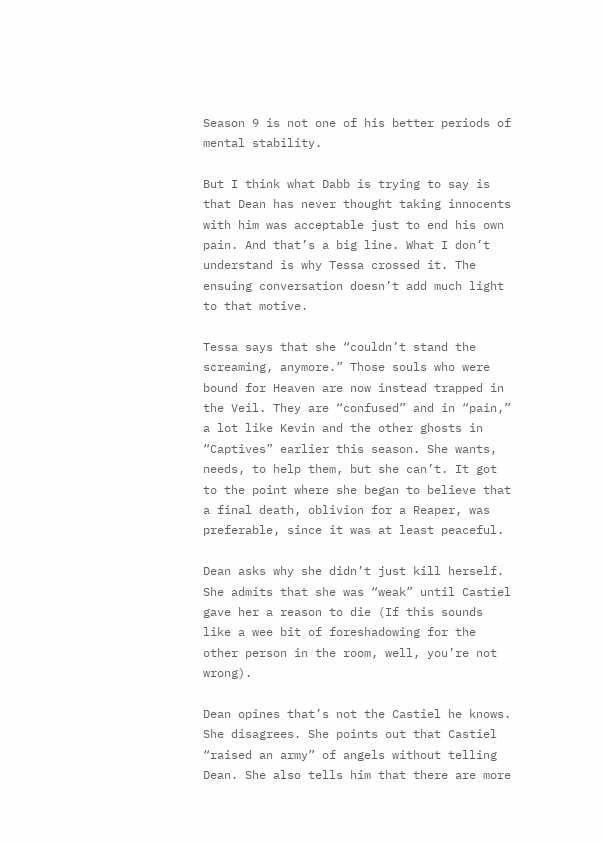Season 9 is not one of his better periods of mental stability.

But I think what Dabb is trying to say is that Dean has never thought taking innocents with him was acceptable just to end his own pain. And that’s a big line. What I don’t understand is why Tessa crossed it. The ensuing conversation doesn’t add much light to that motive.

Tessa says that she “couldn’t stand the screaming, anymore.” Those souls who were bound for Heaven are now instead trapped in the Veil. They are “confused” and in “pain,” a lot like Kevin and the other ghosts in “Captives” earlier this season. She wants, needs, to help them, but she can’t. It got to the point where she began to believe that a final death, oblivion for a Reaper, was preferable, since it was at least peaceful.

Dean asks why she didn’t just kill herself. She admits that she was “weak” until Castiel gave her a reason to die (If this sounds like a wee bit of foreshadowing for the other person in the room, well, you’re not wrong).

Dean opines that’s not the Castiel he knows. She disagrees. She points out that Castiel “raised an army” of angels without telling Dean. She also tells him that there are more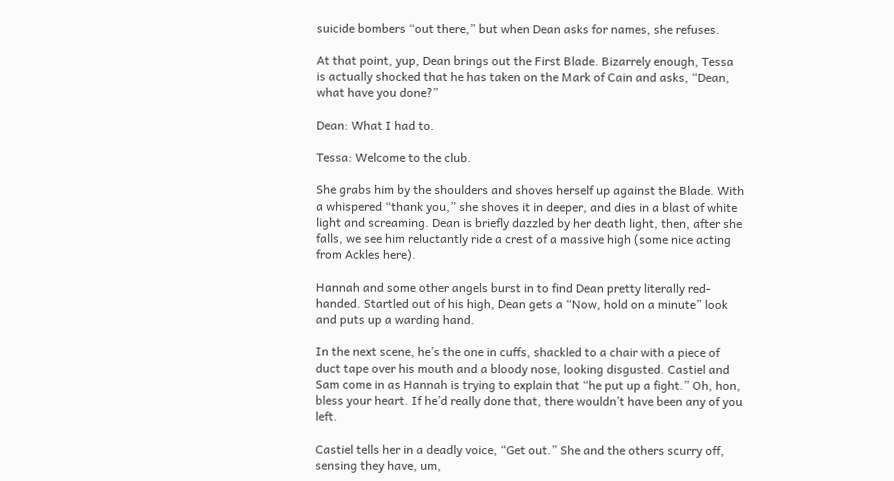suicide bombers “out there,” but when Dean asks for names, she refuses.

At that point, yup, Dean brings out the First Blade. Bizarrely enough, Tessa is actually shocked that he has taken on the Mark of Cain and asks, “Dean, what have you done?”

Dean: What I had to.

Tessa: Welcome to the club.

She grabs him by the shoulders and shoves herself up against the Blade. With a whispered “thank you,” she shoves it in deeper, and dies in a blast of white light and screaming. Dean is briefly dazzled by her death light, then, after she falls, we see him reluctantly ride a crest of a massive high (some nice acting from Ackles here).

Hannah and some other angels burst in to find Dean pretty literally red-handed. Startled out of his high, Dean gets a “Now, hold on a minute” look and puts up a warding hand.

In the next scene, he’s the one in cuffs, shackled to a chair with a piece of duct tape over his mouth and a bloody nose, looking disgusted. Castiel and Sam come in as Hannah is trying to explain that “he put up a fight.” Oh, hon, bless your heart. If he’d really done that, there wouldn’t have been any of you left.

Castiel tells her in a deadly voice, “Get out.” She and the others scurry off, sensing they have, um,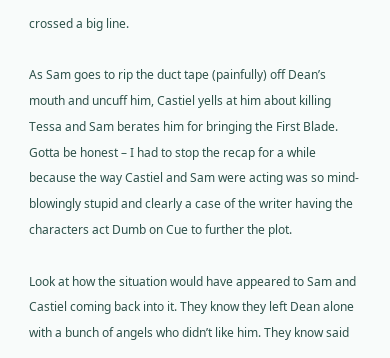crossed a big line.

As Sam goes to rip the duct tape (painfully) off Dean’s mouth and uncuff him, Castiel yells at him about killing Tessa and Sam berates him for bringing the First Blade. Gotta be honest – I had to stop the recap for a while because the way Castiel and Sam were acting was so mind-blowingly stupid and clearly a case of the writer having the characters act Dumb on Cue to further the plot.

Look at how the situation would have appeared to Sam and Castiel coming back into it. They know they left Dean alone with a bunch of angels who didn’t like him. They know said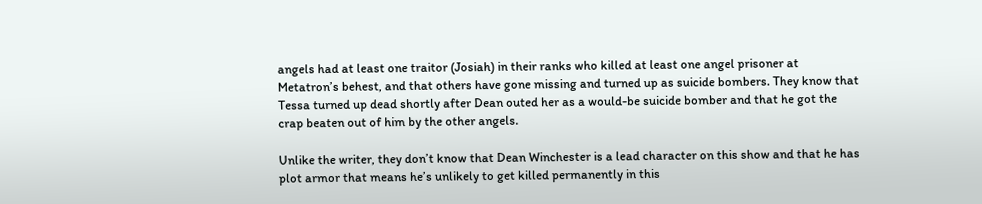angels had at least one traitor (Josiah) in their ranks who killed at least one angel prisoner at Metatron’s behest, and that others have gone missing and turned up as suicide bombers. They know that Tessa turned up dead shortly after Dean outed her as a would-be suicide bomber and that he got the crap beaten out of him by the other angels.

Unlike the writer, they don’t know that Dean Winchester is a lead character on this show and that he has plot armor that means he’s unlikely to get killed permanently in this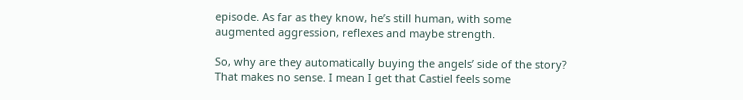episode. As far as they know, he’s still human, with some augmented aggression, reflexes and maybe strength.

So, why are they automatically buying the angels’ side of the story? That makes no sense. I mean I get that Castiel feels some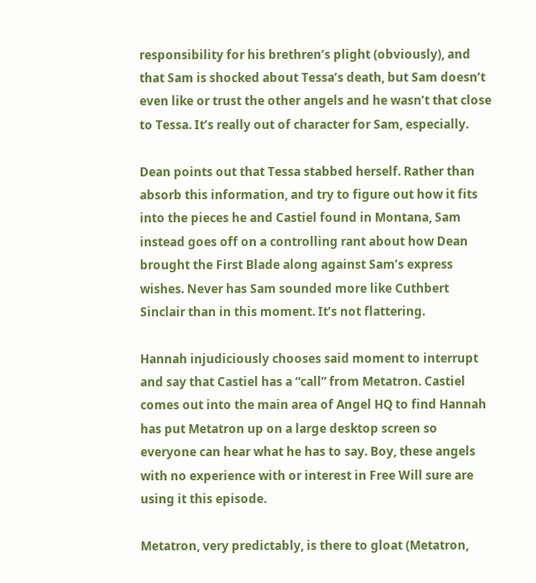responsibility for his brethren’s plight (obviously), and that Sam is shocked about Tessa’s death, but Sam doesn’t even like or trust the other angels and he wasn’t that close to Tessa. It’s really out of character for Sam, especially.

Dean points out that Tessa stabbed herself. Rather than absorb this information, and try to figure out how it fits into the pieces he and Castiel found in Montana, Sam instead goes off on a controlling rant about how Dean brought the First Blade along against Sam’s express wishes. Never has Sam sounded more like Cuthbert Sinclair than in this moment. It’s not flattering.

Hannah injudiciously chooses said moment to interrupt and say that Castiel has a “call” from Metatron. Castiel comes out into the main area of Angel HQ to find Hannah has put Metatron up on a large desktop screen so everyone can hear what he has to say. Boy, these angels with no experience with or interest in Free Will sure are using it this episode.

Metatron, very predictably, is there to gloat (Metatron,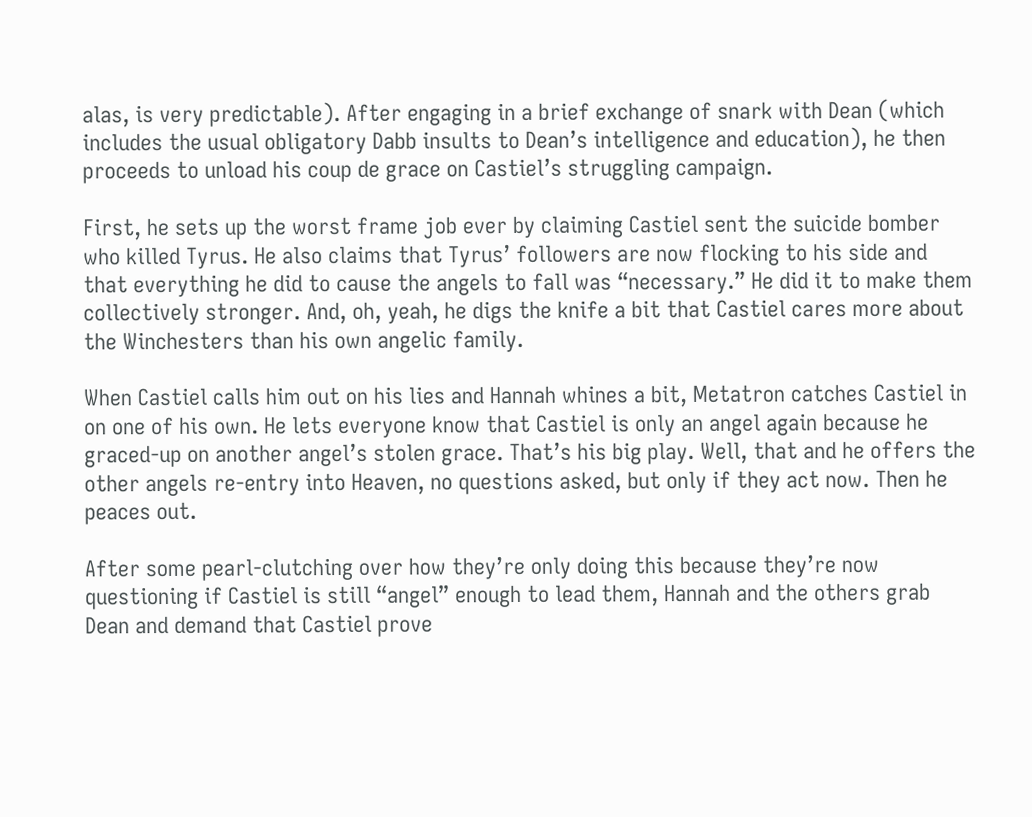alas, is very predictable). After engaging in a brief exchange of snark with Dean (which includes the usual obligatory Dabb insults to Dean’s intelligence and education), he then proceeds to unload his coup de grace on Castiel’s struggling campaign.

First, he sets up the worst frame job ever by claiming Castiel sent the suicide bomber who killed Tyrus. He also claims that Tyrus’ followers are now flocking to his side and that everything he did to cause the angels to fall was “necessary.” He did it to make them collectively stronger. And, oh, yeah, he digs the knife a bit that Castiel cares more about the Winchesters than his own angelic family.

When Castiel calls him out on his lies and Hannah whines a bit, Metatron catches Castiel in on one of his own. He lets everyone know that Castiel is only an angel again because he graced-up on another angel’s stolen grace. That’s his big play. Well, that and he offers the other angels re-entry into Heaven, no questions asked, but only if they act now. Then he peaces out.

After some pearl-clutching over how they’re only doing this because they’re now questioning if Castiel is still “angel” enough to lead them, Hannah and the others grab Dean and demand that Castiel prove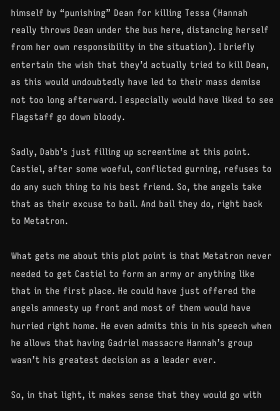himself by “punishing” Dean for killing Tessa (Hannah really throws Dean under the bus here, distancing herself from her own responsibility in the situation). I briefly entertain the wish that they’d actually tried to kill Dean, as this would undoubtedly have led to their mass demise not too long afterward. I especially would have liked to see Flagstaff go down bloody.

Sadly, Dabb’s just filling up screentime at this point. Castiel, after some woeful, conflicted gurning, refuses to do any such thing to his best friend. So, the angels take that as their excuse to bail. And bail they do, right back to Metatron.

What gets me about this plot point is that Metatron never needed to get Castiel to form an army or anything like that in the first place. He could have just offered the angels amnesty up front and most of them would have hurried right home. He even admits this in his speech when he allows that having Gadriel massacre Hannah’s group wasn’t his greatest decision as a leader ever.

So, in that light, it makes sense that they would go with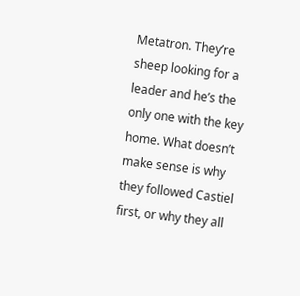Metatron. They’re sheep looking for a leader and he’s the only one with the key home. What doesn’t make sense is why they followed Castiel first, or why they all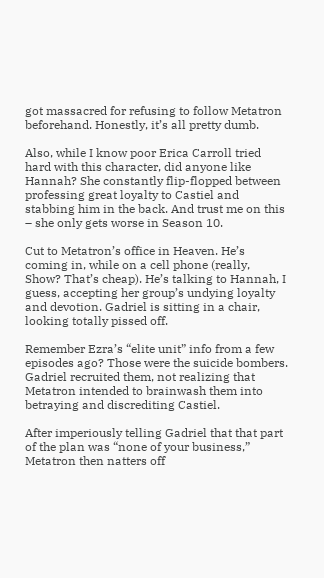got massacred for refusing to follow Metatron beforehand. Honestly, it’s all pretty dumb.

Also, while I know poor Erica Carroll tried hard with this character, did anyone like Hannah? She constantly flip-flopped between professing great loyalty to Castiel and stabbing him in the back. And trust me on this – she only gets worse in Season 10.

Cut to Metatron’s office in Heaven. He’s coming in, while on a cell phone (really, Show? That’s cheap). He’s talking to Hannah, I guess, accepting her group’s undying loyalty and devotion. Gadriel is sitting in a chair, looking totally pissed off.

Remember Ezra’s “elite unit” info from a few episodes ago? Those were the suicide bombers. Gadriel recruited them, not realizing that Metatron intended to brainwash them into betraying and discrediting Castiel.

After imperiously telling Gadriel that that part of the plan was “none of your business,” Metatron then natters off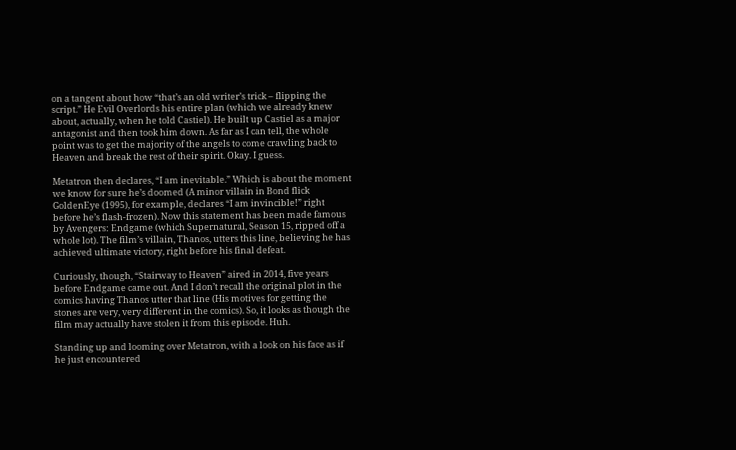on a tangent about how “that’s an old writer’s trick – flipping the script.” He Evil Overlords his entire plan (which we already knew about, actually, when he told Castiel). He built up Castiel as a major antagonist and then took him down. As far as I can tell, the whole point was to get the majority of the angels to come crawling back to Heaven and break the rest of their spirit. Okay. I guess.

Metatron then declares, “I am inevitable.” Which is about the moment we know for sure he’s doomed (A minor villain in Bond flick GoldenEye (1995), for example, declares “I am invincible!” right before he’s flash-frozen). Now this statement has been made famous by Avengers: Endgame (which Supernatural, Season 15, ripped off a whole lot). The film’s villain, Thanos, utters this line, believing he has achieved ultimate victory, right before his final defeat.

Curiously, though, “Stairway to Heaven” aired in 2014, five years before Endgame came out. And I don’t recall the original plot in the comics having Thanos utter that line (His motives for getting the stones are very, very different in the comics). So, it looks as though the film may actually have stolen it from this episode. Huh.

Standing up and looming over Metatron, with a look on his face as if he just encountered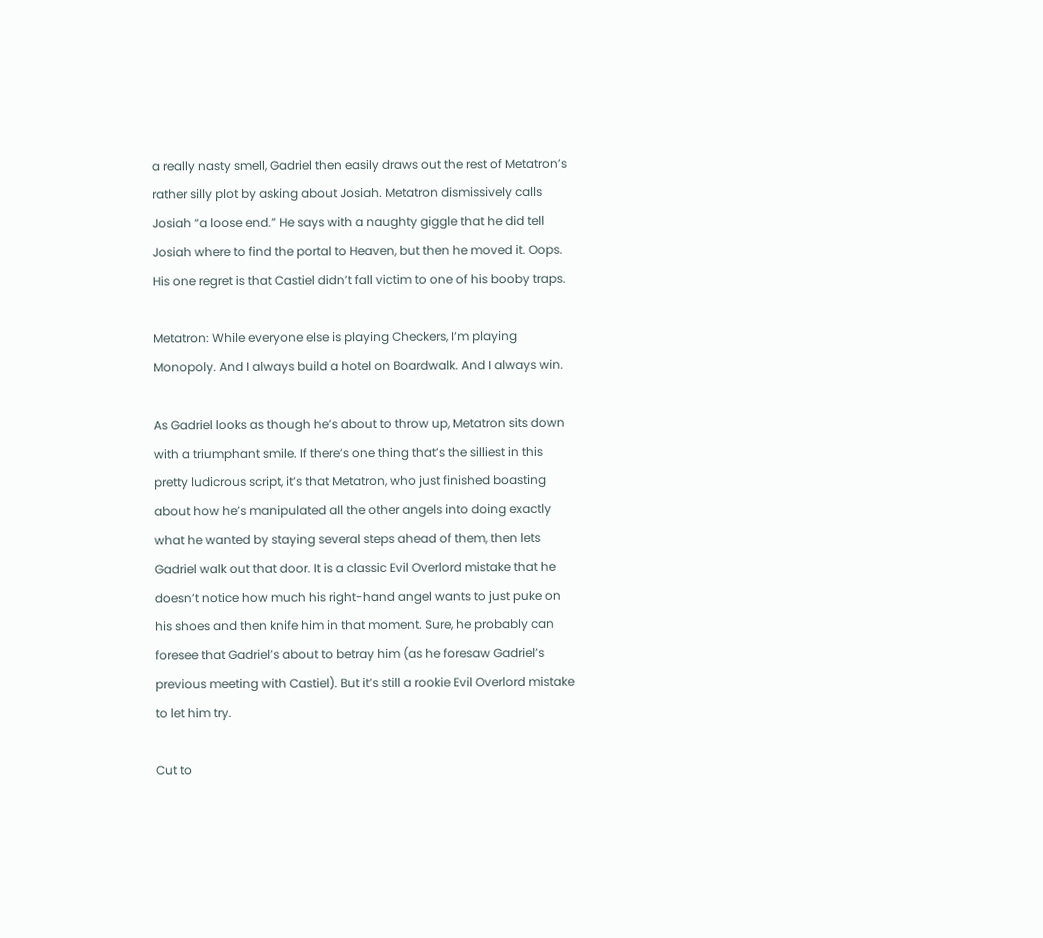a really nasty smell, Gadriel then easily draws out the rest of Metatron’s rather silly plot by asking about Josiah. Metatron dismissively calls Josiah “a loose end.” He says with a naughty giggle that he did tell Josiah where to find the portal to Heaven, but then he moved it. Oops. His one regret is that Castiel didn’t fall victim to one of his booby traps.

Metatron: While everyone else is playing Checkers, I’m playing Monopoly. And I always build a hotel on Boardwalk. And I always win.

As Gadriel looks as though he’s about to throw up, Metatron sits down with a triumphant smile. If there’s one thing that’s the silliest in this pretty ludicrous script, it’s that Metatron, who just finished boasting about how he’s manipulated all the other angels into doing exactly what he wanted by staying several steps ahead of them, then lets Gadriel walk out that door. It is a classic Evil Overlord mistake that he doesn’t notice how much his right-hand angel wants to just puke on his shoes and then knife him in that moment. Sure, he probably can foresee that Gadriel’s about to betray him (as he foresaw Gadriel’s previous meeting with Castiel). But it’s still a rookie Evil Overlord mistake to let him try.

Cut to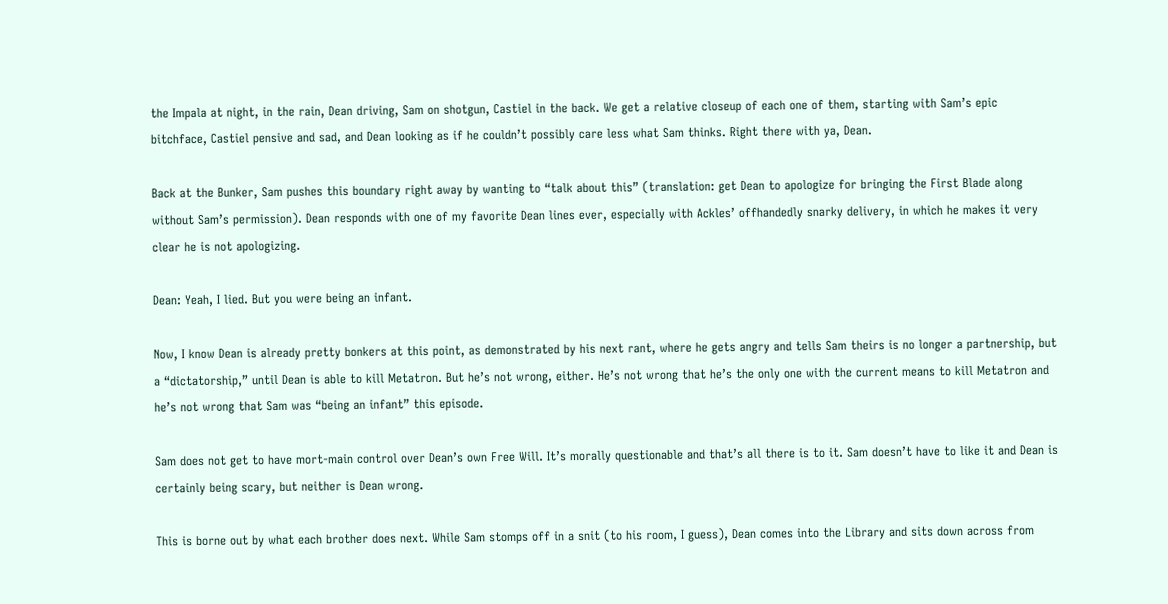the Impala at night, in the rain, Dean driving, Sam on shotgun, Castiel in the back. We get a relative closeup of each one of them, starting with Sam’s epic bitchface, Castiel pensive and sad, and Dean looking as if he couldn’t possibly care less what Sam thinks. Right there with ya, Dean.

Back at the Bunker, Sam pushes this boundary right away by wanting to “talk about this” (translation: get Dean to apologize for bringing the First Blade along without Sam’s permission). Dean responds with one of my favorite Dean lines ever, especially with Ackles’ offhandedly snarky delivery, in which he makes it very clear he is not apologizing.

Dean: Yeah, I lied. But you were being an infant.

Now, I know Dean is already pretty bonkers at this point, as demonstrated by his next rant, where he gets angry and tells Sam theirs is no longer a partnership, but a “dictatorship,” until Dean is able to kill Metatron. But he’s not wrong, either. He’s not wrong that he’s the only one with the current means to kill Metatron and he’s not wrong that Sam was “being an infant” this episode.

Sam does not get to have mort-main control over Dean’s own Free Will. It’s morally questionable and that’s all there is to it. Sam doesn’t have to like it and Dean is certainly being scary, but neither is Dean wrong.

This is borne out by what each brother does next. While Sam stomps off in a snit (to his room, I guess), Dean comes into the Library and sits down across from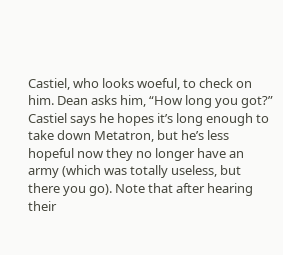Castiel, who looks woeful, to check on him. Dean asks him, “How long you got?” Castiel says he hopes it’s long enough to take down Metatron, but he’s less hopeful now they no longer have an army (which was totally useless, but there you go). Note that after hearing their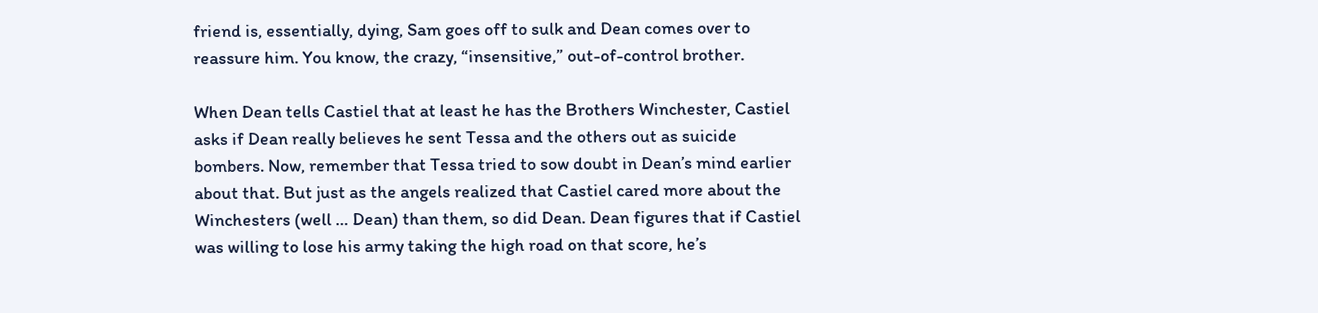friend is, essentially, dying, Sam goes off to sulk and Dean comes over to reassure him. You know, the crazy, “insensitive,” out-of-control brother.

When Dean tells Castiel that at least he has the Brothers Winchester, Castiel asks if Dean really believes he sent Tessa and the others out as suicide bombers. Now, remember that Tessa tried to sow doubt in Dean’s mind earlier about that. But just as the angels realized that Castiel cared more about the Winchesters (well … Dean) than them, so did Dean. Dean figures that if Castiel was willing to lose his army taking the high road on that score, he’s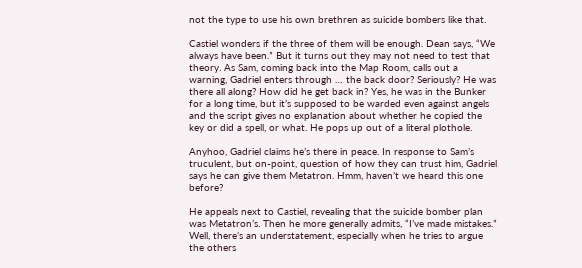not the type to use his own brethren as suicide bombers like that.

Castiel wonders if the three of them will be enough. Dean says, “We always have been.” But it turns out they may not need to test that theory. As Sam, coming back into the Map Room, calls out a warning, Gadriel enters through … the back door? Seriously? He was there all along? How did he get back in? Yes, he was in the Bunker for a long time, but it’s supposed to be warded even against angels and the script gives no explanation about whether he copied the key or did a spell, or what. He pops up out of a literal plothole.

Anyhoo, Gadriel claims he’s there in peace. In response to Sam’s truculent, but on-point, question of how they can trust him, Gadriel says he can give them Metatron. Hmm, haven’t we heard this one before?

He appeals next to Castiel, revealing that the suicide bomber plan was Metatron’s. Then he more generally admits, “I’ve made mistakes.” Well, there’s an understatement, especially when he tries to argue the others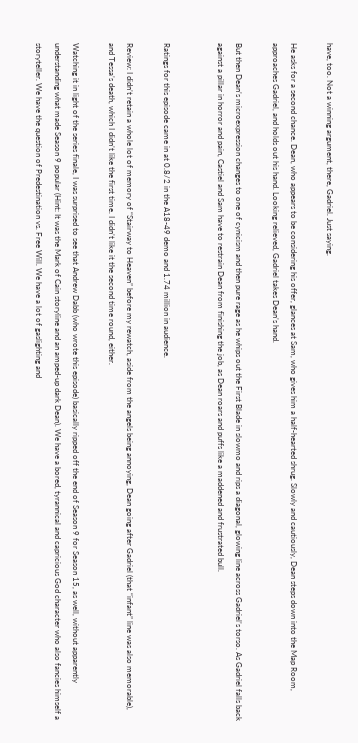have, too. Not a winning argument, there, Gadriel. Just saying.

He asks for a second chance. Dean, who appears to be considering his offer, glances at Sam, who gives him a half-hearted shrug. Slowly and cautiously, Dean steps down into the Map Room, approaches Gadriel, and holds out his hand. Looking relieved, Gadriel takes Dean’s hand.

But then Dean’s microexpression changes to one of cynicism and then pure rage as he whips out the First Blade in slowmo and rips a diagonal, glowing line across Gadriel’s torso. As Gadriel falls back against a pillar in horror and pain, Castiel and Sam have to restrain Dean from finishing the job, as Dean roars and puffs like a maddened and frustrated bull.


Ratings for this episode came in at 0.8/2 in the A18-49 demo and 1.74 million in audience.

Review: I didn’t retain a whole lot of memory of “Stairway to Heaven” before my rewatch, aside from the angels being annoying, Dean going after Gadriel (that “infant” line was also memorable), and Tessa’s death, which I didn’t like the first time. I didn’t like it the second time round, either.

Watching it in light of the series finale, I was surprised to see that Andrew Dabb (who wrote this episode) basically ripped off the end of Season 9 for Season 15, as well, without apparently understanding what made Season 9 popular (Hint: It was the Mark of Cain storyline and an amped-up dark Dean). We have a bored, tyrannical and capricious God character who also fancies himself a storyteller. We have the question of Predestination vs. Free Will. We have a lot of gaslighting and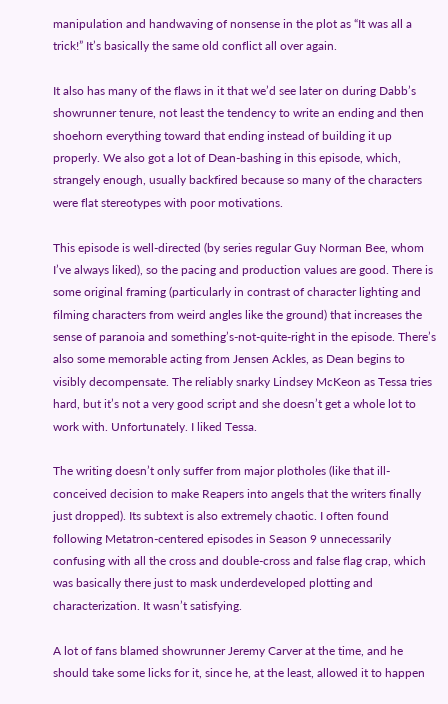manipulation and handwaving of nonsense in the plot as “It was all a trick!” It’s basically the same old conflict all over again.

It also has many of the flaws in it that we’d see later on during Dabb’s showrunner tenure, not least the tendency to write an ending and then shoehorn everything toward that ending instead of building it up properly. We also got a lot of Dean-bashing in this episode, which, strangely enough, usually backfired because so many of the characters were flat stereotypes with poor motivations.

This episode is well-directed (by series regular Guy Norman Bee, whom I’ve always liked), so the pacing and production values are good. There is some original framing (particularly in contrast of character lighting and filming characters from weird angles like the ground) that increases the sense of paranoia and something’s-not-quite-right in the episode. There’s also some memorable acting from Jensen Ackles, as Dean begins to visibly decompensate. The reliably snarky Lindsey McKeon as Tessa tries hard, but it’s not a very good script and she doesn’t get a whole lot to work with. Unfortunately. I liked Tessa.

The writing doesn’t only suffer from major plotholes (like that ill-conceived decision to make Reapers into angels that the writers finally just dropped). Its subtext is also extremely chaotic. I often found following Metatron-centered episodes in Season 9 unnecessarily confusing with all the cross and double-cross and false flag crap, which was basically there just to mask underdeveloped plotting and characterization. It wasn’t satisfying.

A lot of fans blamed showrunner Jeremy Carver at the time, and he should take some licks for it, since he, at the least, allowed it to happen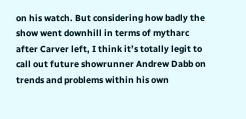on his watch. But considering how badly the show went downhill in terms of mytharc after Carver left, I think it’s totally legit to call out future showrunner Andrew Dabb on trends and problems within his own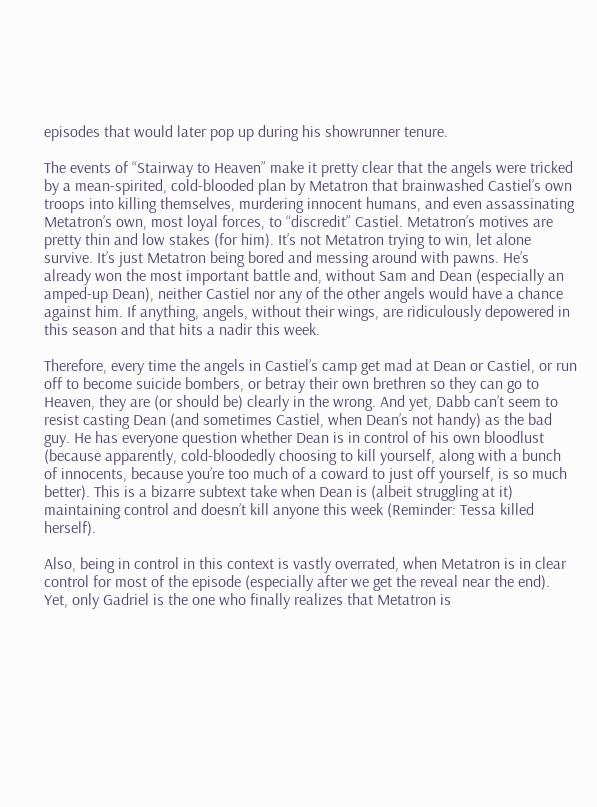episodes that would later pop up during his showrunner tenure.

The events of “Stairway to Heaven” make it pretty clear that the angels were tricked by a mean-spirited, cold-blooded plan by Metatron that brainwashed Castiel’s own troops into killing themselves, murdering innocent humans, and even assassinating Metatron’s own, most loyal forces, to “discredit” Castiel. Metatron’s motives are pretty thin and low stakes (for him). It’s not Metatron trying to win, let alone survive. It’s just Metatron being bored and messing around with pawns. He’s already won the most important battle and, without Sam and Dean (especially an amped-up Dean), neither Castiel nor any of the other angels would have a chance against him. If anything, angels, without their wings, are ridiculously depowered in this season and that hits a nadir this week.

Therefore, every time the angels in Castiel’s camp get mad at Dean or Castiel, or run off to become suicide bombers, or betray their own brethren so they can go to Heaven, they are (or should be) clearly in the wrong. And yet, Dabb can’t seem to resist casting Dean (and sometimes Castiel, when Dean’s not handy) as the bad guy. He has everyone question whether Dean is in control of his own bloodlust (because apparently, cold-bloodedly choosing to kill yourself, along with a bunch of innocents, because you’re too much of a coward to just off yourself, is so much better). This is a bizarre subtext take when Dean is (albeit struggling at it) maintaining control and doesn’t kill anyone this week (Reminder: Tessa killed herself).

Also, being in control in this context is vastly overrated, when Metatron is in clear control for most of the episode (especially after we get the reveal near the end). Yet, only Gadriel is the one who finally realizes that Metatron is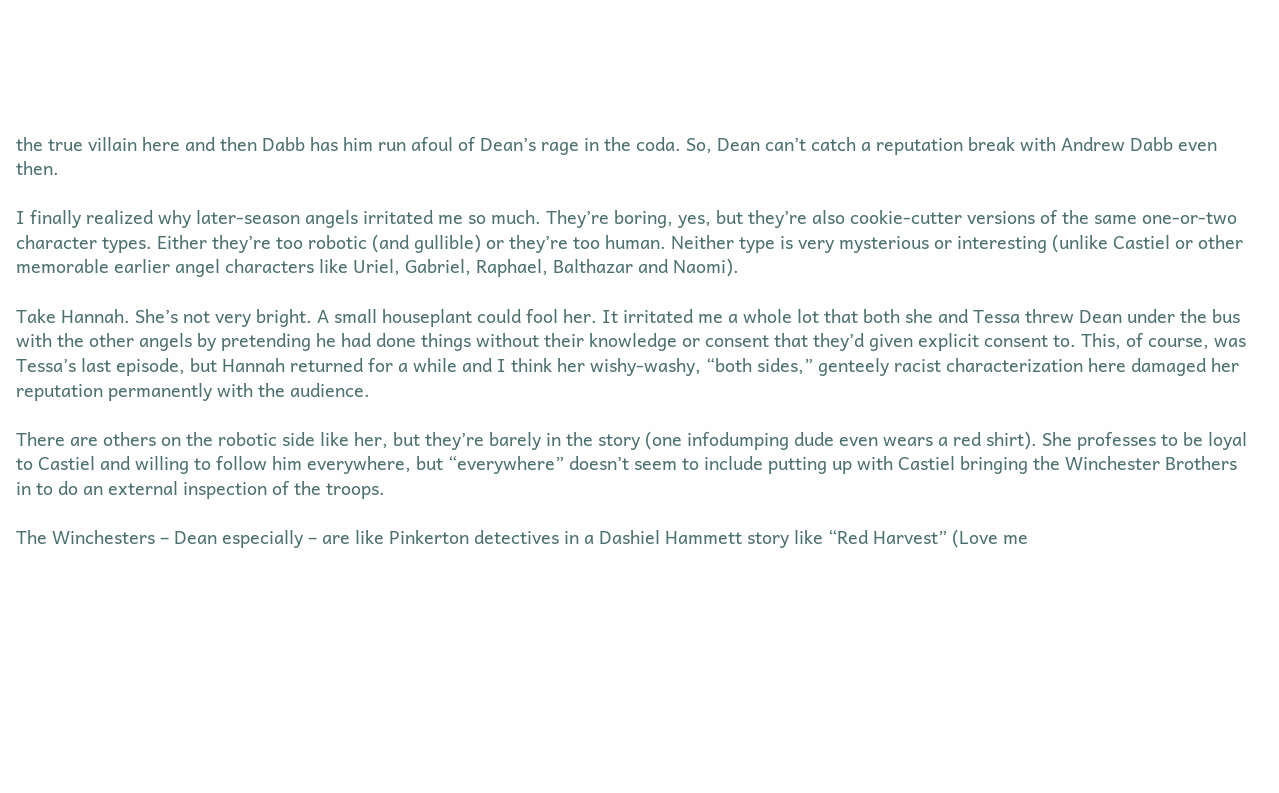the true villain here and then Dabb has him run afoul of Dean’s rage in the coda. So, Dean can’t catch a reputation break with Andrew Dabb even then.

I finally realized why later-season angels irritated me so much. They’re boring, yes, but they’re also cookie-cutter versions of the same one-or-two character types. Either they’re too robotic (and gullible) or they’re too human. Neither type is very mysterious or interesting (unlike Castiel or other memorable earlier angel characters like Uriel, Gabriel, Raphael, Balthazar and Naomi).

Take Hannah. She’s not very bright. A small houseplant could fool her. It irritated me a whole lot that both she and Tessa threw Dean under the bus with the other angels by pretending he had done things without their knowledge or consent that they’d given explicit consent to. This, of course, was Tessa’s last episode, but Hannah returned for a while and I think her wishy-washy, “both sides,” genteely racist characterization here damaged her reputation permanently with the audience.

There are others on the robotic side like her, but they’re barely in the story (one infodumping dude even wears a red shirt). She professes to be loyal to Castiel and willing to follow him everywhere, but “everywhere” doesn’t seem to include putting up with Castiel bringing the Winchester Brothers in to do an external inspection of the troops.

The Winchesters – Dean especially – are like Pinkerton detectives in a Dashiel Hammett story like “Red Harvest” (Love me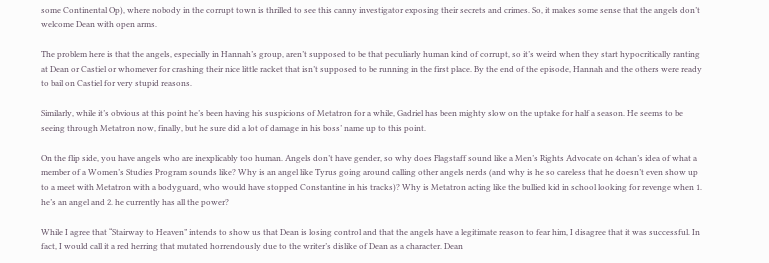some Continental Op), where nobody in the corrupt town is thrilled to see this canny investigator exposing their secrets and crimes. So, it makes some sense that the angels don’t welcome Dean with open arms.

The problem here is that the angels, especially in Hannah’s group, aren’t supposed to be that peculiarly human kind of corrupt, so it’s weird when they start hypocritically ranting at Dean or Castiel or whomever for crashing their nice little racket that isn’t supposed to be running in the first place. By the end of the episode, Hannah and the others were ready to bail on Castiel for very stupid reasons.

Similarly, while it’s obvious at this point he’s been having his suspicions of Metatron for a while, Gadriel has been mighty slow on the uptake for half a season. He seems to be seeing through Metatron now, finally, but he sure did a lot of damage in his boss’ name up to this point.

On the flip side, you have angels who are inexplicably too human. Angels don’t have gender, so why does Flagstaff sound like a Men’s Rights Advocate on 4chan’s idea of what a member of a Women’s Studies Program sounds like? Why is an angel like Tyrus going around calling other angels nerds (and why is he so careless that he doesn’t even show up to a meet with Metatron with a bodyguard, who would have stopped Constantine in his tracks)? Why is Metatron acting like the bullied kid in school looking for revenge when 1. he’s an angel and 2. he currently has all the power?

While I agree that “Stairway to Heaven” intends to show us that Dean is losing control and that the angels have a legitimate reason to fear him, I disagree that it was successful. In fact, I would call it a red herring that mutated horrendously due to the writer’s dislike of Dean as a character. Dean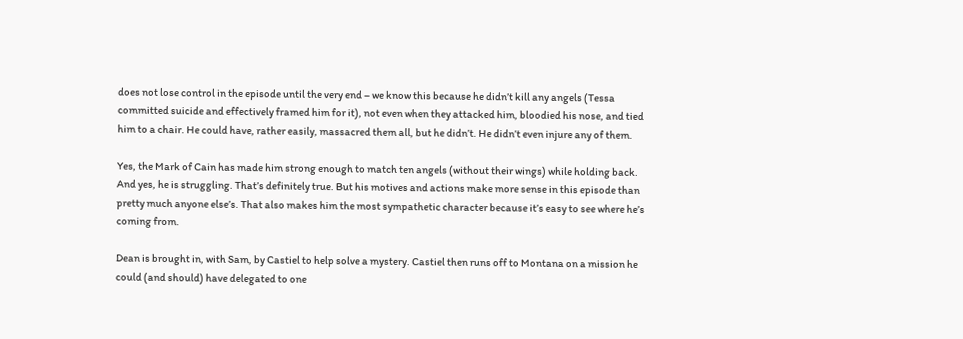does not lose control in the episode until the very end – we know this because he didn’t kill any angels (Tessa committed suicide and effectively framed him for it), not even when they attacked him, bloodied his nose, and tied him to a chair. He could have, rather easily, massacred them all, but he didn’t. He didn’t even injure any of them.

Yes, the Mark of Cain has made him strong enough to match ten angels (without their wings) while holding back. And yes, he is struggling. That’s definitely true. But his motives and actions make more sense in this episode than pretty much anyone else’s. That also makes him the most sympathetic character because it’s easy to see where he’s coming from.

Dean is brought in, with Sam, by Castiel to help solve a mystery. Castiel then runs off to Montana on a mission he could (and should) have delegated to one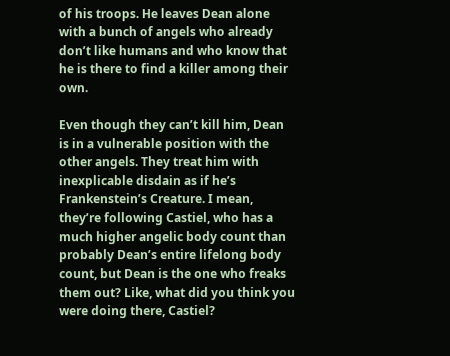of his troops. He leaves Dean alone with a bunch of angels who already don’t like humans and who know that he is there to find a killer among their own.

Even though they can’t kill him, Dean is in a vulnerable position with the other angels. They treat him with inexplicable disdain as if he’s Frankenstein’s Creature. I mean, they’re following Castiel, who has a much higher angelic body count than probably Dean’s entire lifelong body count, but Dean is the one who freaks them out? Like, what did you think you were doing there, Castiel?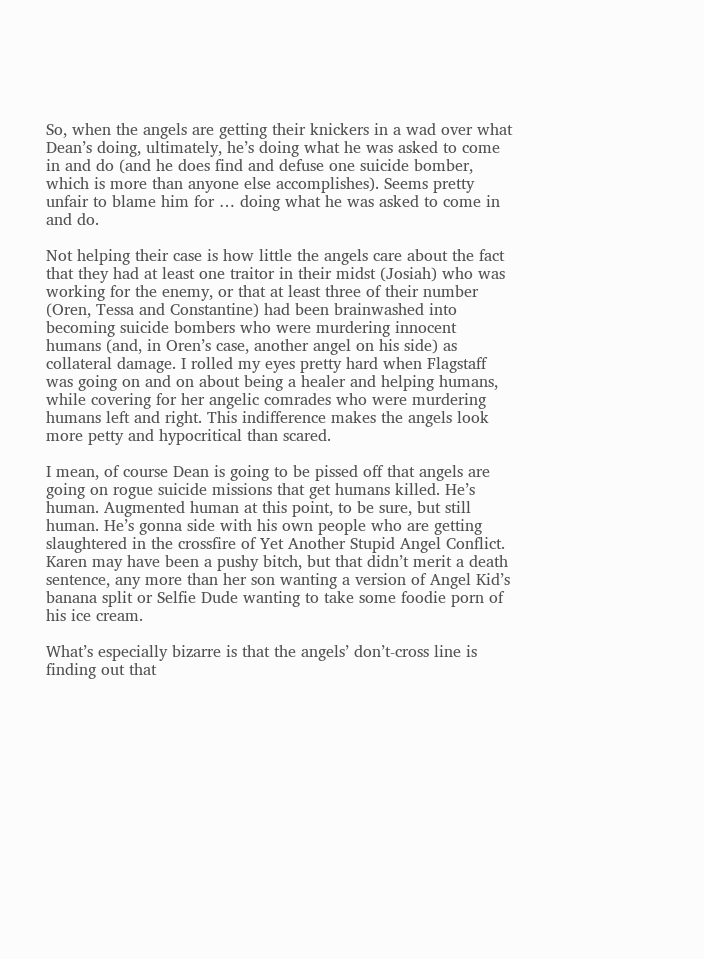So, when the angels are getting their knickers in a wad over what Dean’s doing, ultimately, he’s doing what he was asked to come in and do (and he does find and defuse one suicide bomber, which is more than anyone else accomplishes). Seems pretty unfair to blame him for … doing what he was asked to come in and do.

Not helping their case is how little the angels care about the fact that they had at least one traitor in their midst (Josiah) who was working for the enemy, or that at least three of their number (Oren, Tessa and Constantine) had been brainwashed into becoming suicide bombers who were murdering innocent humans (and, in Oren’s case, another angel on his side) as collateral damage. I rolled my eyes pretty hard when Flagstaff was going on and on about being a healer and helping humans, while covering for her angelic comrades who were murdering humans left and right. This indifference makes the angels look more petty and hypocritical than scared.

I mean, of course Dean is going to be pissed off that angels are going on rogue suicide missions that get humans killed. He’s human. Augmented human at this point, to be sure, but still human. He’s gonna side with his own people who are getting slaughtered in the crossfire of Yet Another Stupid Angel Conflict. Karen may have been a pushy bitch, but that didn’t merit a death sentence, any more than her son wanting a version of Angel Kid’s banana split or Selfie Dude wanting to take some foodie porn of his ice cream.

What’s especially bizarre is that the angels’ don’t-cross line is finding out that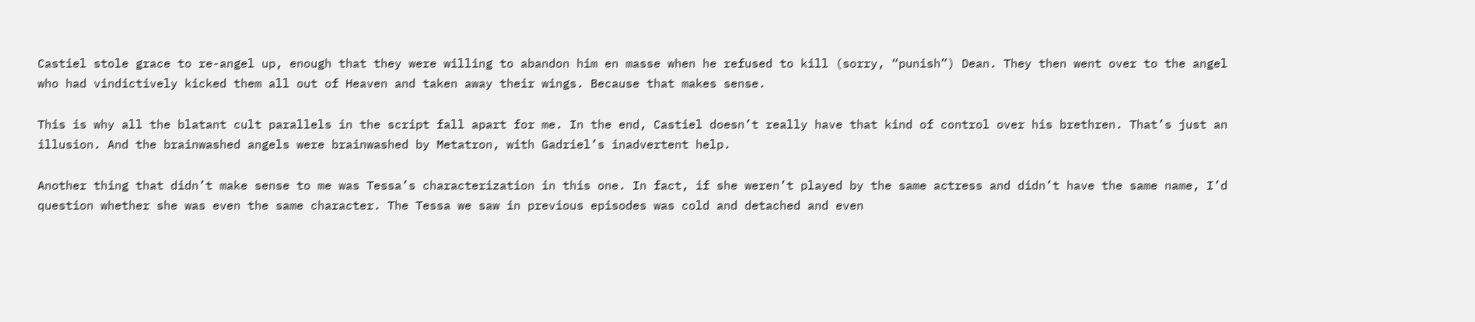Castiel stole grace to re-angel up, enough that they were willing to abandon him en masse when he refused to kill (sorry, “punish”) Dean. They then went over to the angel who had vindictively kicked them all out of Heaven and taken away their wings. Because that makes sense.

This is why all the blatant cult parallels in the script fall apart for me. In the end, Castiel doesn’t really have that kind of control over his brethren. That’s just an illusion. And the brainwashed angels were brainwashed by Metatron, with Gadriel’s inadvertent help.

Another thing that didn’t make sense to me was Tessa’s characterization in this one. In fact, if she weren’t played by the same actress and didn’t have the same name, I’d question whether she was even the same character. The Tessa we saw in previous episodes was cold and detached and even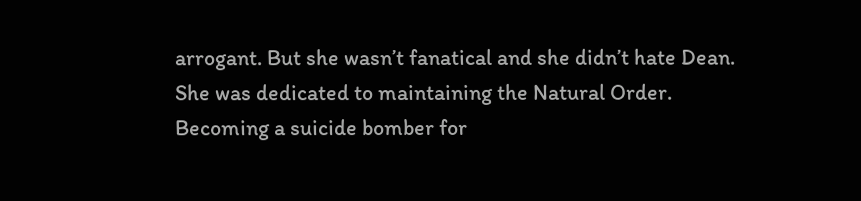arrogant. But she wasn’t fanatical and she didn’t hate Dean. She was dedicated to maintaining the Natural Order. Becoming a suicide bomber for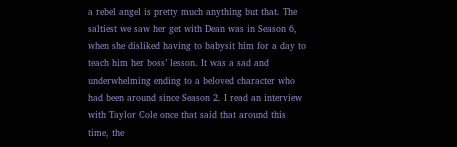a rebel angel is pretty much anything but that. The saltiest we saw her get with Dean was in Season 6, when she disliked having to babysit him for a day to teach him her boss’ lesson. It was a sad and underwhelming ending to a beloved character who had been around since Season 2. I read an interview with Taylor Cole once that said that around this time, the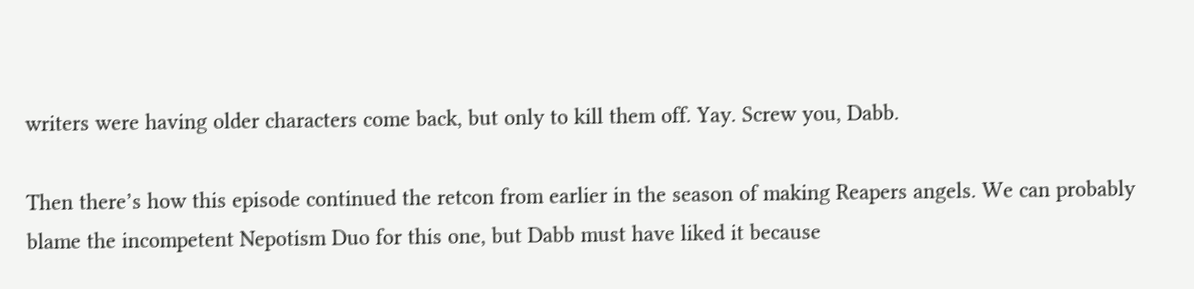writers were having older characters come back, but only to kill them off. Yay. Screw you, Dabb.

Then there’s how this episode continued the retcon from earlier in the season of making Reapers angels. We can probably blame the incompetent Nepotism Duo for this one, but Dabb must have liked it because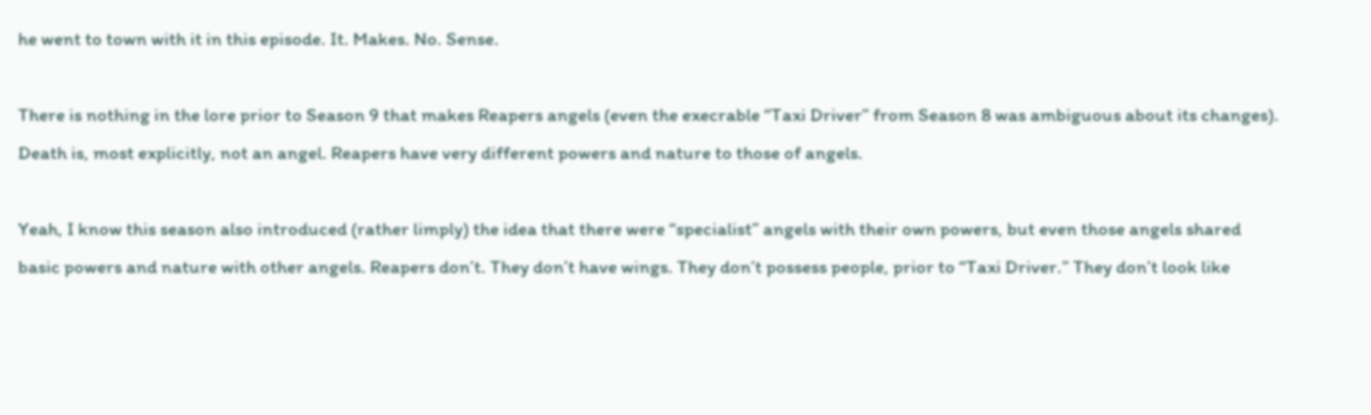he went to town with it in this episode. It. Makes. No. Sense.

There is nothing in the lore prior to Season 9 that makes Reapers angels (even the execrable “Taxi Driver” from Season 8 was ambiguous about its changes). Death is, most explicitly, not an angel. Reapers have very different powers and nature to those of angels.

Yeah, I know this season also introduced (rather limply) the idea that there were “specialist” angels with their own powers, but even those angels shared basic powers and nature with other angels. Reapers don’t. They don’t have wings. They don’t possess people, prior to “Taxi Driver.” They don’t look like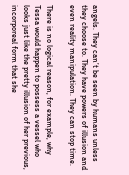angels. They can’t be seen by humans unless they choose to. They have powers of illusion and even reality manipulation. They can stop time.

There is no logical reason, for example, why Tessa would happen to possess a vessel who looks just like the pretty illusion of her previous, incorporeal form that she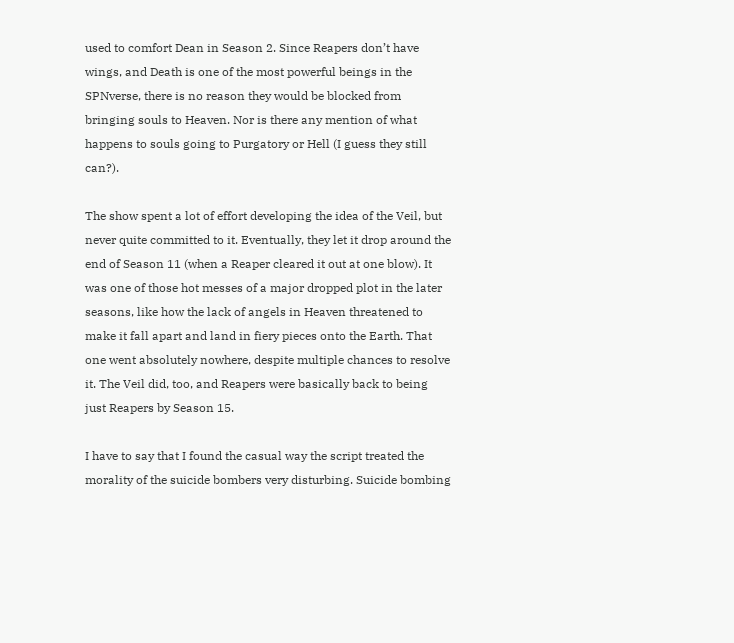used to comfort Dean in Season 2. Since Reapers don’t have wings, and Death is one of the most powerful beings in the SPNverse, there is no reason they would be blocked from bringing souls to Heaven. Nor is there any mention of what happens to souls going to Purgatory or Hell (I guess they still can?).

The show spent a lot of effort developing the idea of the Veil, but never quite committed to it. Eventually, they let it drop around the end of Season 11 (when a Reaper cleared it out at one blow). It was one of those hot messes of a major dropped plot in the later seasons, like how the lack of angels in Heaven threatened to make it fall apart and land in fiery pieces onto the Earth. That one went absolutely nowhere, despite multiple chances to resolve it. The Veil did, too, and Reapers were basically back to being just Reapers by Season 15.

I have to say that I found the casual way the script treated the morality of the suicide bombers very disturbing. Suicide bombing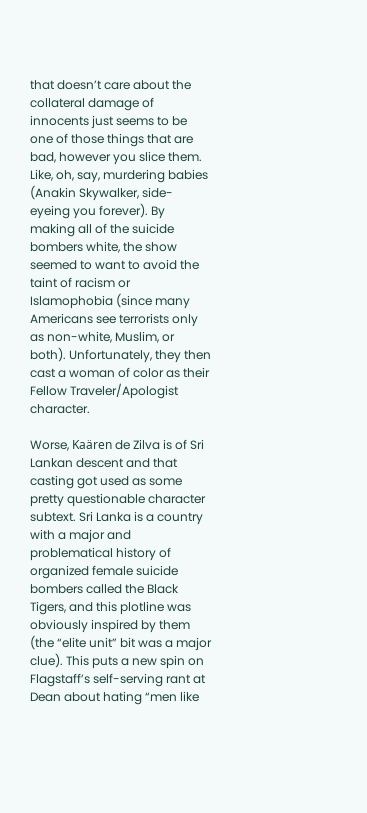that doesn’t care about the collateral damage of innocents just seems to be one of those things that are bad, however you slice them. Like, oh, say, murdering babies (Anakin Skywalker, side-eyeing you forever). By making all of the suicide bombers white, the show seemed to want to avoid the taint of racism or Islamophobia (since many Americans see terrorists only as non-white, Muslim, or both). Unfortunately, they then cast a woman of color as their Fellow Traveler/Apologist character.

Worse, Kaären de Zilva is of Sri Lankan descent and that casting got used as some pretty questionable character subtext. Sri Lanka is a country with a major and problematical history of organized female suicide bombers called the Black Tigers, and this plotline was obviously inspired by them (the “elite unit” bit was a major clue). This puts a new spin on Flagstaff’s self-serving rant at Dean about hating “men like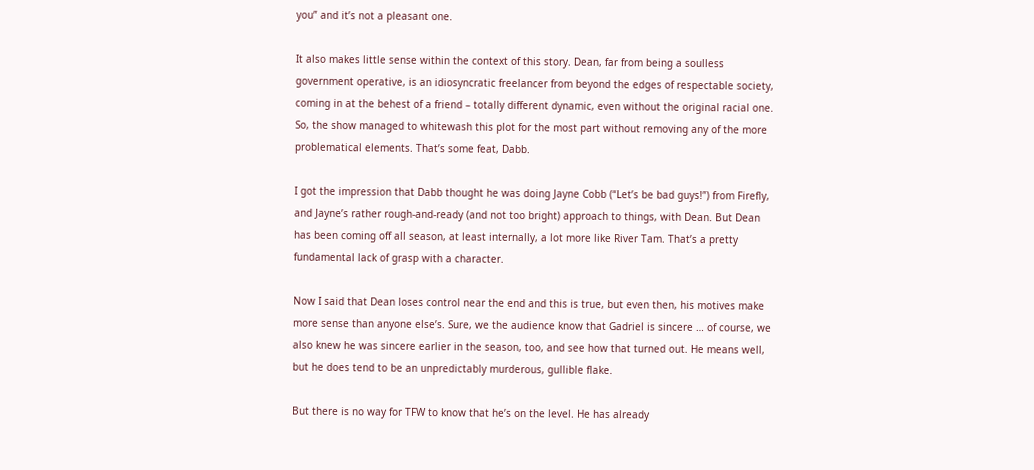you” and it’s not a pleasant one.

It also makes little sense within the context of this story. Dean, far from being a soulless government operative, is an idiosyncratic freelancer from beyond the edges of respectable society, coming in at the behest of a friend – totally different dynamic, even without the original racial one. So, the show managed to whitewash this plot for the most part without removing any of the more problematical elements. That’s some feat, Dabb.

I got the impression that Dabb thought he was doing Jayne Cobb (“Let’s be bad guys!”) from Firefly, and Jayne’s rather rough-and-ready (and not too bright) approach to things, with Dean. But Dean has been coming off all season, at least internally, a lot more like River Tam. That’s a pretty fundamental lack of grasp with a character.

Now I said that Dean loses control near the end and this is true, but even then, his motives make more sense than anyone else’s. Sure, we the audience know that Gadriel is sincere … of course, we also knew he was sincere earlier in the season, too, and see how that turned out. He means well, but he does tend to be an unpredictably murderous, gullible flake.

But there is no way for TFW to know that he’s on the level. He has already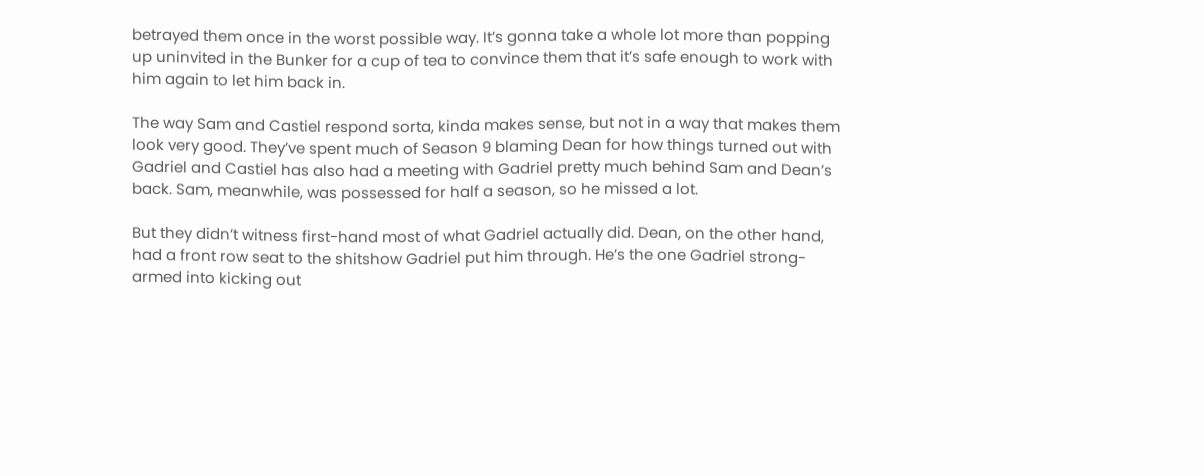betrayed them once in the worst possible way. It’s gonna take a whole lot more than popping up uninvited in the Bunker for a cup of tea to convince them that it’s safe enough to work with him again to let him back in.

The way Sam and Castiel respond sorta, kinda makes sense, but not in a way that makes them look very good. They’ve spent much of Season 9 blaming Dean for how things turned out with Gadriel and Castiel has also had a meeting with Gadriel pretty much behind Sam and Dean’s back. Sam, meanwhile, was possessed for half a season, so he missed a lot.

But they didn’t witness first-hand most of what Gadriel actually did. Dean, on the other hand, had a front row seat to the shitshow Gadriel put him through. He’s the one Gadriel strong-armed into kicking out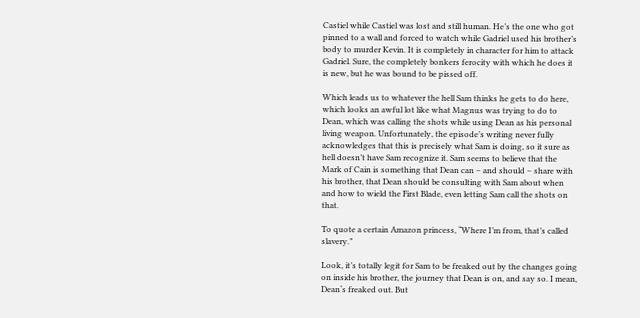Castiel while Castiel was lost and still human. He’s the one who got pinned to a wall and forced to watch while Gadriel used his brother’s body to murder Kevin. It is completely in character for him to attack Gadriel. Sure, the completely bonkers ferocity with which he does it is new, but he was bound to be pissed off.

Which leads us to whatever the hell Sam thinks he gets to do here, which looks an awful lot like what Magnus was trying to do to Dean, which was calling the shots while using Dean as his personal living weapon. Unfortunately, the episode’s writing never fully acknowledges that this is precisely what Sam is doing, so it sure as hell doesn’t have Sam recognize it. Sam seems to believe that the Mark of Cain is something that Dean can – and should – share with his brother, that Dean should be consulting with Sam about when and how to wield the First Blade, even letting Sam call the shots on that.

To quote a certain Amazon princess, “Where I’m from, that’s called slavery.”

Look, it’s totally legit for Sam to be freaked out by the changes going on inside his brother, the journey that Dean is on, and say so. I mean, Dean‘s freaked out. But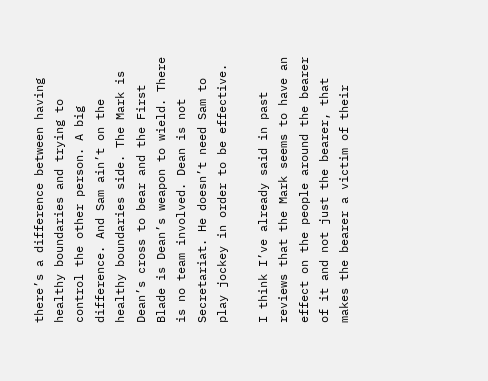there’s a difference between having healthy boundaries and trying to control the other person. A big difference. And Sam ain’t on the healthy boundaries side. The Mark is Dean’s cross to bear and the First Blade is Dean’s weapon to wield. There is no team involved. Dean is not Secretariat. He doesn’t need Sam to play jockey in order to be effective.

I think I’ve already said in past reviews that the Mark seems to have an effect on the people around the bearer of it and not just the bearer, that makes the bearer a victim of their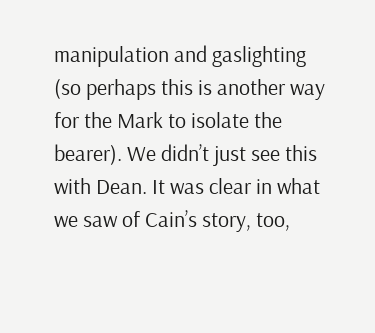manipulation and gaslighting (so perhaps this is another way for the Mark to isolate the bearer). We didn’t just see this with Dean. It was clear in what we saw of Cain’s story, too,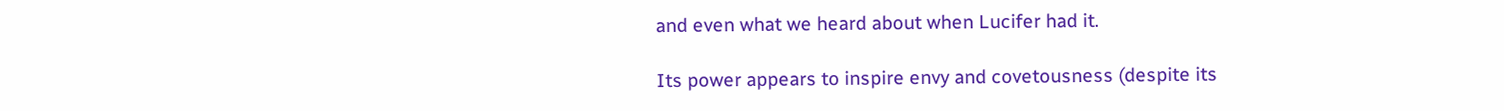and even what we heard about when Lucifer had it.

Its power appears to inspire envy and covetousness (despite its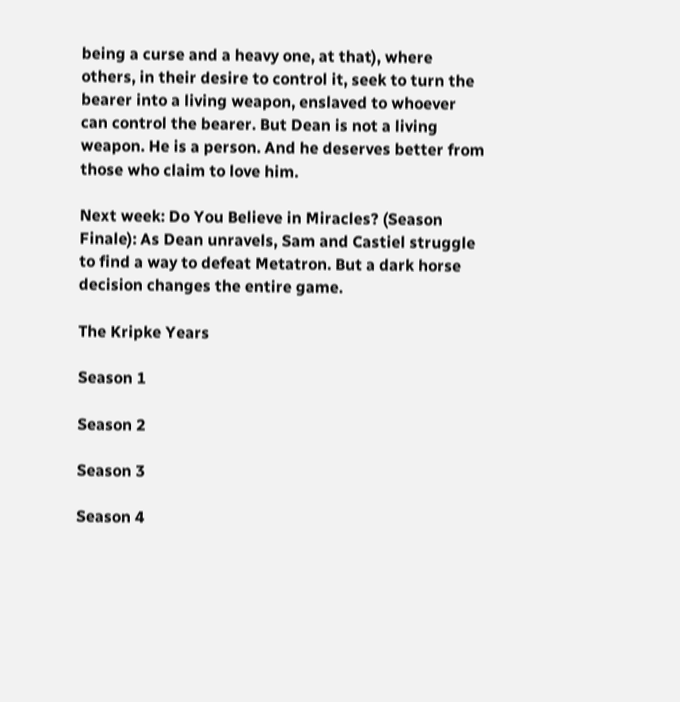being a curse and a heavy one, at that), where others, in their desire to control it, seek to turn the bearer into a living weapon, enslaved to whoever can control the bearer. But Dean is not a living weapon. He is a person. And he deserves better from those who claim to love him.

Next week: Do You Believe in Miracles? (Season Finale): As Dean unravels, Sam and Castiel struggle to find a way to defeat Metatron. But a dark horse decision changes the entire game.

The Kripke Years

Season 1

Season 2

Season 3

Season 4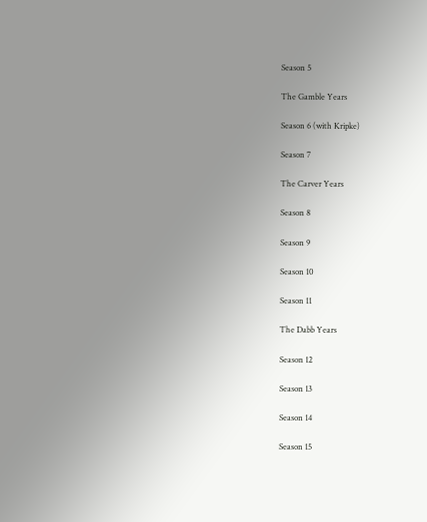Season 5

The Gamble Years

Season 6 (with Kripke)

Season 7

The Carver Years

Season 8

Season 9

Season 10

Season 11

The Dabb Years

Season 12

Season 13

Season 14

Season 15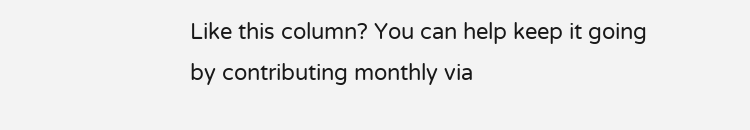Like this column? You can help keep it going by contributing monthly via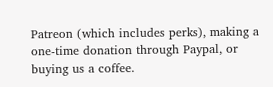Patreon (which includes perks), making a one-time donation through Paypal, or buying us a coffee.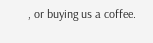, or buying us a coffee.